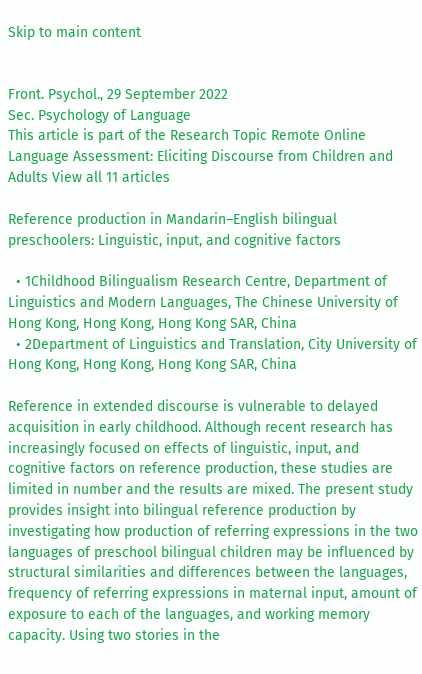Skip to main content


Front. Psychol., 29 September 2022
Sec. Psychology of Language
This article is part of the Research Topic Remote Online Language Assessment: Eliciting Discourse from Children and Adults View all 11 articles

Reference production in Mandarin–English bilingual preschoolers: Linguistic, input, and cognitive factors

  • 1Childhood Bilingualism Research Centre, Department of Linguistics and Modern Languages, The Chinese University of Hong Kong, Hong Kong, Hong Kong SAR, China
  • 2Department of Linguistics and Translation, City University of Hong Kong, Hong Kong, Hong Kong SAR, China

Reference in extended discourse is vulnerable to delayed acquisition in early childhood. Although recent research has increasingly focused on effects of linguistic, input, and cognitive factors on reference production, these studies are limited in number and the results are mixed. The present study provides insight into bilingual reference production by investigating how production of referring expressions in the two languages of preschool bilingual children may be influenced by structural similarities and differences between the languages, frequency of referring expressions in maternal input, amount of exposure to each of the languages, and working memory capacity. Using two stories in the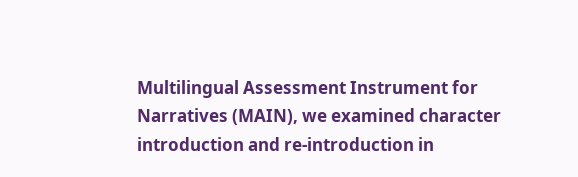Multilingual Assessment Instrument for Narratives (MAIN), we examined character introduction and re-introduction in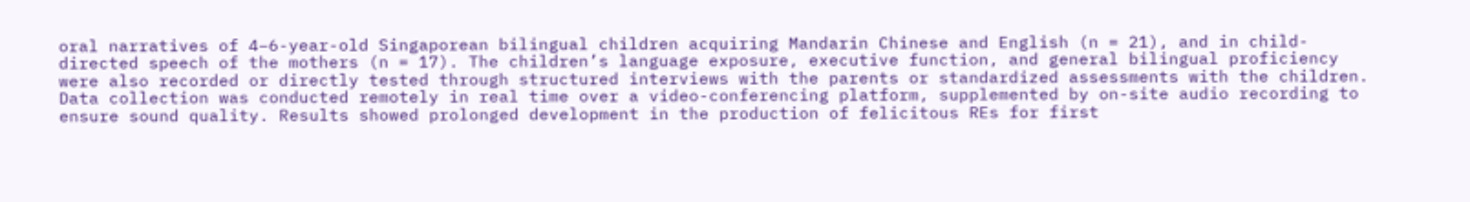oral narratives of 4–6-year-old Singaporean bilingual children acquiring Mandarin Chinese and English (n = 21), and in child-directed speech of the mothers (n = 17). The children’s language exposure, executive function, and general bilingual proficiency were also recorded or directly tested through structured interviews with the parents or standardized assessments with the children. Data collection was conducted remotely in real time over a video-conferencing platform, supplemented by on-site audio recording to ensure sound quality. Results showed prolonged development in the production of felicitous REs for first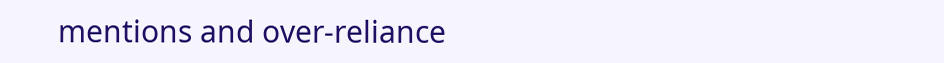mentions and over-reliance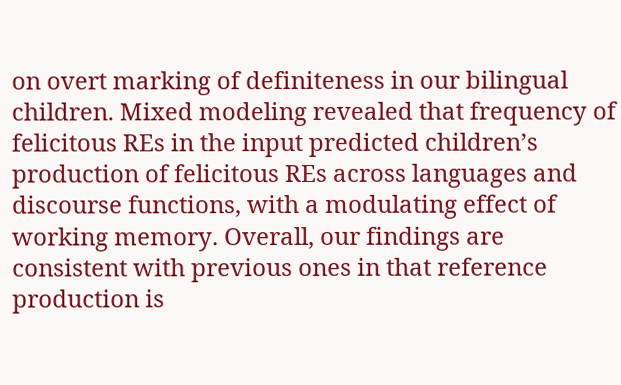on overt marking of definiteness in our bilingual children. Mixed modeling revealed that frequency of felicitous REs in the input predicted children’s production of felicitous REs across languages and discourse functions, with a modulating effect of working memory. Overall, our findings are consistent with previous ones in that reference production is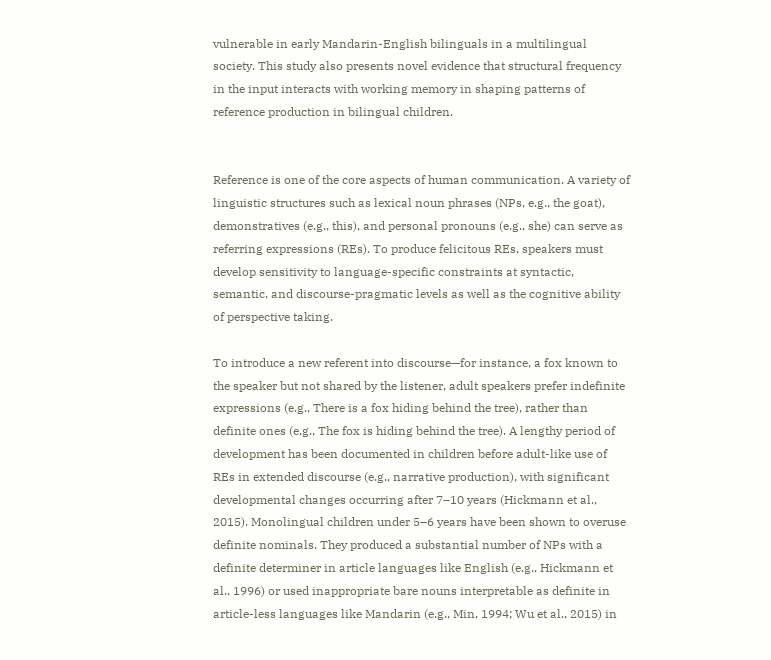vulnerable in early Mandarin-English bilinguals in a multilingual society. This study also presents novel evidence that structural frequency in the input interacts with working memory in shaping patterns of reference production in bilingual children.


Reference is one of the core aspects of human communication. A variety of linguistic structures such as lexical noun phrases (NPs, e.g., the goat), demonstratives (e.g., this), and personal pronouns (e.g., she) can serve as referring expressions (REs). To produce felicitous REs, speakers must develop sensitivity to language-specific constraints at syntactic, semantic, and discourse-pragmatic levels as well as the cognitive ability of perspective taking.

To introduce a new referent into discourse—for instance, a fox known to the speaker but not shared by the listener, adult speakers prefer indefinite expressions (e.g., There is a fox hiding behind the tree), rather than definite ones (e.g., The fox is hiding behind the tree). A lengthy period of development has been documented in children before adult-like use of REs in extended discourse (e.g., narrative production), with significant developmental changes occurring after 7–10 years (Hickmann et al., 2015). Monolingual children under 5–6 years have been shown to overuse definite nominals. They produced a substantial number of NPs with a definite determiner in article languages like English (e.g., Hickmann et al., 1996) or used inappropriate bare nouns interpretable as definite in article-less languages like Mandarin (e.g., Min, 1994; Wu et al., 2015) in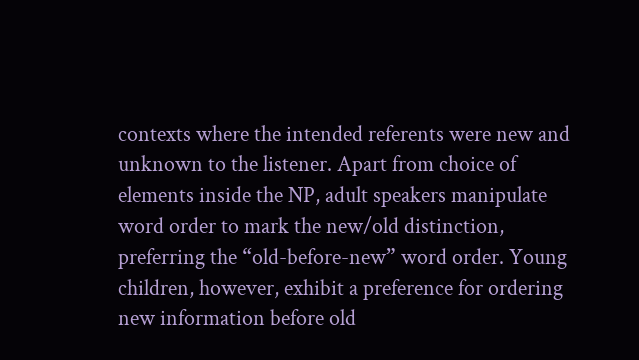contexts where the intended referents were new and unknown to the listener. Apart from choice of elements inside the NP, adult speakers manipulate word order to mark the new/old distinction, preferring the “old-before-new” word order. Young children, however, exhibit a preference for ordering new information before old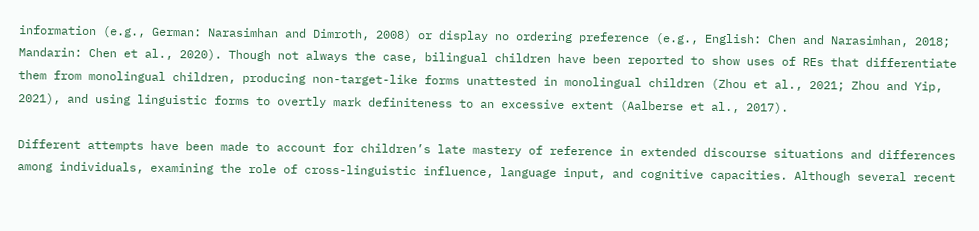information (e.g., German: Narasimhan and Dimroth, 2008) or display no ordering preference (e.g., English: Chen and Narasimhan, 2018; Mandarin: Chen et al., 2020). Though not always the case, bilingual children have been reported to show uses of REs that differentiate them from monolingual children, producing non-target-like forms unattested in monolingual children (Zhou et al., 2021; Zhou and Yip, 2021), and using linguistic forms to overtly mark definiteness to an excessive extent (Aalberse et al., 2017).

Different attempts have been made to account for children’s late mastery of reference in extended discourse situations and differences among individuals, examining the role of cross-linguistic influence, language input, and cognitive capacities. Although several recent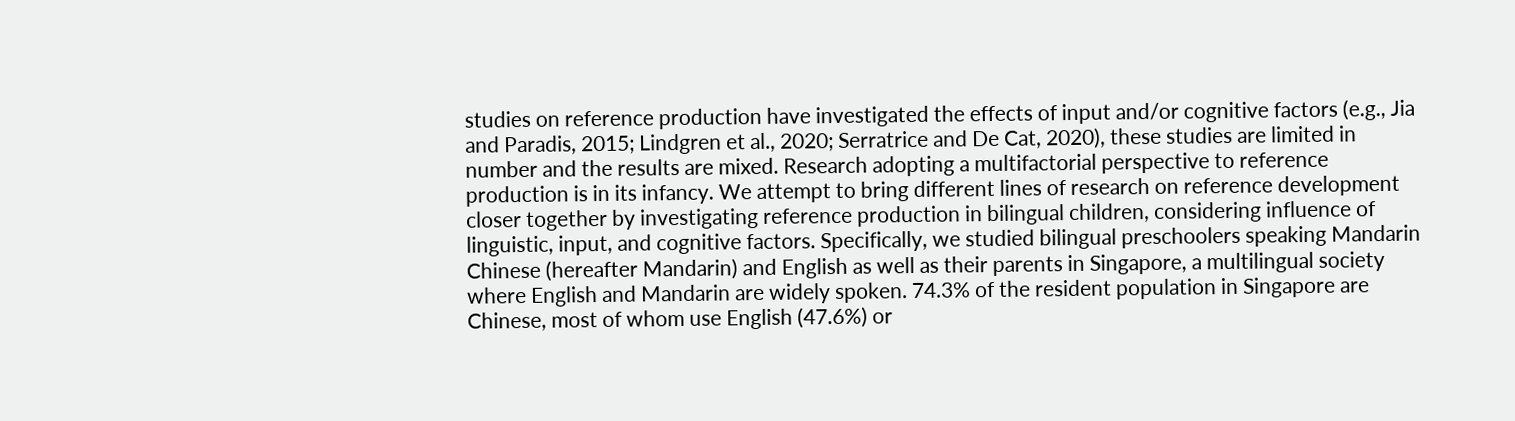studies on reference production have investigated the effects of input and/or cognitive factors (e.g., Jia and Paradis, 2015; Lindgren et al., 2020; Serratrice and De Cat, 2020), these studies are limited in number and the results are mixed. Research adopting a multifactorial perspective to reference production is in its infancy. We attempt to bring different lines of research on reference development closer together by investigating reference production in bilingual children, considering influence of linguistic, input, and cognitive factors. Specifically, we studied bilingual preschoolers speaking Mandarin Chinese (hereafter Mandarin) and English as well as their parents in Singapore, a multilingual society where English and Mandarin are widely spoken. 74.3% of the resident population in Singapore are Chinese, most of whom use English (47.6%) or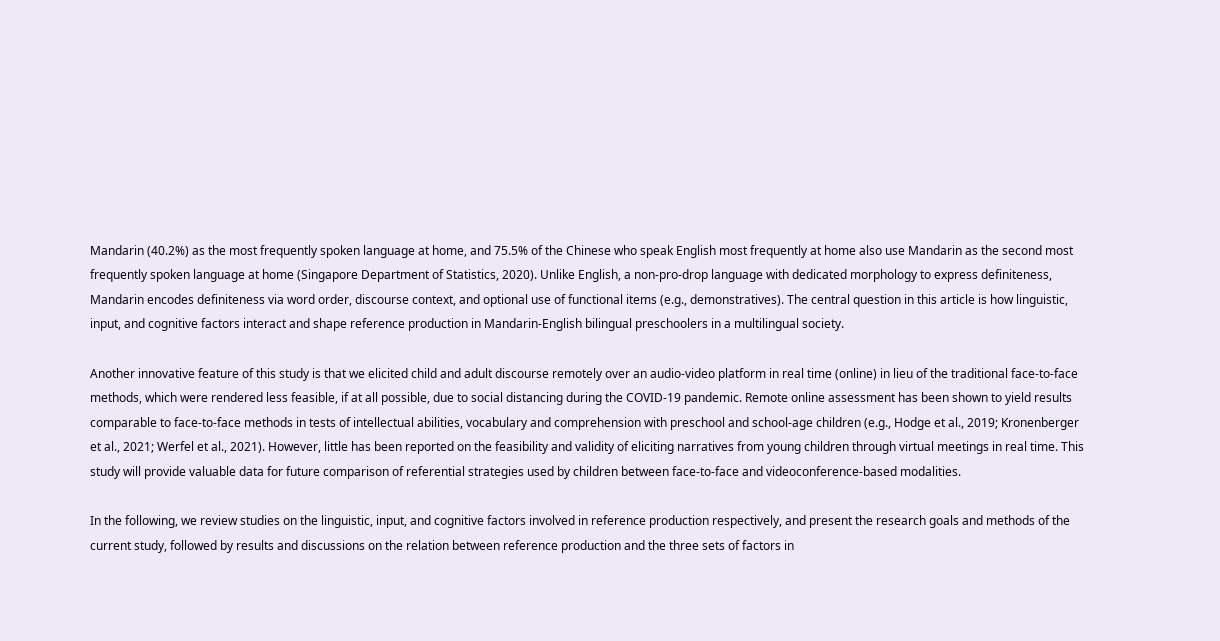Mandarin (40.2%) as the most frequently spoken language at home, and 75.5% of the Chinese who speak English most frequently at home also use Mandarin as the second most frequently spoken language at home (Singapore Department of Statistics, 2020). Unlike English, a non-pro-drop language with dedicated morphology to express definiteness, Mandarin encodes definiteness via word order, discourse context, and optional use of functional items (e.g., demonstratives). The central question in this article is how linguistic, input, and cognitive factors interact and shape reference production in Mandarin-English bilingual preschoolers in a multilingual society.

Another innovative feature of this study is that we elicited child and adult discourse remotely over an audio-video platform in real time (online) in lieu of the traditional face-to-face methods, which were rendered less feasible, if at all possible, due to social distancing during the COVID-19 pandemic. Remote online assessment has been shown to yield results comparable to face-to-face methods in tests of intellectual abilities, vocabulary and comprehension with preschool and school-age children (e.g., Hodge et al., 2019; Kronenberger et al., 2021; Werfel et al., 2021). However, little has been reported on the feasibility and validity of eliciting narratives from young children through virtual meetings in real time. This study will provide valuable data for future comparison of referential strategies used by children between face-to-face and videoconference-based modalities.

In the following, we review studies on the linguistic, input, and cognitive factors involved in reference production respectively, and present the research goals and methods of the current study, followed by results and discussions on the relation between reference production and the three sets of factors in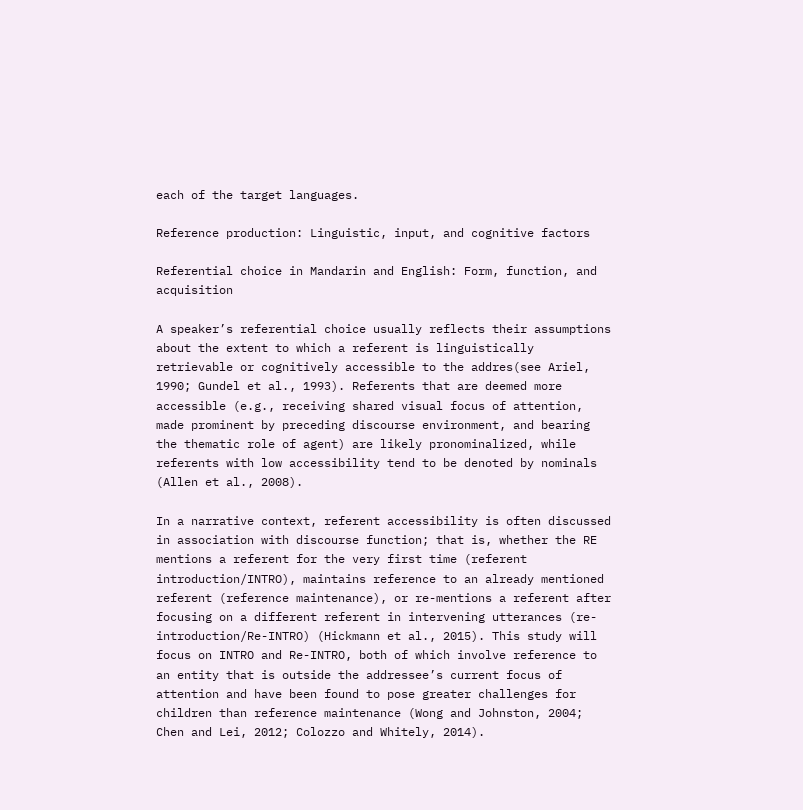each of the target languages.

Reference production: Linguistic, input, and cognitive factors

Referential choice in Mandarin and English: Form, function, and acquisition

A speaker’s referential choice usually reflects their assumptions about the extent to which a referent is linguistically retrievable or cognitively accessible to the addres(see Ariel, 1990; Gundel et al., 1993). Referents that are deemed more accessible (e.g., receiving shared visual focus of attention, made prominent by preceding discourse environment, and bearing the thematic role of agent) are likely pronominalized, while referents with low accessibility tend to be denoted by nominals (Allen et al., 2008).

In a narrative context, referent accessibility is often discussed in association with discourse function; that is, whether the RE mentions a referent for the very first time (referent introduction/INTRO), maintains reference to an already mentioned referent (reference maintenance), or re-mentions a referent after focusing on a different referent in intervening utterances (re-introduction/Re-INTRO) (Hickmann et al., 2015). This study will focus on INTRO and Re-INTRO, both of which involve reference to an entity that is outside the addressee’s current focus of attention and have been found to pose greater challenges for children than reference maintenance (Wong and Johnston, 2004; Chen and Lei, 2012; Colozzo and Whitely, 2014).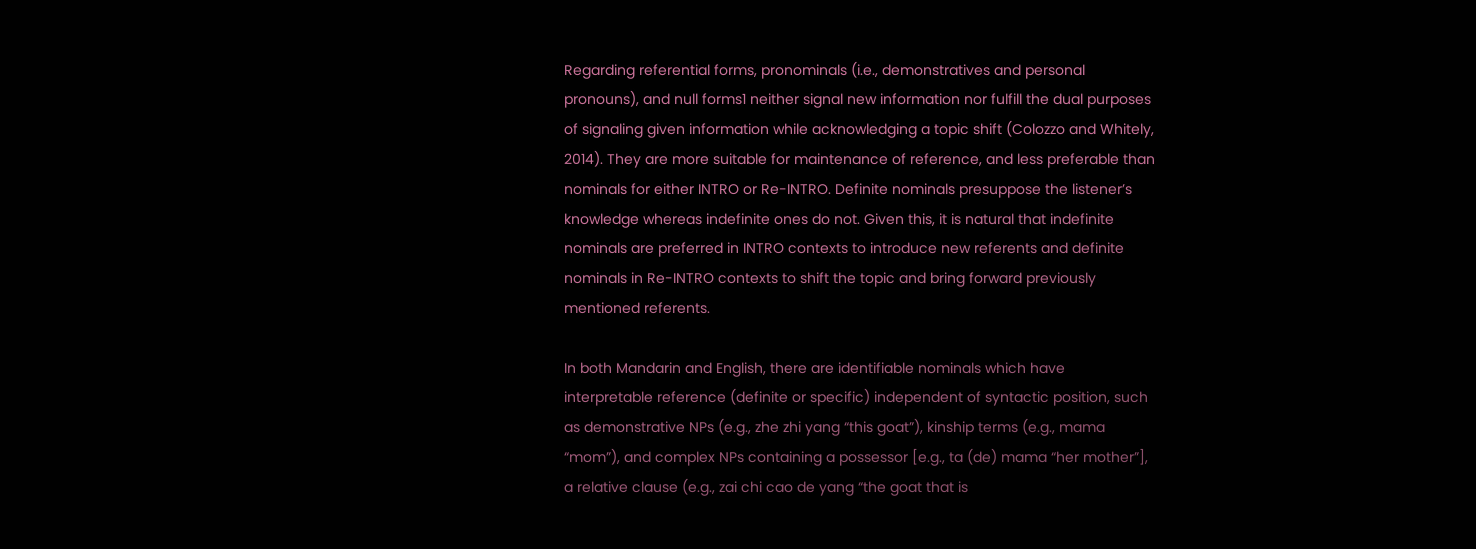Regarding referential forms, pronominals (i.e., demonstratives and personal pronouns), and null forms1 neither signal new information nor fulfill the dual purposes of signaling given information while acknowledging a topic shift (Colozzo and Whitely, 2014). They are more suitable for maintenance of reference, and less preferable than nominals for either INTRO or Re-INTRO. Definite nominals presuppose the listener’s knowledge whereas indefinite ones do not. Given this, it is natural that indefinite nominals are preferred in INTRO contexts to introduce new referents and definite nominals in Re-INTRO contexts to shift the topic and bring forward previously mentioned referents.

In both Mandarin and English, there are identifiable nominals which have interpretable reference (definite or specific) independent of syntactic position, such as demonstrative NPs (e.g., zhe zhi yang “this goat”), kinship terms (e.g., mama “mom”), and complex NPs containing a possessor [e.g., ta (de) mama “her mother”], a relative clause (e.g., zai chi cao de yang “the goat that is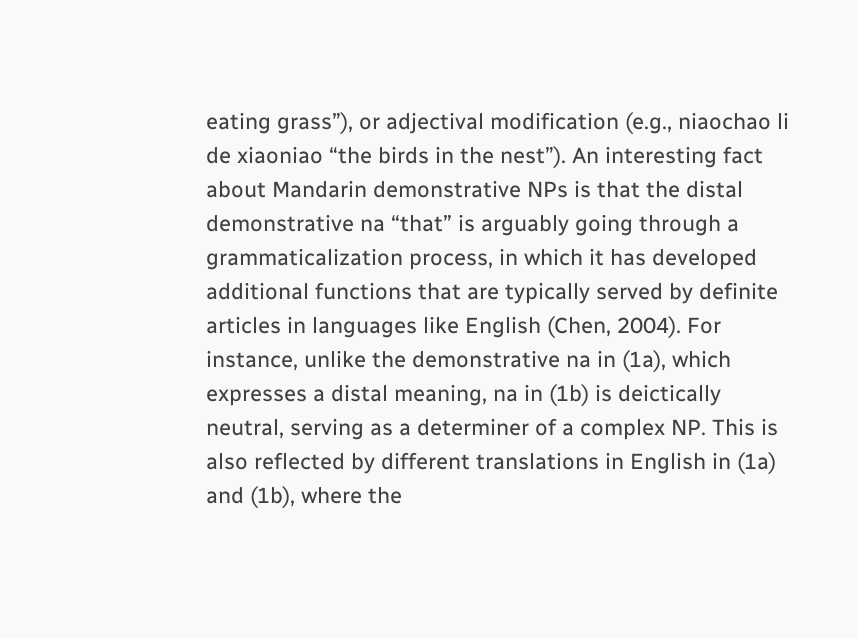eating grass”), or adjectival modification (e.g., niaochao li de xiaoniao “the birds in the nest”). An interesting fact about Mandarin demonstrative NPs is that the distal demonstrative na “that” is arguably going through a grammaticalization process, in which it has developed additional functions that are typically served by definite articles in languages like English (Chen, 2004). For instance, unlike the demonstrative na in (1a), which expresses a distal meaning, na in (1b) is deictically neutral, serving as a determiner of a complex NP. This is also reflected by different translations in English in (1a) and (1b), where the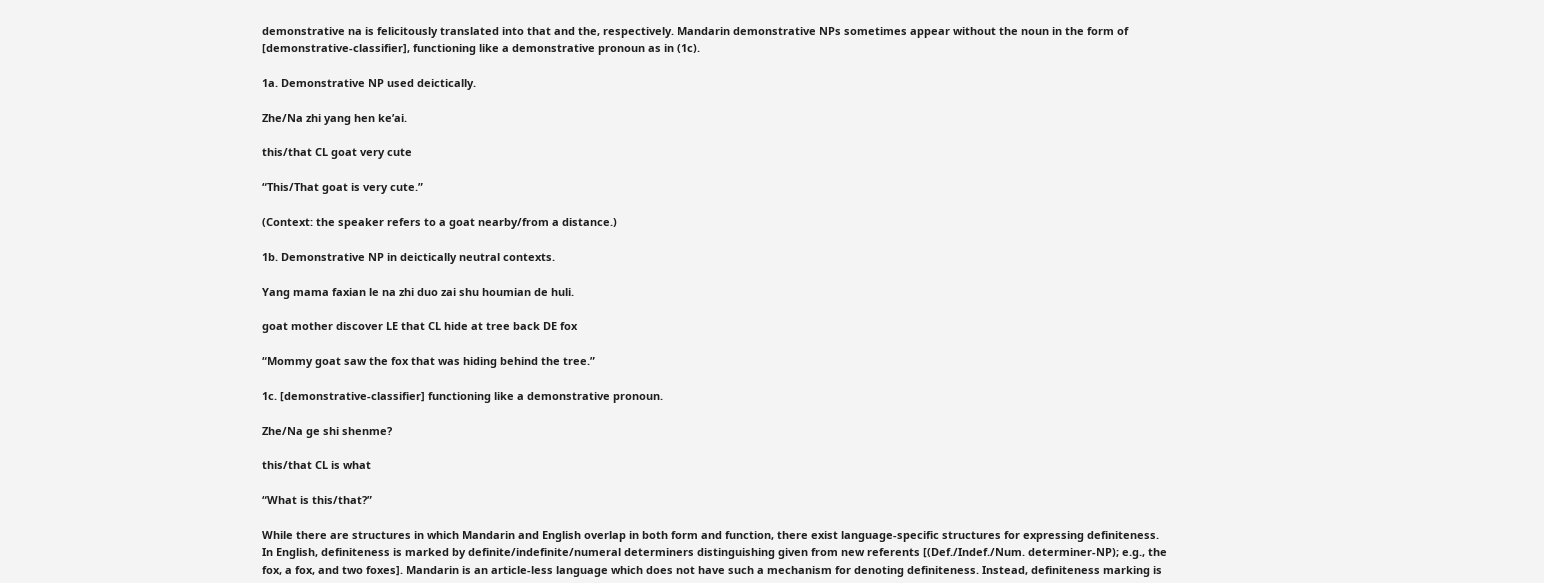demonstrative na is felicitously translated into that and the, respectively. Mandarin demonstrative NPs sometimes appear without the noun in the form of [demonstrative-classifier], functioning like a demonstrative pronoun as in (1c).

1a. Demonstrative NP used deictically.

Zhe/Na zhi yang hen ke’ai.

this/that CL goat very cute

“This/That goat is very cute.”

(Context: the speaker refers to a goat nearby/from a distance.)

1b. Demonstrative NP in deictically neutral contexts.

Yang mama faxian le na zhi duo zai shu houmian de huli.

goat mother discover LE that CL hide at tree back DE fox

“Mommy goat saw the fox that was hiding behind the tree.”

1c. [demonstrative-classifier] functioning like a demonstrative pronoun.

Zhe/Na ge shi shenme?

this/that CL is what

“What is this/that?”

While there are structures in which Mandarin and English overlap in both form and function, there exist language-specific structures for expressing definiteness. In English, definiteness is marked by definite/indefinite/numeral determiners distinguishing given from new referents [(Def./Indef./Num. determiner-NP); e.g., the fox, a fox, and two foxes]. Mandarin is an article-less language which does not have such a mechanism for denoting definiteness. Instead, definiteness marking is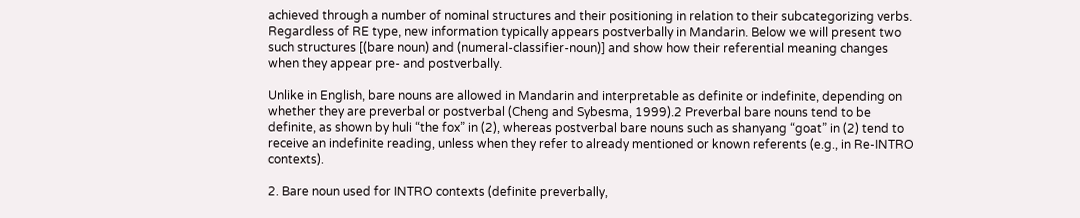achieved through a number of nominal structures and their positioning in relation to their subcategorizing verbs. Regardless of RE type, new information typically appears postverbally in Mandarin. Below we will present two such structures [(bare noun) and (numeral-classifier-noun)] and show how their referential meaning changes when they appear pre- and postverbally.

Unlike in English, bare nouns are allowed in Mandarin and interpretable as definite or indefinite, depending on whether they are preverbal or postverbal (Cheng and Sybesma, 1999).2 Preverbal bare nouns tend to be definite, as shown by huli “the fox” in (2), whereas postverbal bare nouns such as shanyang “goat” in (2) tend to receive an indefinite reading, unless when they refer to already mentioned or known referents (e.g., in Re-INTRO contexts).

2. Bare noun used for INTRO contexts (definite preverbally,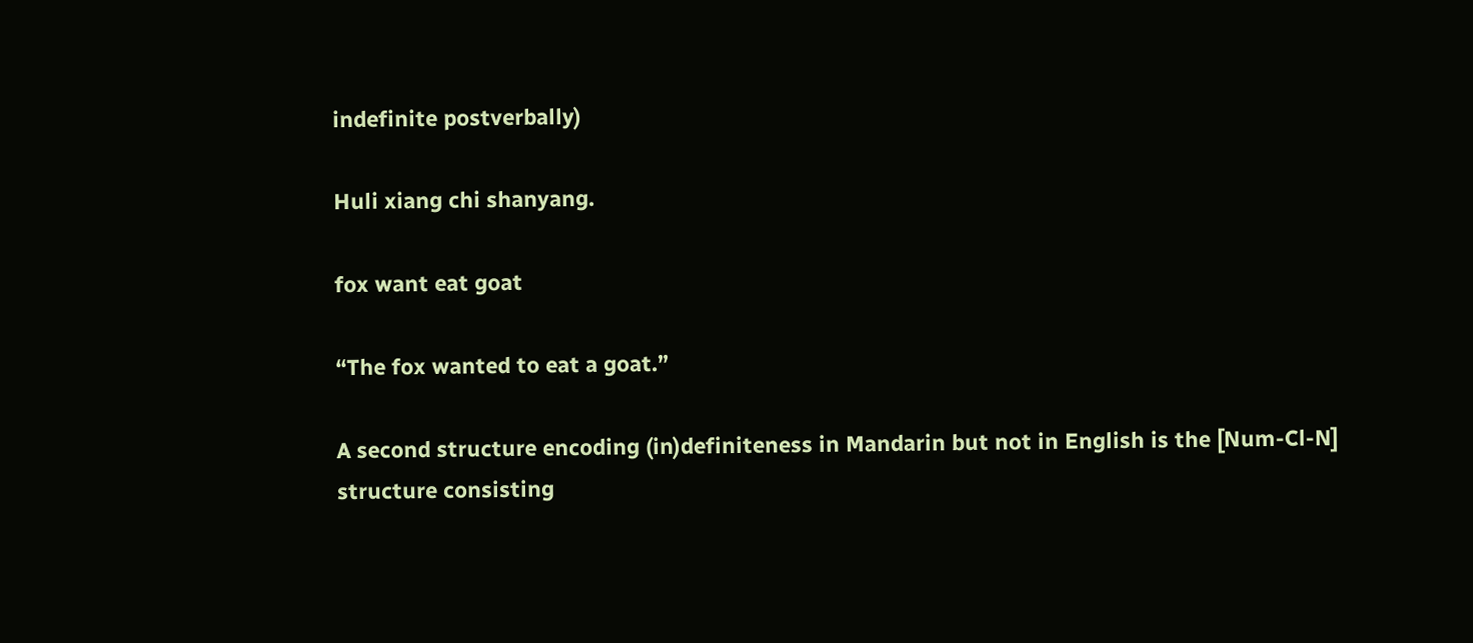indefinite postverbally)

Huli xiang chi shanyang.

fox want eat goat

“The fox wanted to eat a goat.”

A second structure encoding (in)definiteness in Mandarin but not in English is the [Num-Cl-N] structure consisting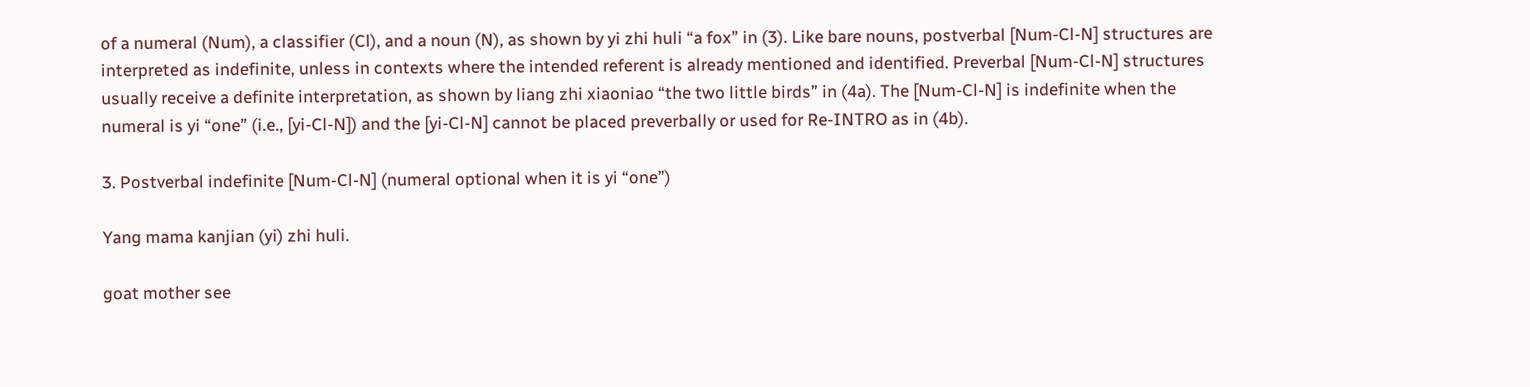of a numeral (Num), a classifier (Cl), and a noun (N), as shown by yi zhi huli “a fox” in (3). Like bare nouns, postverbal [Num-Cl-N] structures are interpreted as indefinite, unless in contexts where the intended referent is already mentioned and identified. Preverbal [Num-Cl-N] structures usually receive a definite interpretation, as shown by liang zhi xiaoniao “the two little birds” in (4a). The [Num-Cl-N] is indefinite when the numeral is yi “one” (i.e., [yi-Cl-N]) and the [yi-Cl-N] cannot be placed preverbally or used for Re-INTRO as in (4b).

3. Postverbal indefinite [Num-Cl-N] (numeral optional when it is yi “one”)

Yang mama kanjian (yi) zhi huli.

goat mother see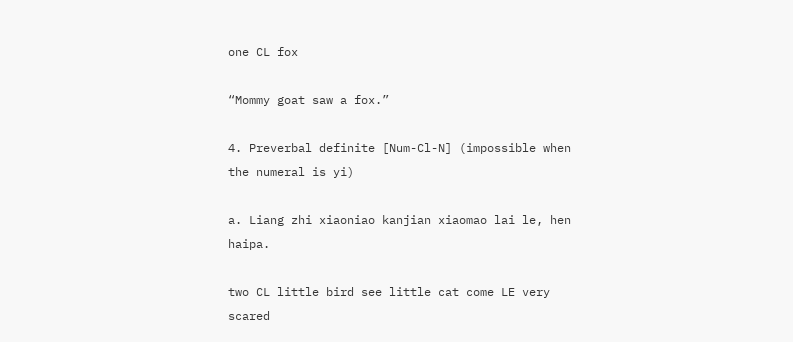one CL fox

“Mommy goat saw a fox.”

4. Preverbal definite [Num-Cl-N] (impossible when the numeral is yi)

a. Liang zhi xiaoniao kanjian xiaomao lai le, hen haipa.

two CL little bird see little cat come LE very scared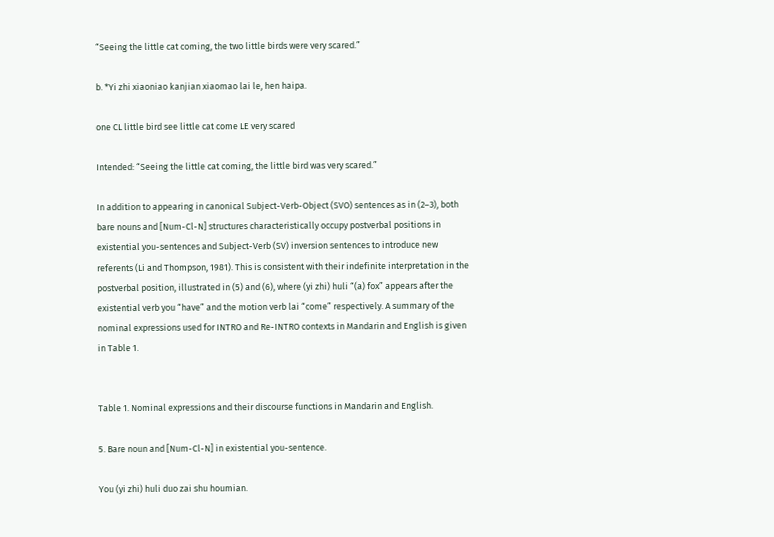“Seeing the little cat coming, the two little birds were very scared.”

b. *Yi zhi xiaoniao kanjian xiaomao lai le, hen haipa.

one CL little bird see little cat come LE very scared

Intended: “Seeing the little cat coming, the little bird was very scared.”

In addition to appearing in canonical Subject-Verb-Object (SVO) sentences as in (2–3), both bare nouns and [Num-Cl-N] structures characteristically occupy postverbal positions in existential you-sentences and Subject-Verb (SV) inversion sentences to introduce new referents (Li and Thompson, 1981). This is consistent with their indefinite interpretation in the postverbal position, illustrated in (5) and (6), where (yi zhi) huli “(a) fox” appears after the existential verb you “have” and the motion verb lai “come” respectively. A summary of the nominal expressions used for INTRO and Re-INTRO contexts in Mandarin and English is given in Table 1.


Table 1. Nominal expressions and their discourse functions in Mandarin and English.

5. Bare noun and [Num-Cl-N] in existential you-sentence.

You (yi zhi) huli duo zai shu houmian.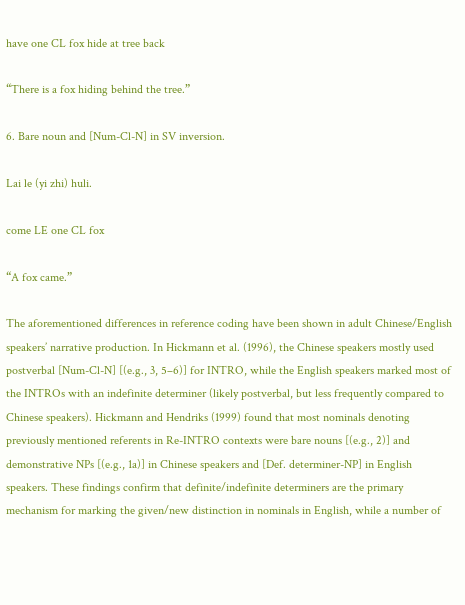have one CL fox hide at tree back

“There is a fox hiding behind the tree.”

6. Bare noun and [Num-Cl-N] in SV inversion.

Lai le (yi zhi) huli.

come LE one CL fox

“A fox came.”

The aforementioned differences in reference coding have been shown in adult Chinese/English speakers’ narrative production. In Hickmann et al. (1996), the Chinese speakers mostly used postverbal [Num-Cl-N] [(e.g., 3, 5–6)] for INTRO, while the English speakers marked most of the INTROs with an indefinite determiner (likely postverbal, but less frequently compared to Chinese speakers). Hickmann and Hendriks (1999) found that most nominals denoting previously mentioned referents in Re-INTRO contexts were bare nouns [(e.g., 2)] and demonstrative NPs [(e.g., 1a)] in Chinese speakers and [Def. determiner-NP] in English speakers. These findings confirm that definite/indefinite determiners are the primary mechanism for marking the given/new distinction in nominals in English, while a number of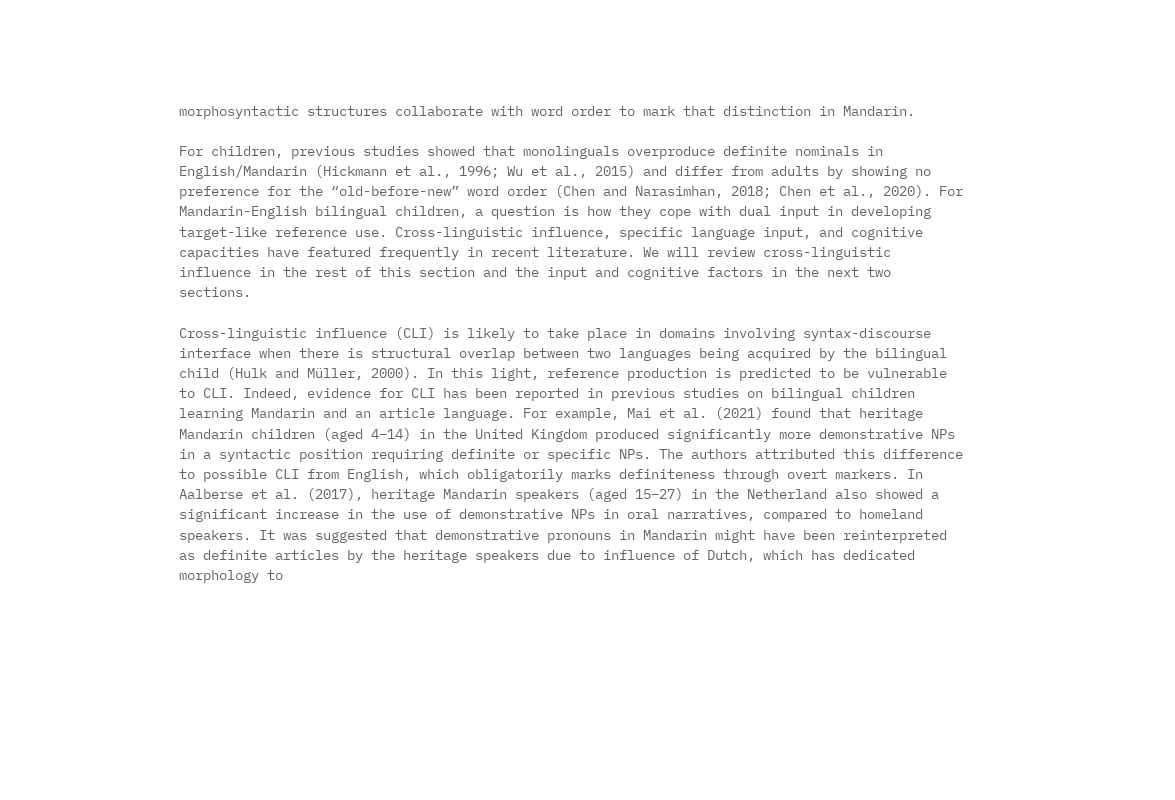morphosyntactic structures collaborate with word order to mark that distinction in Mandarin.

For children, previous studies showed that monolinguals overproduce definite nominals in English/Mandarin (Hickmann et al., 1996; Wu et al., 2015) and differ from adults by showing no preference for the “old-before-new” word order (Chen and Narasimhan, 2018; Chen et al., 2020). For Mandarin-English bilingual children, a question is how they cope with dual input in developing target-like reference use. Cross-linguistic influence, specific language input, and cognitive capacities have featured frequently in recent literature. We will review cross-linguistic influence in the rest of this section and the input and cognitive factors in the next two sections.

Cross-linguistic influence (CLI) is likely to take place in domains involving syntax-discourse interface when there is structural overlap between two languages being acquired by the bilingual child (Hulk and Müller, 2000). In this light, reference production is predicted to be vulnerable to CLI. Indeed, evidence for CLI has been reported in previous studies on bilingual children learning Mandarin and an article language. For example, Mai et al. (2021) found that heritage Mandarin children (aged 4–14) in the United Kingdom produced significantly more demonstrative NPs in a syntactic position requiring definite or specific NPs. The authors attributed this difference to possible CLI from English, which obligatorily marks definiteness through overt markers. In Aalberse et al. (2017), heritage Mandarin speakers (aged 15–27) in the Netherland also showed a significant increase in the use of demonstrative NPs in oral narratives, compared to homeland speakers. It was suggested that demonstrative pronouns in Mandarin might have been reinterpreted as definite articles by the heritage speakers due to influence of Dutch, which has dedicated morphology to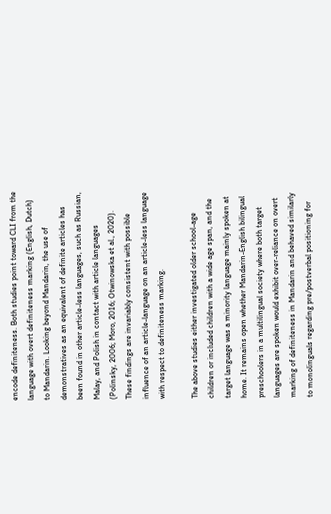encode definiteness. Both studies point toward CLI from the language with overt definiteness marking (English, Dutch) to Mandarin. Looking beyond Mandarin, the use of demonstratives as an equivalent of definite articles has been found in other article-less languages, such as Russian, Malay, and Polish in contact with article languages (Polinsky, 2006; Moro, 2016; Otwinowska et al., 2020). These findings are invariably consistent with possible influence of an article-language on an article-less language with respect to definiteness marking.

The above studies either investigated older school-age children or included children with a wide age span, and the target language was a minority language mainly spoken at home. It remains open whether Mandarin-English bilingual preschoolers in a multilingual society where both target languages are spoken would exhibit over-reliance on overt marking of definiteness in Mandarin and behaved similarly to monolinguals regarding pre/postverbal positioning for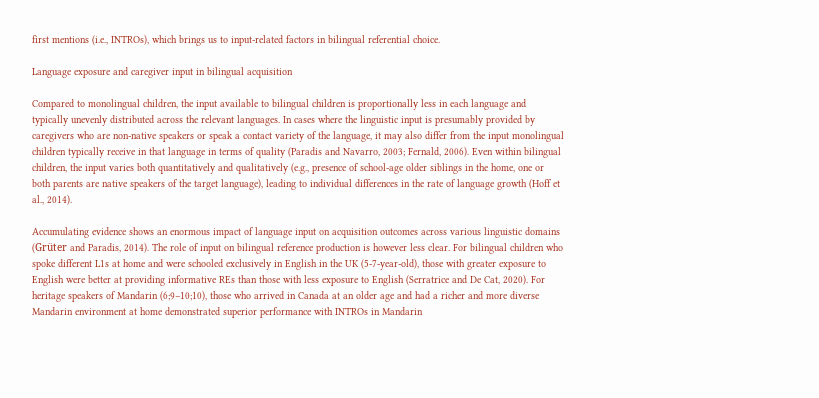first mentions (i.e., INTROs), which brings us to input-related factors in bilingual referential choice.

Language exposure and caregiver input in bilingual acquisition

Compared to monolingual children, the input available to bilingual children is proportionally less in each language and typically unevenly distributed across the relevant languages. In cases where the linguistic input is presumably provided by caregivers who are non-native speakers or speak a contact variety of the language, it may also differ from the input monolingual children typically receive in that language in terms of quality (Paradis and Navarro, 2003; Fernald, 2006). Even within bilingual children, the input varies both quantitatively and qualitatively (e.g., presence of school-age older siblings in the home, one or both parents are native speakers of the target language), leading to individual differences in the rate of language growth (Hoff et al., 2014).

Accumulating evidence shows an enormous impact of language input on acquisition outcomes across various linguistic domains (Grüter and Paradis, 2014). The role of input on bilingual reference production is however less clear. For bilingual children who spoke different L1s at home and were schooled exclusively in English in the UK (5-7-year-old), those with greater exposure to English were better at providing informative REs than those with less exposure to English (Serratrice and De Cat, 2020). For heritage speakers of Mandarin (6;9–10;10), those who arrived in Canada at an older age and had a richer and more diverse Mandarin environment at home demonstrated superior performance with INTROs in Mandarin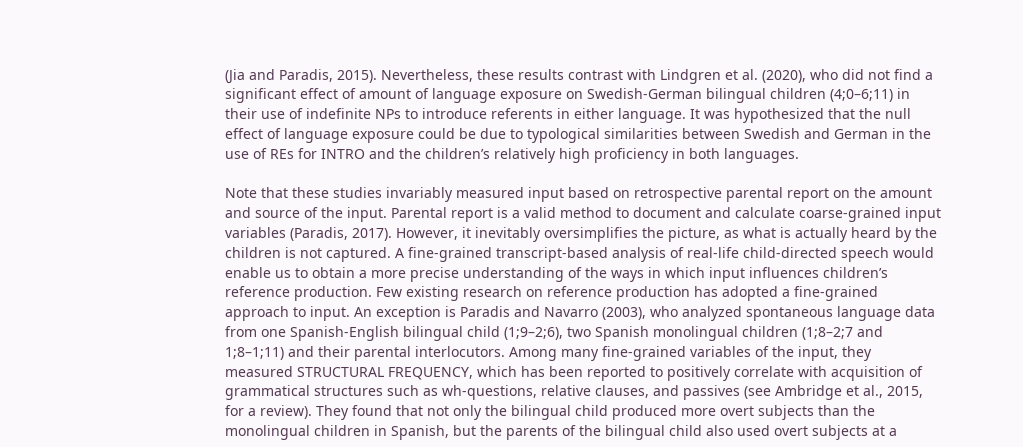(Jia and Paradis, 2015). Nevertheless, these results contrast with Lindgren et al. (2020), who did not find a significant effect of amount of language exposure on Swedish-German bilingual children (4;0–6;11) in their use of indefinite NPs to introduce referents in either language. It was hypothesized that the null effect of language exposure could be due to typological similarities between Swedish and German in the use of REs for INTRO and the children’s relatively high proficiency in both languages.

Note that these studies invariably measured input based on retrospective parental report on the amount and source of the input. Parental report is a valid method to document and calculate coarse-grained input variables (Paradis, 2017). However, it inevitably oversimplifies the picture, as what is actually heard by the children is not captured. A fine-grained transcript-based analysis of real-life child-directed speech would enable us to obtain a more precise understanding of the ways in which input influences children’s reference production. Few existing research on reference production has adopted a fine-grained approach to input. An exception is Paradis and Navarro (2003), who analyzed spontaneous language data from one Spanish-English bilingual child (1;9–2;6), two Spanish monolingual children (1;8–2;7 and 1;8–1;11) and their parental interlocutors. Among many fine-grained variables of the input, they measured STRUCTURAL FREQUENCY, which has been reported to positively correlate with acquisition of grammatical structures such as wh-questions, relative clauses, and passives (see Ambridge et al., 2015, for a review). They found that not only the bilingual child produced more overt subjects than the monolingual children in Spanish, but the parents of the bilingual child also used overt subjects at a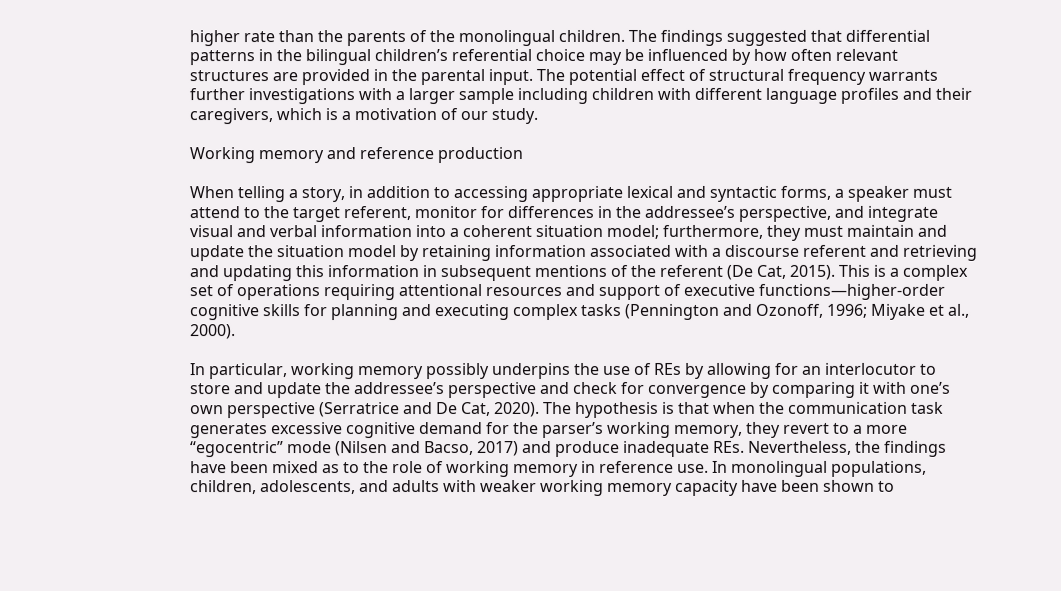higher rate than the parents of the monolingual children. The findings suggested that differential patterns in the bilingual children’s referential choice may be influenced by how often relevant structures are provided in the parental input. The potential effect of structural frequency warrants further investigations with a larger sample including children with different language profiles and their caregivers, which is a motivation of our study.

Working memory and reference production

When telling a story, in addition to accessing appropriate lexical and syntactic forms, a speaker must attend to the target referent, monitor for differences in the addressee’s perspective, and integrate visual and verbal information into a coherent situation model; furthermore, they must maintain and update the situation model by retaining information associated with a discourse referent and retrieving and updating this information in subsequent mentions of the referent (De Cat, 2015). This is a complex set of operations requiring attentional resources and support of executive functions—higher-order cognitive skills for planning and executing complex tasks (Pennington and Ozonoff, 1996; Miyake et al., 2000).

In particular, working memory possibly underpins the use of REs by allowing for an interlocutor to store and update the addressee’s perspective and check for convergence by comparing it with one’s own perspective (Serratrice and De Cat, 2020). The hypothesis is that when the communication task generates excessive cognitive demand for the parser’s working memory, they revert to a more “egocentric” mode (Nilsen and Bacso, 2017) and produce inadequate REs. Nevertheless, the findings have been mixed as to the role of working memory in reference use. In monolingual populations, children, adolescents, and adults with weaker working memory capacity have been shown to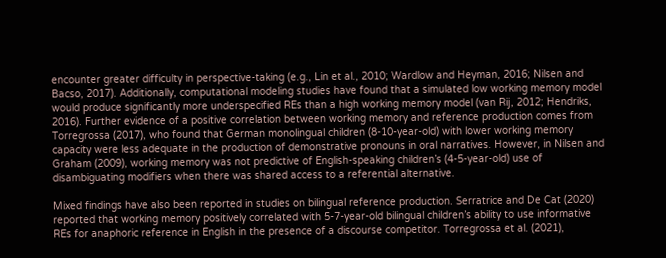encounter greater difficulty in perspective-taking (e.g., Lin et al., 2010; Wardlow and Heyman, 2016; Nilsen and Bacso, 2017). Additionally, computational modeling studies have found that a simulated low working memory model would produce significantly more underspecified REs than a high working memory model (van Rij, 2012; Hendriks, 2016). Further evidence of a positive correlation between working memory and reference production comes from Torregrossa (2017), who found that German monolingual children (8-10-year-old) with lower working memory capacity were less adequate in the production of demonstrative pronouns in oral narratives. However, in Nilsen and Graham (2009), working memory was not predictive of English-speaking children’s (4-5-year-old) use of disambiguating modifiers when there was shared access to a referential alternative.

Mixed findings have also been reported in studies on bilingual reference production. Serratrice and De Cat (2020) reported that working memory positively correlated with 5-7-year-old bilingual children’s ability to use informative REs for anaphoric reference in English in the presence of a discourse competitor. Torregrossa et al. (2021),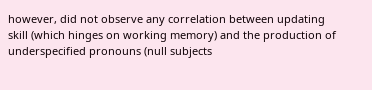however, did not observe any correlation between updating skill (which hinges on working memory) and the production of underspecified pronouns (null subjects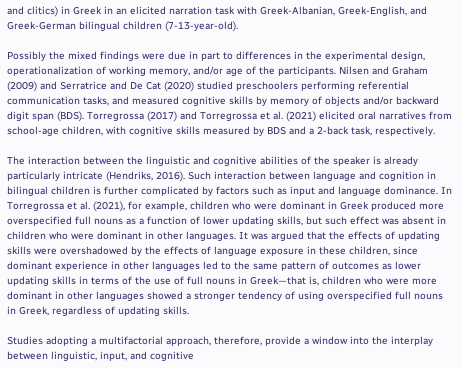and clitics) in Greek in an elicited narration task with Greek-Albanian, Greek-English, and Greek-German bilingual children (7-13-year-old).

Possibly the mixed findings were due in part to differences in the experimental design, operationalization of working memory, and/or age of the participants. Nilsen and Graham (2009) and Serratrice and De Cat (2020) studied preschoolers performing referential communication tasks, and measured cognitive skills by memory of objects and/or backward digit span (BDS). Torregrossa (2017) and Torregrossa et al. (2021) elicited oral narratives from school-age children, with cognitive skills measured by BDS and a 2-back task, respectively.

The interaction between the linguistic and cognitive abilities of the speaker is already particularly intricate (Hendriks, 2016). Such interaction between language and cognition in bilingual children is further complicated by factors such as input and language dominance. In Torregrossa et al. (2021), for example, children who were dominant in Greek produced more overspecified full nouns as a function of lower updating skills, but such effect was absent in children who were dominant in other languages. It was argued that the effects of updating skills were overshadowed by the effects of language exposure in these children, since dominant experience in other languages led to the same pattern of outcomes as lower updating skills in terms of the use of full nouns in Greek—that is, children who were more dominant in other languages showed a stronger tendency of using overspecified full nouns in Greek, regardless of updating skills.

Studies adopting a multifactorial approach, therefore, provide a window into the interplay between linguistic, input, and cognitive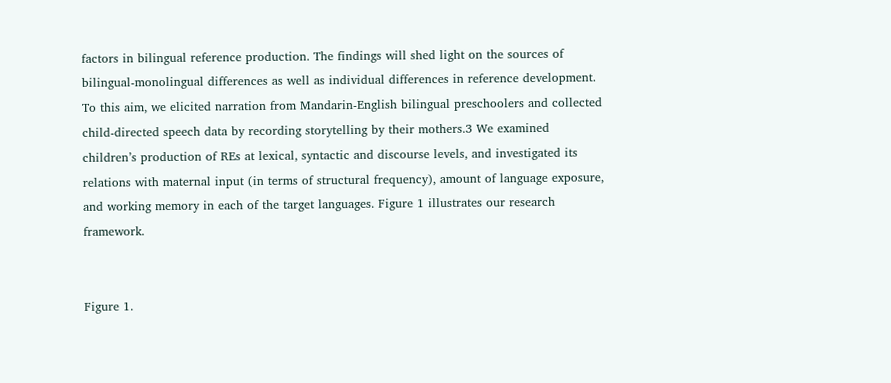factors in bilingual reference production. The findings will shed light on the sources of bilingual-monolingual differences as well as individual differences in reference development. To this aim, we elicited narration from Mandarin-English bilingual preschoolers and collected child-directed speech data by recording storytelling by their mothers.3 We examined children’s production of REs at lexical, syntactic and discourse levels, and investigated its relations with maternal input (in terms of structural frequency), amount of language exposure, and working memory in each of the target languages. Figure 1 illustrates our research framework.


Figure 1.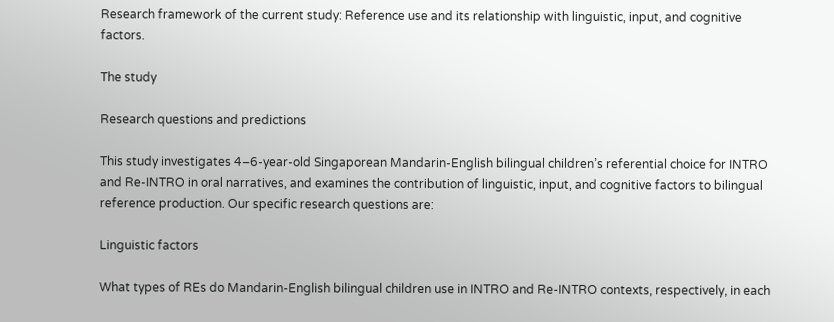Research framework of the current study: Reference use and its relationship with linguistic, input, and cognitive factors.

The study

Research questions and predictions

This study investigates 4–6-year-old Singaporean Mandarin-English bilingual children’s referential choice for INTRO and Re-INTRO in oral narratives, and examines the contribution of linguistic, input, and cognitive factors to bilingual reference production. Our specific research questions are:

Linguistic factors

What types of REs do Mandarin-English bilingual children use in INTRO and Re-INTRO contexts, respectively, in each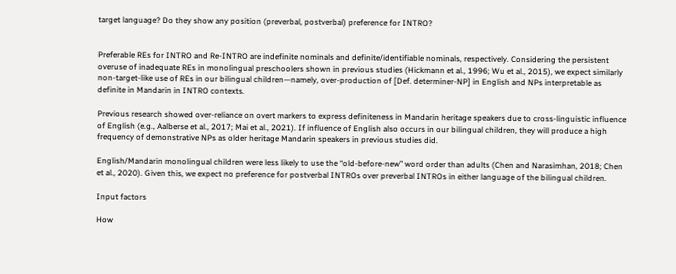target language? Do they show any position (preverbal, postverbal) preference for INTRO?


Preferable REs for INTRO and Re-INTRO are indefinite nominals and definite/identifiable nominals, respectively. Considering the persistent overuse of inadequate REs in monolingual preschoolers shown in previous studies (Hickmann et al., 1996; Wu et al., 2015), we expect similarly non-target-like use of REs in our bilingual children—namely, over-production of [Def. determiner-NP] in English and NPs interpretable as definite in Mandarin in INTRO contexts.

Previous research showed over-reliance on overt markers to express definiteness in Mandarin heritage speakers due to cross-linguistic influence of English (e.g., Aalberse et al., 2017; Mai et al., 2021). If influence of English also occurs in our bilingual children, they will produce a high frequency of demonstrative NPs as older heritage Mandarin speakers in previous studies did.

English/Mandarin monolingual children were less likely to use the “old-before-new” word order than adults (Chen and Narasimhan, 2018; Chen et al., 2020). Given this, we expect no preference for postverbal INTROs over preverbal INTROs in either language of the bilingual children.

Input factors

How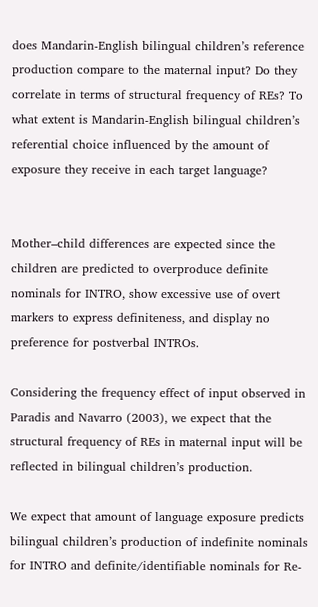does Mandarin-English bilingual children’s reference production compare to the maternal input? Do they correlate in terms of structural frequency of REs? To what extent is Mandarin-English bilingual children’s referential choice influenced by the amount of exposure they receive in each target language?


Mother–child differences are expected since the children are predicted to overproduce definite nominals for INTRO, show excessive use of overt markers to express definiteness, and display no preference for postverbal INTROs.

Considering the frequency effect of input observed in Paradis and Navarro (2003), we expect that the structural frequency of REs in maternal input will be reflected in bilingual children’s production.

We expect that amount of language exposure predicts bilingual children’s production of indefinite nominals for INTRO and definite/identifiable nominals for Re-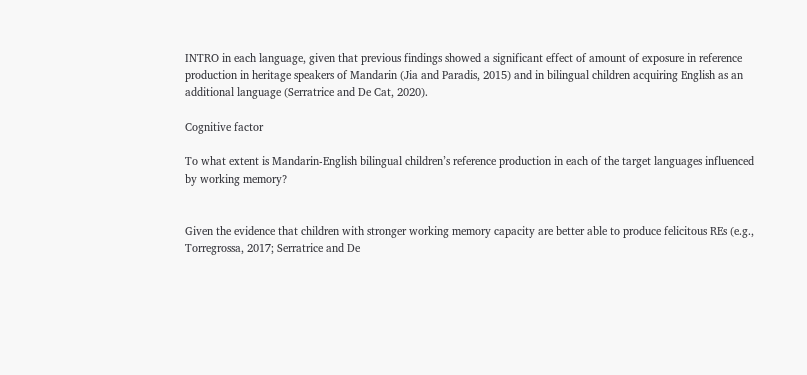INTRO in each language, given that previous findings showed a significant effect of amount of exposure in reference production in heritage speakers of Mandarin (Jia and Paradis, 2015) and in bilingual children acquiring English as an additional language (Serratrice and De Cat, 2020).

Cognitive factor

To what extent is Mandarin-English bilingual children’s reference production in each of the target languages influenced by working memory?


Given the evidence that children with stronger working memory capacity are better able to produce felicitous REs (e.g., Torregrossa, 2017; Serratrice and De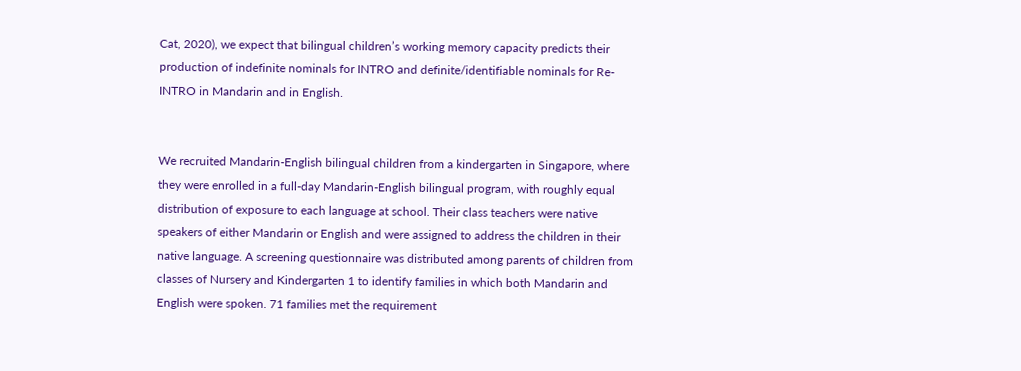Cat, 2020), we expect that bilingual children’s working memory capacity predicts their production of indefinite nominals for INTRO and definite/identifiable nominals for Re-INTRO in Mandarin and in English.


We recruited Mandarin-English bilingual children from a kindergarten in Singapore, where they were enrolled in a full-day Mandarin-English bilingual program, with roughly equal distribution of exposure to each language at school. Their class teachers were native speakers of either Mandarin or English and were assigned to address the children in their native language. A screening questionnaire was distributed among parents of children from classes of Nursery and Kindergarten 1 to identify families in which both Mandarin and English were spoken. 71 families met the requirement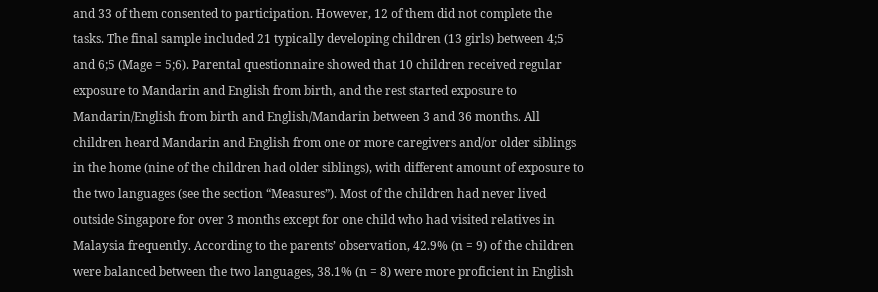and 33 of them consented to participation. However, 12 of them did not complete the tasks. The final sample included 21 typically developing children (13 girls) between 4;5 and 6;5 (Mage = 5;6). Parental questionnaire showed that 10 children received regular exposure to Mandarin and English from birth, and the rest started exposure to Mandarin/English from birth and English/Mandarin between 3 and 36 months. All children heard Mandarin and English from one or more caregivers and/or older siblings in the home (nine of the children had older siblings), with different amount of exposure to the two languages (see the section “Measures”). Most of the children had never lived outside Singapore for over 3 months except for one child who had visited relatives in Malaysia frequently. According to the parents’ observation, 42.9% (n = 9) of the children were balanced between the two languages, 38.1% (n = 8) were more proficient in English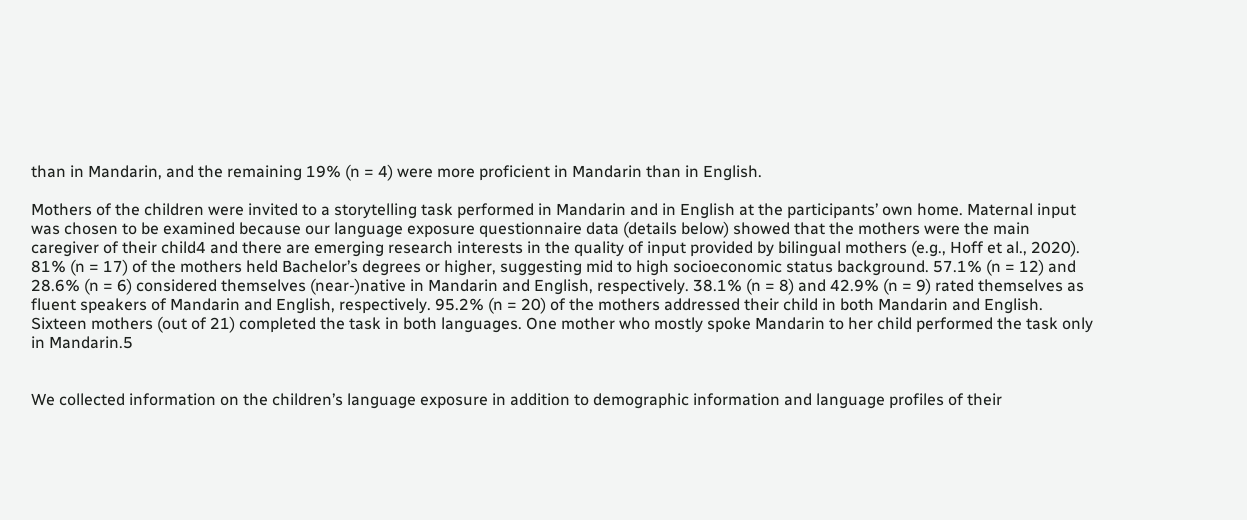than in Mandarin, and the remaining 19% (n = 4) were more proficient in Mandarin than in English.

Mothers of the children were invited to a storytelling task performed in Mandarin and in English at the participants’ own home. Maternal input was chosen to be examined because our language exposure questionnaire data (details below) showed that the mothers were the main caregiver of their child4 and there are emerging research interests in the quality of input provided by bilingual mothers (e.g., Hoff et al., 2020). 81% (n = 17) of the mothers held Bachelor’s degrees or higher, suggesting mid to high socioeconomic status background. 57.1% (n = 12) and 28.6% (n = 6) considered themselves (near-)native in Mandarin and English, respectively. 38.1% (n = 8) and 42.9% (n = 9) rated themselves as fluent speakers of Mandarin and English, respectively. 95.2% (n = 20) of the mothers addressed their child in both Mandarin and English. Sixteen mothers (out of 21) completed the task in both languages. One mother who mostly spoke Mandarin to her child performed the task only in Mandarin.5


We collected information on the children’s language exposure in addition to demographic information and language profiles of their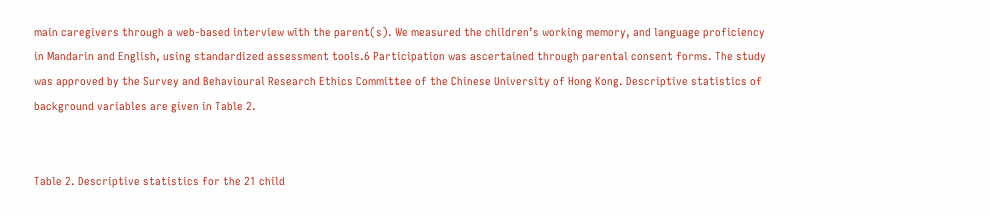main caregivers through a web-based interview with the parent(s). We measured the children’s working memory, and language proficiency in Mandarin and English, using standardized assessment tools.6 Participation was ascertained through parental consent forms. The study was approved by the Survey and Behavioural Research Ethics Committee of the Chinese University of Hong Kong. Descriptive statistics of background variables are given in Table 2.


Table 2. Descriptive statistics for the 21 child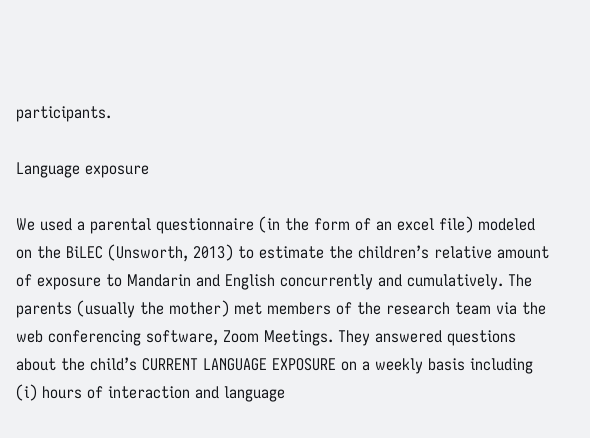participants.

Language exposure

We used a parental questionnaire (in the form of an excel file) modeled on the BiLEC (Unsworth, 2013) to estimate the children’s relative amount of exposure to Mandarin and English concurrently and cumulatively. The parents (usually the mother) met members of the research team via the web conferencing software, Zoom Meetings. They answered questions about the child’s CURRENT LANGUAGE EXPOSURE on a weekly basis including (i) hours of interaction and language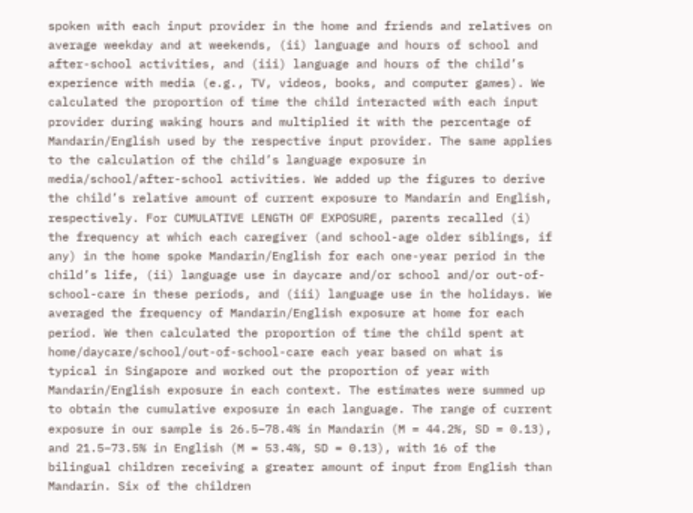spoken with each input provider in the home and friends and relatives on average weekday and at weekends, (ii) language and hours of school and after-school activities, and (iii) language and hours of the child’s experience with media (e.g., TV, videos, books, and computer games). We calculated the proportion of time the child interacted with each input provider during waking hours and multiplied it with the percentage of Mandarin/English used by the respective input provider. The same applies to the calculation of the child’s language exposure in media/school/after-school activities. We added up the figures to derive the child’s relative amount of current exposure to Mandarin and English, respectively. For CUMULATIVE LENGTH OF EXPOSURE, parents recalled (i) the frequency at which each caregiver (and school-age older siblings, if any) in the home spoke Mandarin/English for each one-year period in the child’s life, (ii) language use in daycare and/or school and/or out-of-school-care in these periods, and (iii) language use in the holidays. We averaged the frequency of Mandarin/English exposure at home for each period. We then calculated the proportion of time the child spent at home/daycare/school/out-of-school-care each year based on what is typical in Singapore and worked out the proportion of year with Mandarin/English exposure in each context. The estimates were summed up to obtain the cumulative exposure in each language. The range of current exposure in our sample is 26.5–78.4% in Mandarin (M = 44.2%, SD = 0.13), and 21.5–73.5% in English (M = 53.4%, SD = 0.13), with 16 of the bilingual children receiving a greater amount of input from English than Mandarin. Six of the children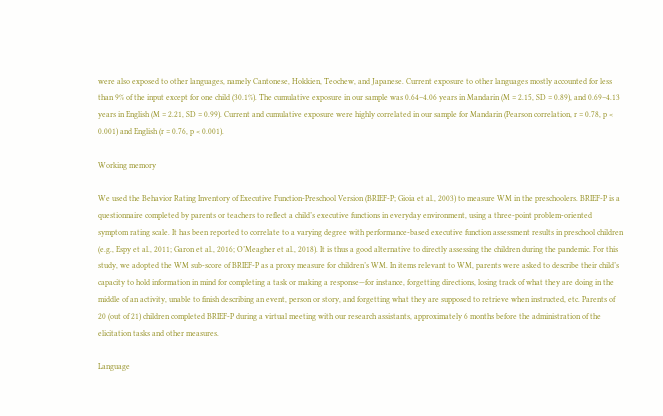were also exposed to other languages, namely Cantonese, Hokkien, Teochew, and Japanese. Current exposure to other languages mostly accounted for less than 9% of the input except for one child (30.1%). The cumulative exposure in our sample was 0.64–4.06 years in Mandarin (M = 2.15, SD = 0.89), and 0.69–4.13 years in English (M = 2.21, SD = 0.99). Current and cumulative exposure were highly correlated in our sample for Mandarin (Pearson correlation, r = 0.78, p < 0.001) and English (r = 0.76, p < 0.001).

Working memory

We used the Behavior Rating Inventory of Executive Function-Preschool Version (BRIEF-P; Gioia et al., 2003) to measure WM in the preschoolers. BRIEF-P is a questionnaire completed by parents or teachers to reflect a child’s executive functions in everyday environment, using a three-point problem-oriented symptom rating scale. It has been reported to correlate to a varying degree with performance-based executive function assessment results in preschool children (e.g., Espy et al., 2011; Garon et al., 2016; O’Meagher et al., 2018). It is thus a good alternative to directly assessing the children during the pandemic. For this study, we adopted the WM sub-score of BRIEF-P as a proxy measure for children’s WM. In items relevant to WM, parents were asked to describe their child’s capacity to hold information in mind for completing a task or making a response—for instance, forgetting directions, losing track of what they are doing in the middle of an activity, unable to finish describing an event, person or story, and forgetting what they are supposed to retrieve when instructed, etc. Parents of 20 (out of 21) children completed BRIEF-P during a virtual meeting with our research assistants, approximately 6 months before the administration of the elicitation tasks and other measures.

Language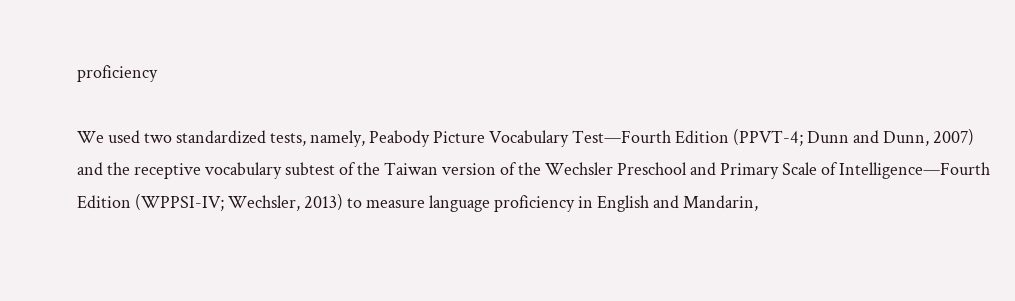proficiency

We used two standardized tests, namely, Peabody Picture Vocabulary Test—Fourth Edition (PPVT-4; Dunn and Dunn, 2007) and the receptive vocabulary subtest of the Taiwan version of the Wechsler Preschool and Primary Scale of Intelligence—Fourth Edition (WPPSI-IV; Wechsler, 2013) to measure language proficiency in English and Mandarin,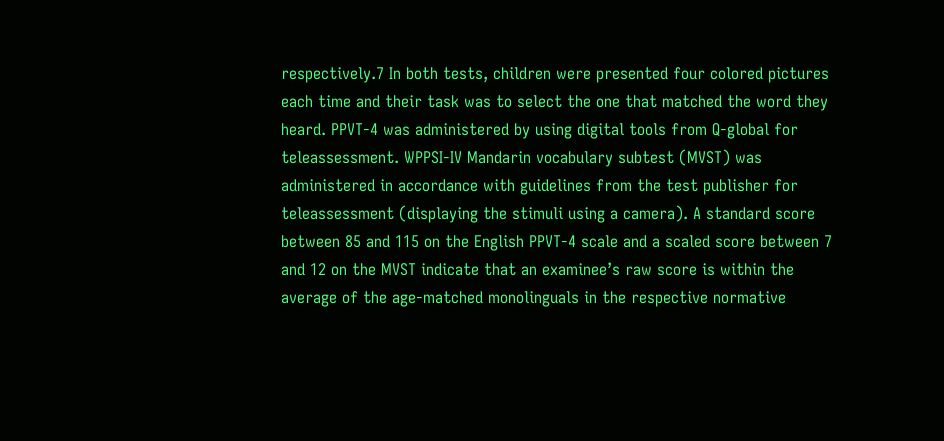respectively.7 In both tests, children were presented four colored pictures each time and their task was to select the one that matched the word they heard. PPVT-4 was administered by using digital tools from Q-global for teleassessment. WPPSI-IV Mandarin vocabulary subtest (MVST) was administered in accordance with guidelines from the test publisher for teleassessment (displaying the stimuli using a camera). A standard score between 85 and 115 on the English PPVT-4 scale and a scaled score between 7 and 12 on the MVST indicate that an examinee’s raw score is within the average of the age-matched monolinguals in the respective normative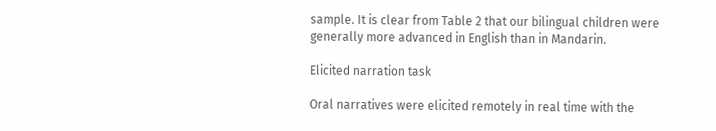sample. It is clear from Table 2 that our bilingual children were generally more advanced in English than in Mandarin.

Elicited narration task

Oral narratives were elicited remotely in real time with the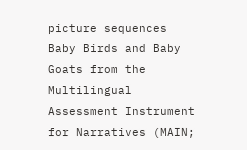picture sequences Baby Birds and Baby Goats from the Multilingual Assessment Instrument for Narratives (MAIN;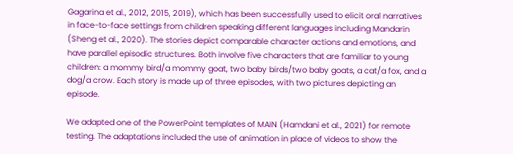Gagarina et al., 2012, 2015, 2019), which has been successfully used to elicit oral narratives in face-to-face settings from children speaking different languages including Mandarin (Sheng et al., 2020). The stories depict comparable character actions and emotions, and have parallel episodic structures. Both involve five characters that are familiar to young children: a mommy bird/a mommy goat, two baby birds/two baby goats, a cat/a fox, and a dog/a crow. Each story is made up of three episodes, with two pictures depicting an episode.

We adapted one of the PowerPoint templates of MAIN (Hamdani et al., 2021) for remote testing. The adaptations included the use of animation in place of videos to show the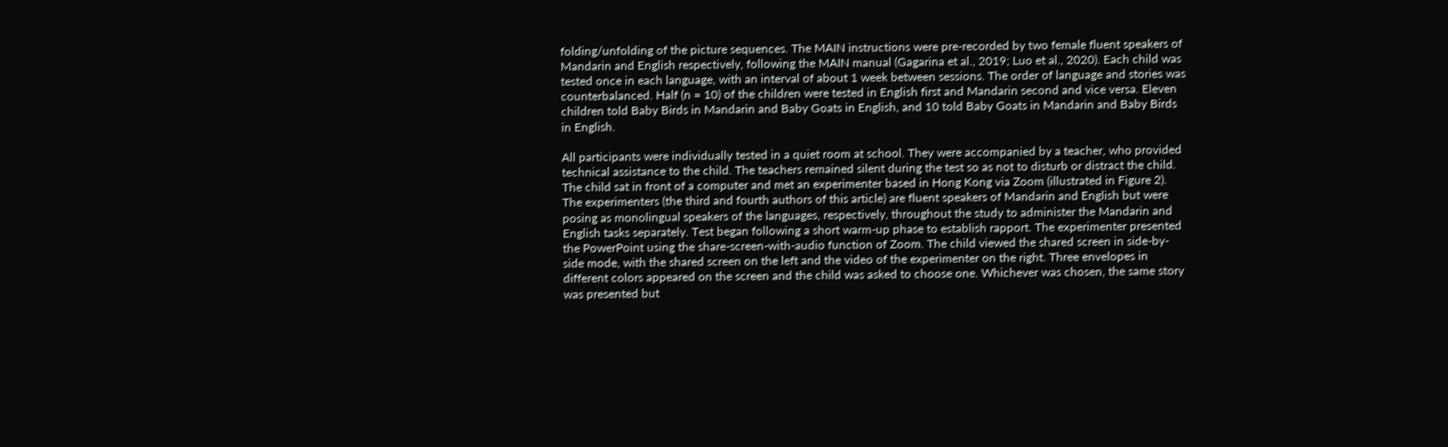folding/unfolding of the picture sequences. The MAIN instructions were pre-recorded by two female fluent speakers of Mandarin and English respectively, following the MAIN manual (Gagarina et al., 2019; Luo et al., 2020). Each child was tested once in each language, with an interval of about 1 week between sessions. The order of language and stories was counterbalanced. Half (n = 10) of the children were tested in English first and Mandarin second and vice versa. Eleven children told Baby Birds in Mandarin and Baby Goats in English, and 10 told Baby Goats in Mandarin and Baby Birds in English.

All participants were individually tested in a quiet room at school. They were accompanied by a teacher, who provided technical assistance to the child. The teachers remained silent during the test so as not to disturb or distract the child. The child sat in front of a computer and met an experimenter based in Hong Kong via Zoom (illustrated in Figure 2). The experimenters (the third and fourth authors of this article) are fluent speakers of Mandarin and English but were posing as monolingual speakers of the languages, respectively, throughout the study to administer the Mandarin and English tasks separately. Test began following a short warm-up phase to establish rapport. The experimenter presented the PowerPoint using the share-screen-with-audio function of Zoom. The child viewed the shared screen in side-by-side mode, with the shared screen on the left and the video of the experimenter on the right. Three envelopes in different colors appeared on the screen and the child was asked to choose one. Whichever was chosen, the same story was presented but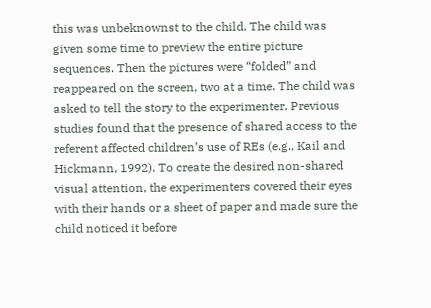this was unbeknownst to the child. The child was given some time to preview the entire picture sequences. Then the pictures were “folded” and reappeared on the screen, two at a time. The child was asked to tell the story to the experimenter. Previous studies found that the presence of shared access to the referent affected children’s use of REs (e.g., Kail and Hickmann, 1992). To create the desired non-shared visual attention, the experimenters covered their eyes with their hands or a sheet of paper and made sure the child noticed it before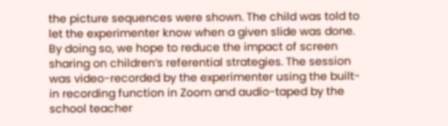the picture sequences were shown. The child was told to let the experimenter know when a given slide was done. By doing so, we hope to reduce the impact of screen sharing on children’s referential strategies. The session was video-recorded by the experimenter using the built-in recording function in Zoom and audio-taped by the school teacher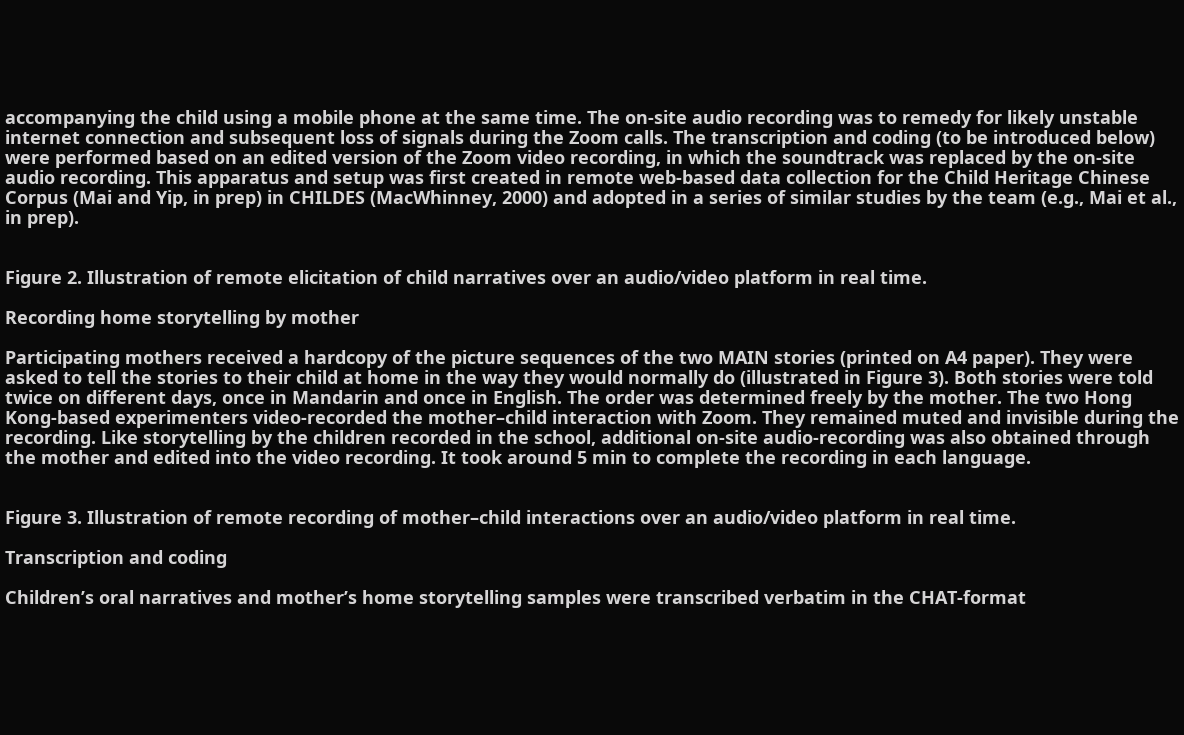accompanying the child using a mobile phone at the same time. The on-site audio recording was to remedy for likely unstable internet connection and subsequent loss of signals during the Zoom calls. The transcription and coding (to be introduced below) were performed based on an edited version of the Zoom video recording, in which the soundtrack was replaced by the on-site audio recording. This apparatus and setup was first created in remote web-based data collection for the Child Heritage Chinese Corpus (Mai and Yip, in prep) in CHILDES (MacWhinney, 2000) and adopted in a series of similar studies by the team (e.g., Mai et al., in prep).


Figure 2. Illustration of remote elicitation of child narratives over an audio/video platform in real time.

Recording home storytelling by mother

Participating mothers received a hardcopy of the picture sequences of the two MAIN stories (printed on A4 paper). They were asked to tell the stories to their child at home in the way they would normally do (illustrated in Figure 3). Both stories were told twice on different days, once in Mandarin and once in English. The order was determined freely by the mother. The two Hong Kong-based experimenters video-recorded the mother–child interaction with Zoom. They remained muted and invisible during the recording. Like storytelling by the children recorded in the school, additional on-site audio-recording was also obtained through the mother and edited into the video recording. It took around 5 min to complete the recording in each language.


Figure 3. Illustration of remote recording of mother–child interactions over an audio/video platform in real time.

Transcription and coding

Children’s oral narratives and mother’s home storytelling samples were transcribed verbatim in the CHAT-format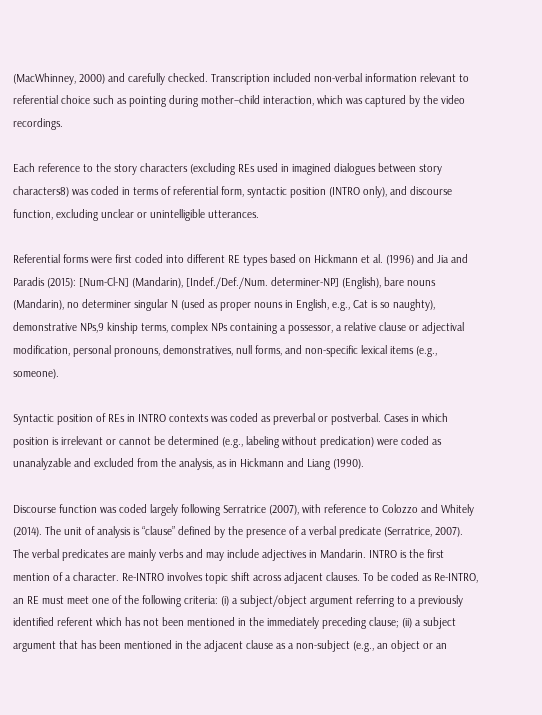(MacWhinney, 2000) and carefully checked. Transcription included non-verbal information relevant to referential choice such as pointing during mother–child interaction, which was captured by the video recordings.

Each reference to the story characters (excluding REs used in imagined dialogues between story characters8) was coded in terms of referential form, syntactic position (INTRO only), and discourse function, excluding unclear or unintelligible utterances.

Referential forms were first coded into different RE types based on Hickmann et al. (1996) and Jia and Paradis (2015): [Num-Cl-N] (Mandarin), [Indef./Def./Num. determiner-NP] (English), bare nouns (Mandarin), no determiner singular N (used as proper nouns in English, e.g., Cat is so naughty), demonstrative NPs,9 kinship terms, complex NPs containing a possessor, a relative clause or adjectival modification, personal pronouns, demonstratives, null forms, and non-specific lexical items (e.g., someone).

Syntactic position of REs in INTRO contexts was coded as preverbal or postverbal. Cases in which position is irrelevant or cannot be determined (e.g., labeling without predication) were coded as unanalyzable and excluded from the analysis, as in Hickmann and Liang (1990).

Discourse function was coded largely following Serratrice (2007), with reference to Colozzo and Whitely (2014). The unit of analysis is “clause” defined by the presence of a verbal predicate (Serratrice, 2007). The verbal predicates are mainly verbs and may include adjectives in Mandarin. INTRO is the first mention of a character. Re-INTRO involves topic shift across adjacent clauses. To be coded as Re-INTRO, an RE must meet one of the following criteria: (i) a subject/object argument referring to a previously identified referent which has not been mentioned in the immediately preceding clause; (ii) a subject argument that has been mentioned in the adjacent clause as a non-subject (e.g., an object or an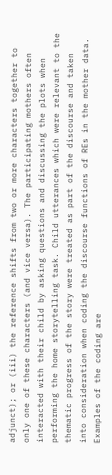adjunct); or (iii) the reference shifts from two or more characters together to only one of these characters (and vice versa). The participating mothers often interacted with their child by asking questions and discussing the plots when performing the home storytelling task. Child utterances which were relevant to the thematic progress of the story were treated as part of the discourse and taken into consideration when coding the discourse functions of REs in the mother data. Examples of the coding are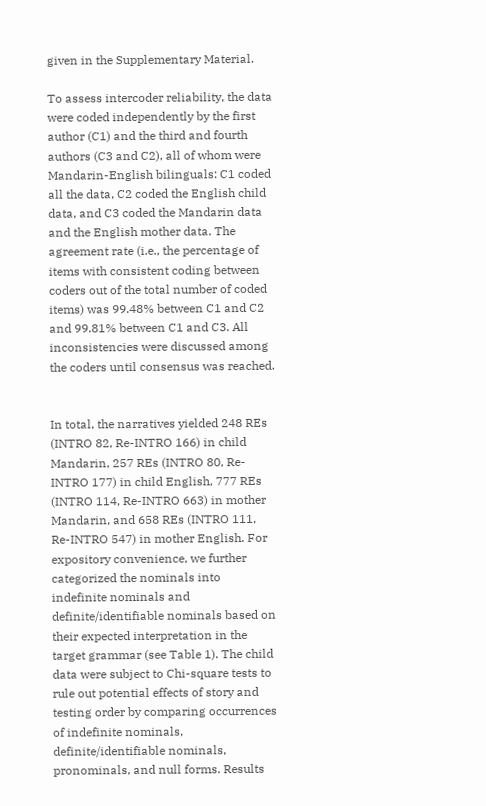given in the Supplementary Material.

To assess intercoder reliability, the data were coded independently by the first author (C1) and the third and fourth authors (C3 and C2), all of whom were Mandarin-English bilinguals: C1 coded all the data, C2 coded the English child data, and C3 coded the Mandarin data and the English mother data. The agreement rate (i.e., the percentage of items with consistent coding between coders out of the total number of coded items) was 99.48% between C1 and C2 and 99.81% between C1 and C3. All inconsistencies were discussed among the coders until consensus was reached.


In total, the narratives yielded 248 REs (INTRO 82, Re-INTRO 166) in child Mandarin, 257 REs (INTRO 80, Re-INTRO 177) in child English, 777 REs (INTRO 114, Re-INTRO 663) in mother Mandarin, and 658 REs (INTRO 111, Re-INTRO 547) in mother English. For expository convenience, we further categorized the nominals into indefinite nominals and definite/identifiable nominals based on their expected interpretation in the target grammar (see Table 1). The child data were subject to Chi-square tests to rule out potential effects of story and testing order by comparing occurrences of indefinite nominals, definite/identifiable nominals, pronominals, and null forms. Results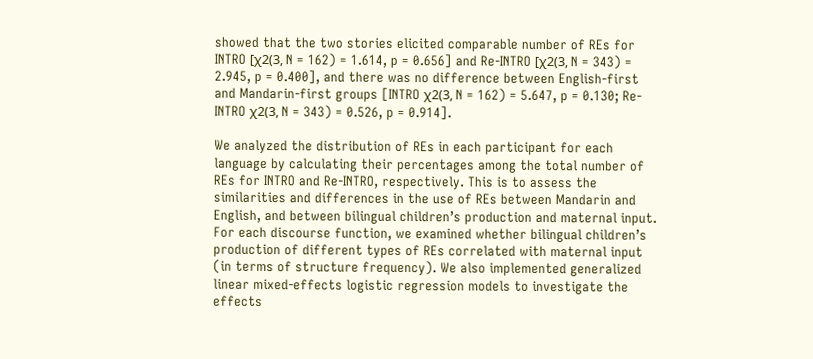showed that the two stories elicited comparable number of REs for INTRO [χ2(3, N = 162) = 1.614, p = 0.656] and Re-INTRO [χ2(3, N = 343) = 2.945, p = 0.400], and there was no difference between English-first and Mandarin-first groups [INTRO χ2(3, N = 162) = 5.647, p = 0.130; Re-INTRO χ2(3, N = 343) = 0.526, p = 0.914].

We analyzed the distribution of REs in each participant for each language by calculating their percentages among the total number of REs for INTRO and Re-INTRO, respectively. This is to assess the similarities and differences in the use of REs between Mandarin and English, and between bilingual children’s production and maternal input. For each discourse function, we examined whether bilingual children’s production of different types of REs correlated with maternal input (in terms of structure frequency). We also implemented generalized linear mixed-effects logistic regression models to investigate the effects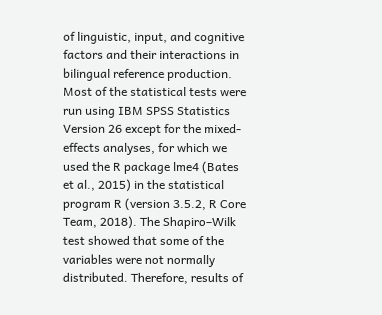of linguistic, input, and cognitive factors and their interactions in bilingual reference production. Most of the statistical tests were run using IBM SPSS Statistics Version 26 except for the mixed-effects analyses, for which we used the R package lme4 (Bates et al., 2015) in the statistical program R (version 3.5.2, R Core Team, 2018). The Shapiro–Wilk test showed that some of the variables were not normally distributed. Therefore, results of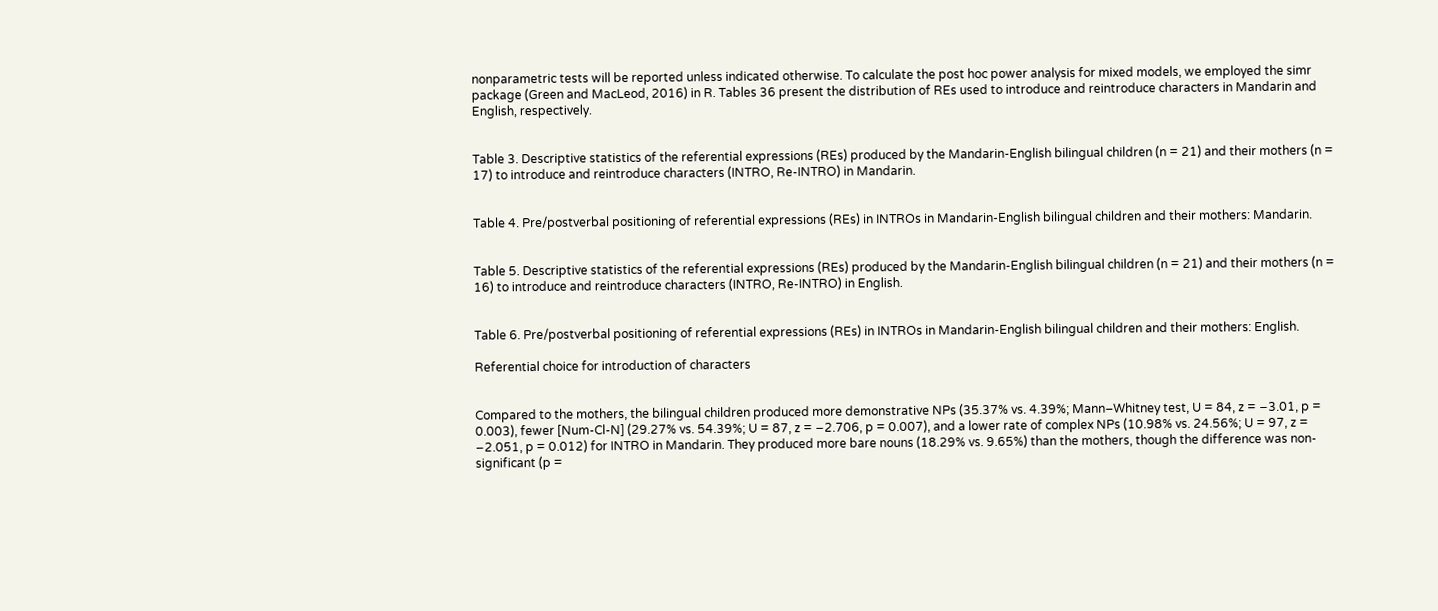nonparametric tests will be reported unless indicated otherwise. To calculate the post hoc power analysis for mixed models, we employed the simr package (Green and MacLeod, 2016) in R. Tables 36 present the distribution of REs used to introduce and reintroduce characters in Mandarin and English, respectively.


Table 3. Descriptive statistics of the referential expressions (REs) produced by the Mandarin-English bilingual children (n = 21) and their mothers (n = 17) to introduce and reintroduce characters (INTRO, Re-INTRO) in Mandarin.


Table 4. Pre/postverbal positioning of referential expressions (REs) in INTROs in Mandarin-English bilingual children and their mothers: Mandarin.


Table 5. Descriptive statistics of the referential expressions (REs) produced by the Mandarin-English bilingual children (n = 21) and their mothers (n = 16) to introduce and reintroduce characters (INTRO, Re-INTRO) in English.


Table 6. Pre/postverbal positioning of referential expressions (REs) in INTROs in Mandarin-English bilingual children and their mothers: English.

Referential choice for introduction of characters


Compared to the mothers, the bilingual children produced more demonstrative NPs (35.37% vs. 4.39%; Mann–Whitney test, U = 84, z = −3.01, p = 0.003), fewer [Num-Cl-N] (29.27% vs. 54.39%; U = 87, z = −2.706, p = 0.007), and a lower rate of complex NPs (10.98% vs. 24.56%; U = 97, z = −2.051, p = 0.012) for INTRO in Mandarin. They produced more bare nouns (18.29% vs. 9.65%) than the mothers, though the difference was non-significant (p =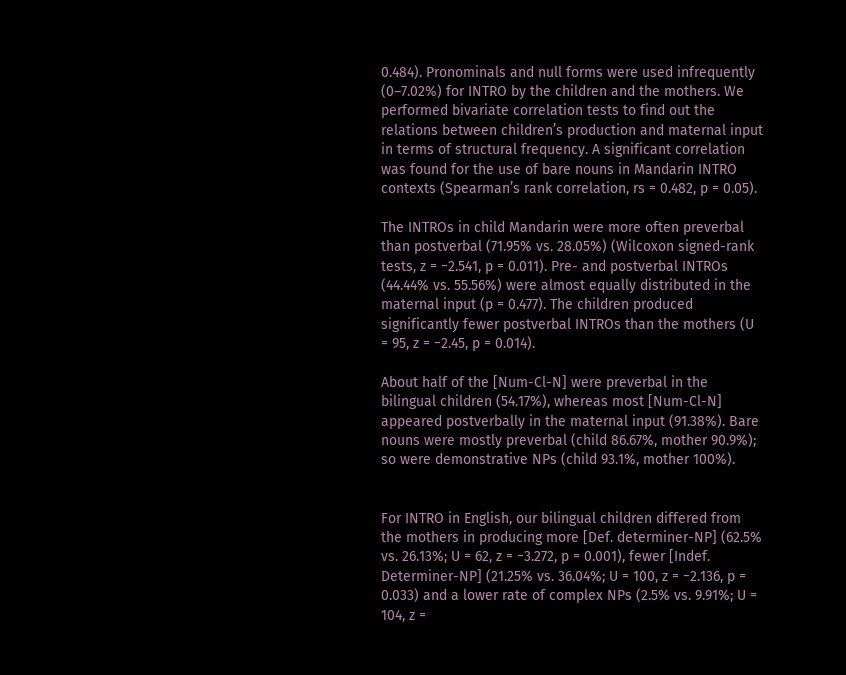0.484). Pronominals and null forms were used infrequently (0–7.02%) for INTRO by the children and the mothers. We performed bivariate correlation tests to find out the relations between children’s production and maternal input in terms of structural frequency. A significant correlation was found for the use of bare nouns in Mandarin INTRO contexts (Spearman’s rank correlation, rs = 0.482, p = 0.05).

The INTROs in child Mandarin were more often preverbal than postverbal (71.95% vs. 28.05%) (Wilcoxon signed-rank tests, z = −2.541, p = 0.011). Pre- and postverbal INTROs (44.44% vs. 55.56%) were almost equally distributed in the maternal input (p = 0.477). The children produced significantly fewer postverbal INTROs than the mothers (U = 95, z = −2.45, p = 0.014).

About half of the [Num-Cl-N] were preverbal in the bilingual children (54.17%), whereas most [Num-Cl-N] appeared postverbally in the maternal input (91.38%). Bare nouns were mostly preverbal (child 86.67%, mother 90.9%); so were demonstrative NPs (child 93.1%, mother 100%).


For INTRO in English, our bilingual children differed from the mothers in producing more [Def. determiner-NP] (62.5% vs. 26.13%; U = 62, z = −3.272, p = 0.001), fewer [Indef. Determiner-NP] (21.25% vs. 36.04%; U = 100, z = −2.136, p = 0.033) and a lower rate of complex NPs (2.5% vs. 9.91%; U = 104, z =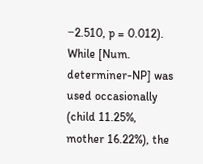−2.510, p = 0.012). While [Num. determiner-NP] was used occasionally (child 11.25%, mother 16.22%), the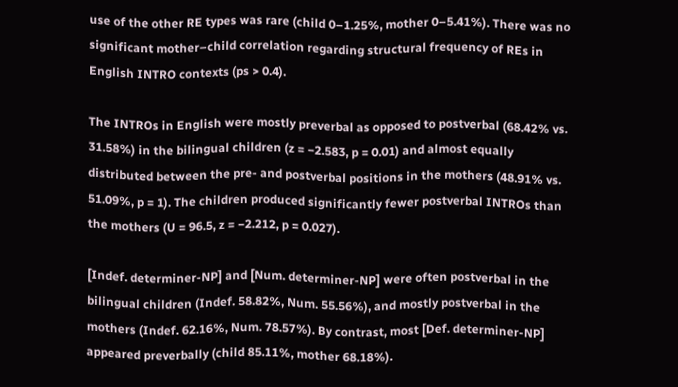use of the other RE types was rare (child 0–1.25%, mother 0–5.41%). There was no significant mother–child correlation regarding structural frequency of REs in English INTRO contexts (ps > 0.4).

The INTROs in English were mostly preverbal as opposed to postverbal (68.42% vs. 31.58%) in the bilingual children (z = −2.583, p = 0.01) and almost equally distributed between the pre- and postverbal positions in the mothers (48.91% vs. 51.09%, p = 1). The children produced significantly fewer postverbal INTROs than the mothers (U = 96.5, z = −2.212, p = 0.027).

[Indef. determiner-NP] and [Num. determiner-NP] were often postverbal in the bilingual children (Indef. 58.82%, Num. 55.56%), and mostly postverbal in the mothers (Indef. 62.16%, Num. 78.57%). By contrast, most [Def. determiner-NP] appeared preverbally (child 85.11%, mother 68.18%).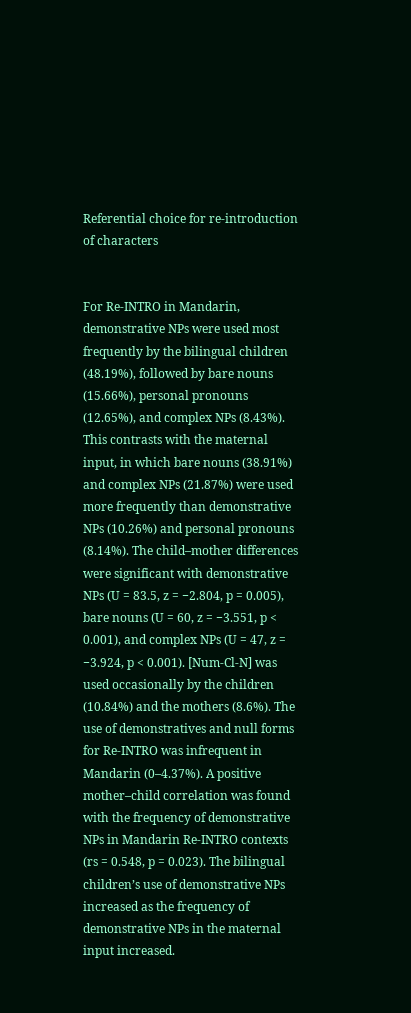Referential choice for re-introduction of characters


For Re-INTRO in Mandarin, demonstrative NPs were used most frequently by the bilingual children (48.19%), followed by bare nouns (15.66%), personal pronouns (12.65%), and complex NPs (8.43%). This contrasts with the maternal input, in which bare nouns (38.91%) and complex NPs (21.87%) were used more frequently than demonstrative NPs (10.26%) and personal pronouns (8.14%). The child–mother differences were significant with demonstrative NPs (U = 83.5, z = −2.804, p = 0.005), bare nouns (U = 60, z = −3.551, p < 0.001), and complex NPs (U = 47, z = −3.924, p < 0.001). [Num-Cl-N] was used occasionally by the children (10.84%) and the mothers (8.6%). The use of demonstratives and null forms for Re-INTRO was infrequent in Mandarin (0–4.37%). A positive mother–child correlation was found with the frequency of demonstrative NPs in Mandarin Re-INTRO contexts (rs = 0.548, p = 0.023). The bilingual children’s use of demonstrative NPs increased as the frequency of demonstrative NPs in the maternal input increased.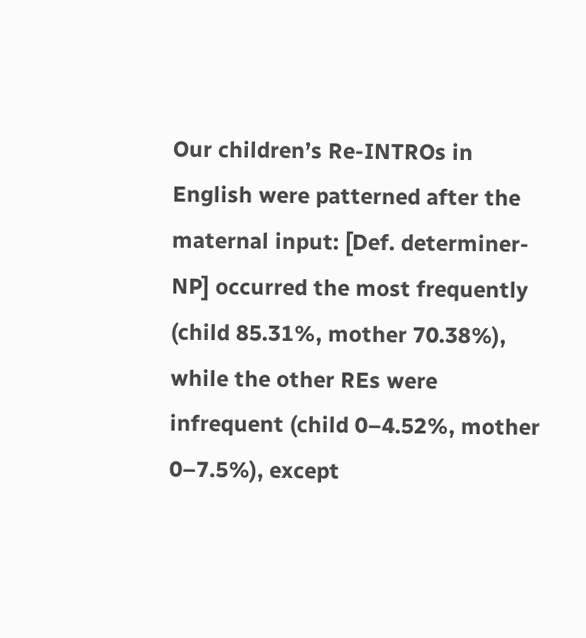Our children’s Re-INTROs in English were patterned after the maternal input: [Def. determiner-NP] occurred the most frequently (child 85.31%, mother 70.38%), while the other REs were infrequent (child 0–4.52%, mother 0–7.5%), except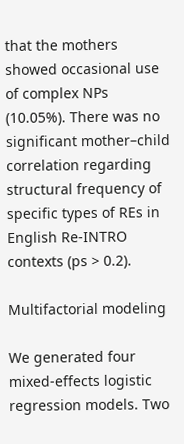that the mothers showed occasional use of complex NPs (10.05%). There was no significant mother–child correlation regarding structural frequency of specific types of REs in English Re-INTRO contexts (ps > 0.2).

Multifactorial modeling

We generated four mixed-effects logistic regression models. Two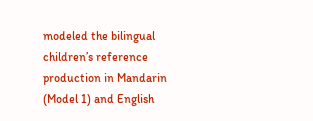modeled the bilingual children’s reference production in Mandarin (Model 1) and English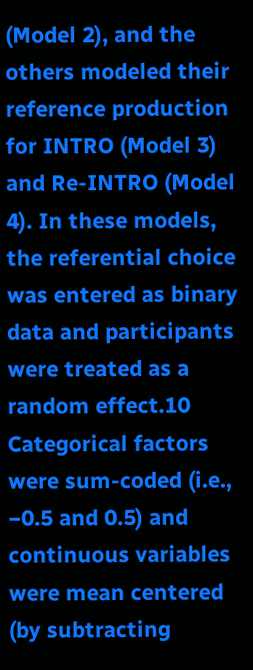(Model 2), and the others modeled their reference production for INTRO (Model 3) and Re-INTRO (Model 4). In these models, the referential choice was entered as binary data and participants were treated as a random effect.10 Categorical factors were sum-coded (i.e., −0.5 and 0.5) and continuous variables were mean centered (by subtracting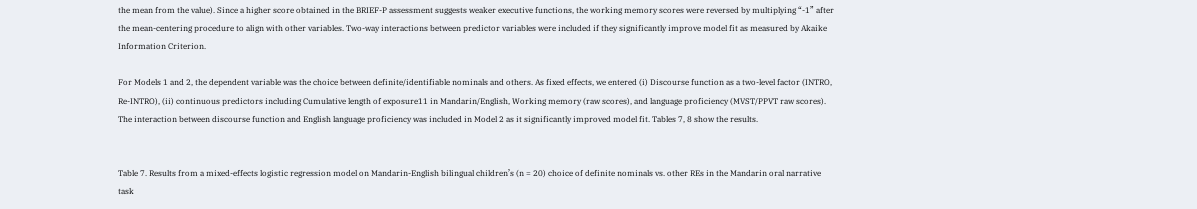the mean from the value). Since a higher score obtained in the BRIEF-P assessment suggests weaker executive functions, the working memory scores were reversed by multiplying “-1” after the mean-centering procedure to align with other variables. Two-way interactions between predictor variables were included if they significantly improve model fit as measured by Akaike Information Criterion.

For Models 1 and 2, the dependent variable was the choice between definite/identifiable nominals and others. As fixed effects, we entered (i) Discourse function as a two-level factor (INTRO, Re-INTRO), (ii) continuous predictors including Cumulative length of exposure11 in Mandarin/English, Working memory (raw scores), and language proficiency (MVST/PPVT raw scores). The interaction between discourse function and English language proficiency was included in Model 2 as it significantly improved model fit. Tables 7, 8 show the results.


Table 7. Results from a mixed-effects logistic regression model on Mandarin-English bilingual children’s (n = 20) choice of definite nominals vs. other REs in the Mandarin oral narrative task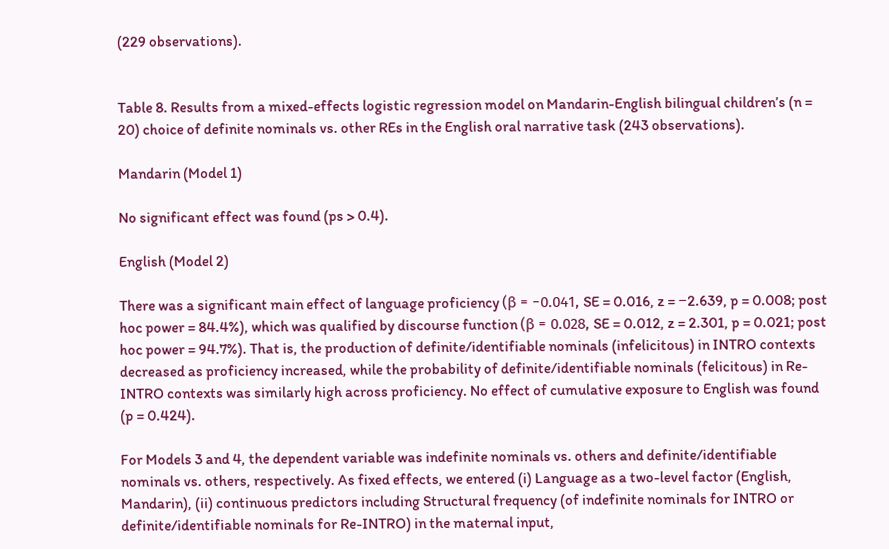(229 observations).


Table 8. Results from a mixed-effects logistic regression model on Mandarin-English bilingual children’s (n = 20) choice of definite nominals vs. other REs in the English oral narrative task (243 observations).

Mandarin (Model 1)

No significant effect was found (ps > 0.4).

English (Model 2)

There was a significant main effect of language proficiency (β = −0.041, SE = 0.016, z = −2.639, p = 0.008; post hoc power = 84.4%), which was qualified by discourse function (β = 0.028, SE = 0.012, z = 2.301, p = 0.021; post hoc power = 94.7%). That is, the production of definite/identifiable nominals (infelicitous) in INTRO contexts decreased as proficiency increased, while the probability of definite/identifiable nominals (felicitous) in Re-INTRO contexts was similarly high across proficiency. No effect of cumulative exposure to English was found (p = 0.424).

For Models 3 and 4, the dependent variable was indefinite nominals vs. others and definite/identifiable nominals vs. others, respectively. As fixed effects, we entered (i) Language as a two-level factor (English, Mandarin), (ii) continuous predictors including Structural frequency (of indefinite nominals for INTRO or definite/identifiable nominals for Re-INTRO) in the maternal input,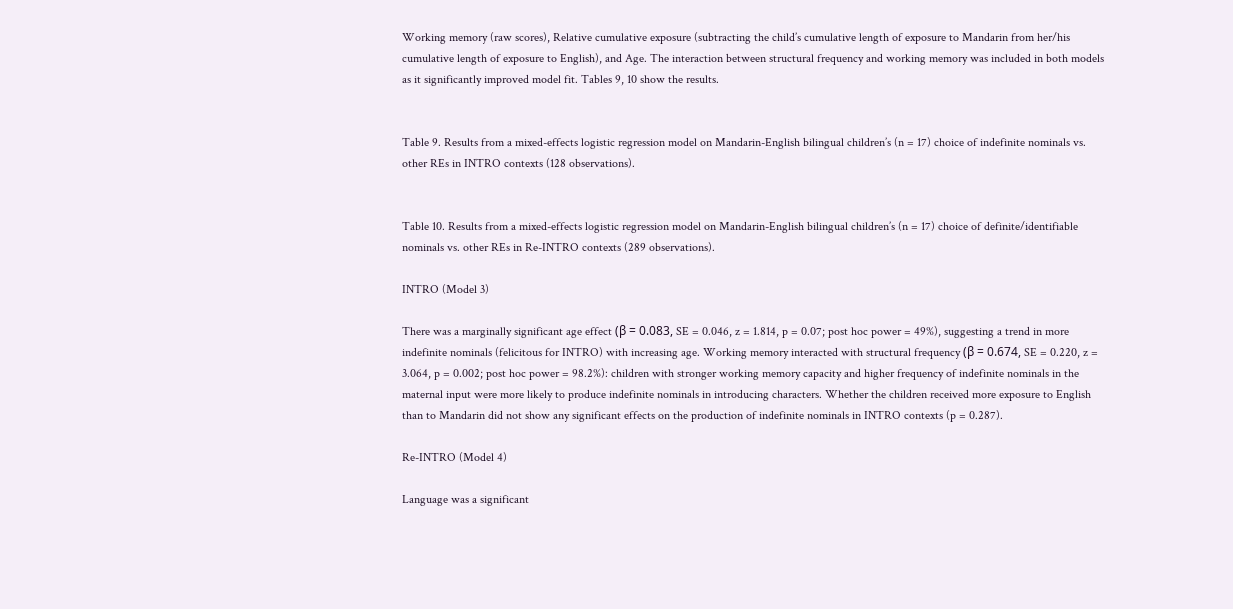Working memory (raw scores), Relative cumulative exposure (subtracting the child’s cumulative length of exposure to Mandarin from her/his cumulative length of exposure to English), and Age. The interaction between structural frequency and working memory was included in both models as it significantly improved model fit. Tables 9, 10 show the results.


Table 9. Results from a mixed-effects logistic regression model on Mandarin-English bilingual children’s (n = 17) choice of indefinite nominals vs. other REs in INTRO contexts (128 observations).


Table 10. Results from a mixed-effects logistic regression model on Mandarin-English bilingual children’s (n = 17) choice of definite/identifiable nominals vs. other REs in Re-INTRO contexts (289 observations).

INTRO (Model 3)

There was a marginally significant age effect (β = 0.083, SE = 0.046, z = 1.814, p = 0.07; post hoc power = 49%), suggesting a trend in more indefinite nominals (felicitous for INTRO) with increasing age. Working memory interacted with structural frequency (β = 0.674, SE = 0.220, z = 3.064, p = 0.002; post hoc power = 98.2%): children with stronger working memory capacity and higher frequency of indefinite nominals in the maternal input were more likely to produce indefinite nominals in introducing characters. Whether the children received more exposure to English than to Mandarin did not show any significant effects on the production of indefinite nominals in INTRO contexts (p = 0.287).

Re-INTRO (Model 4)

Language was a significant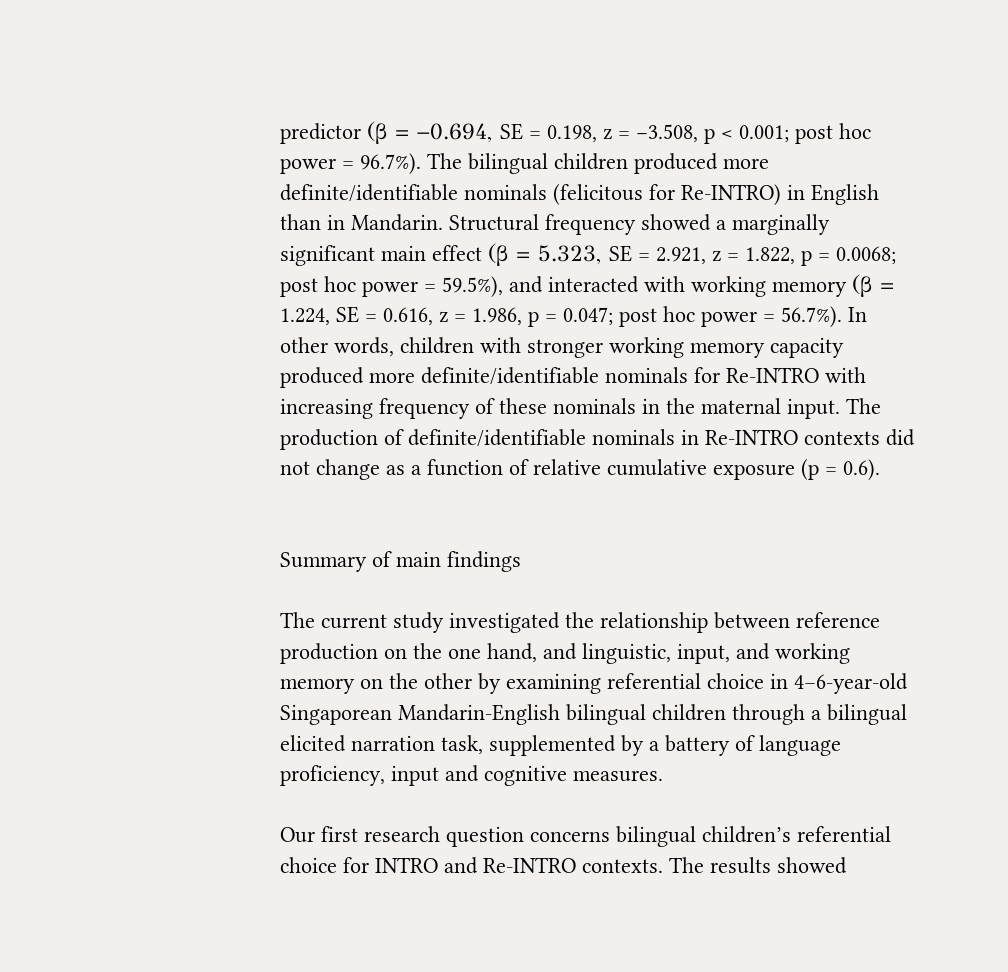predictor (β = −0.694, SE = 0.198, z = −3.508, p < 0.001; post hoc power = 96.7%). The bilingual children produced more definite/identifiable nominals (felicitous for Re-INTRO) in English than in Mandarin. Structural frequency showed a marginally significant main effect (β = 5.323, SE = 2.921, z = 1.822, p = 0.0068; post hoc power = 59.5%), and interacted with working memory (β = 1.224, SE = 0.616, z = 1.986, p = 0.047; post hoc power = 56.7%). In other words, children with stronger working memory capacity produced more definite/identifiable nominals for Re-INTRO with increasing frequency of these nominals in the maternal input. The production of definite/identifiable nominals in Re-INTRO contexts did not change as a function of relative cumulative exposure (p = 0.6).


Summary of main findings

The current study investigated the relationship between reference production on the one hand, and linguistic, input, and working memory on the other by examining referential choice in 4–6-year-old Singaporean Mandarin-English bilingual children through a bilingual elicited narration task, supplemented by a battery of language proficiency, input and cognitive measures.

Our first research question concerns bilingual children’s referential choice for INTRO and Re-INTRO contexts. The results showed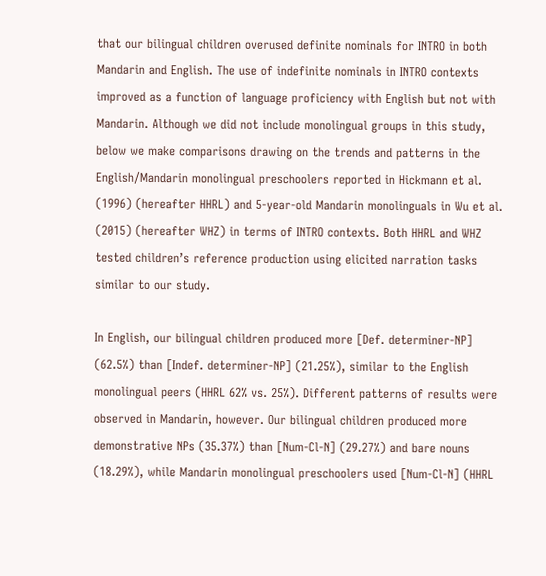that our bilingual children overused definite nominals for INTRO in both Mandarin and English. The use of indefinite nominals in INTRO contexts improved as a function of language proficiency with English but not with Mandarin. Although we did not include monolingual groups in this study, below we make comparisons drawing on the trends and patterns in the English/Mandarin monolingual preschoolers reported in Hickmann et al. (1996) (hereafter HHRL) and 5-year-old Mandarin monolinguals in Wu et al. (2015) (hereafter WHZ) in terms of INTRO contexts. Both HHRL and WHZ tested children’s reference production using elicited narration tasks similar to our study.

In English, our bilingual children produced more [Def. determiner-NP] (62.5%) than [Indef. determiner-NP] (21.25%), similar to the English monolingual peers (HHRL 62% vs. 25%). Different patterns of results were observed in Mandarin, however. Our bilingual children produced more demonstrative NPs (35.37%) than [Num-Cl-N] (29.27%) and bare nouns (18.29%), while Mandarin monolingual preschoolers used [Num-Cl-N] (HHRL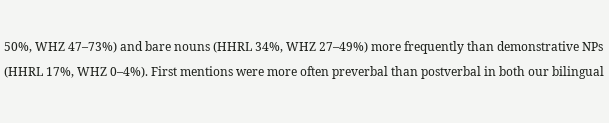50%, WHZ 47–73%) and bare nouns (HHRL 34%, WHZ 27–49%) more frequently than demonstrative NPs (HHRL 17%, WHZ 0–4%). First mentions were more often preverbal than postverbal in both our bilingual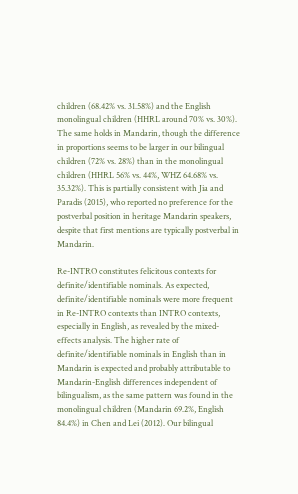children (68.42% vs. 31.58%) and the English monolingual children (HHRL around 70% vs. 30%). The same holds in Mandarin, though the difference in proportions seems to be larger in our bilingual children (72% vs. 28%) than in the monolingual children (HHRL 56% vs. 44%, WHZ 64.68% vs. 35.32%). This is partially consistent with Jia and Paradis (2015), who reported no preference for the postverbal position in heritage Mandarin speakers, despite that first mentions are typically postverbal in Mandarin.

Re-INTRO constitutes felicitous contexts for definite/identifiable nominals. As expected, definite/identifiable nominals were more frequent in Re-INTRO contexts than INTRO contexts, especially in English, as revealed by the mixed-effects analysis. The higher rate of definite/identifiable nominals in English than in Mandarin is expected and probably attributable to Mandarin-English differences independent of bilingualism, as the same pattern was found in the monolingual children (Mandarin 69.2%, English 84.4%) in Chen and Lei (2012). Our bilingual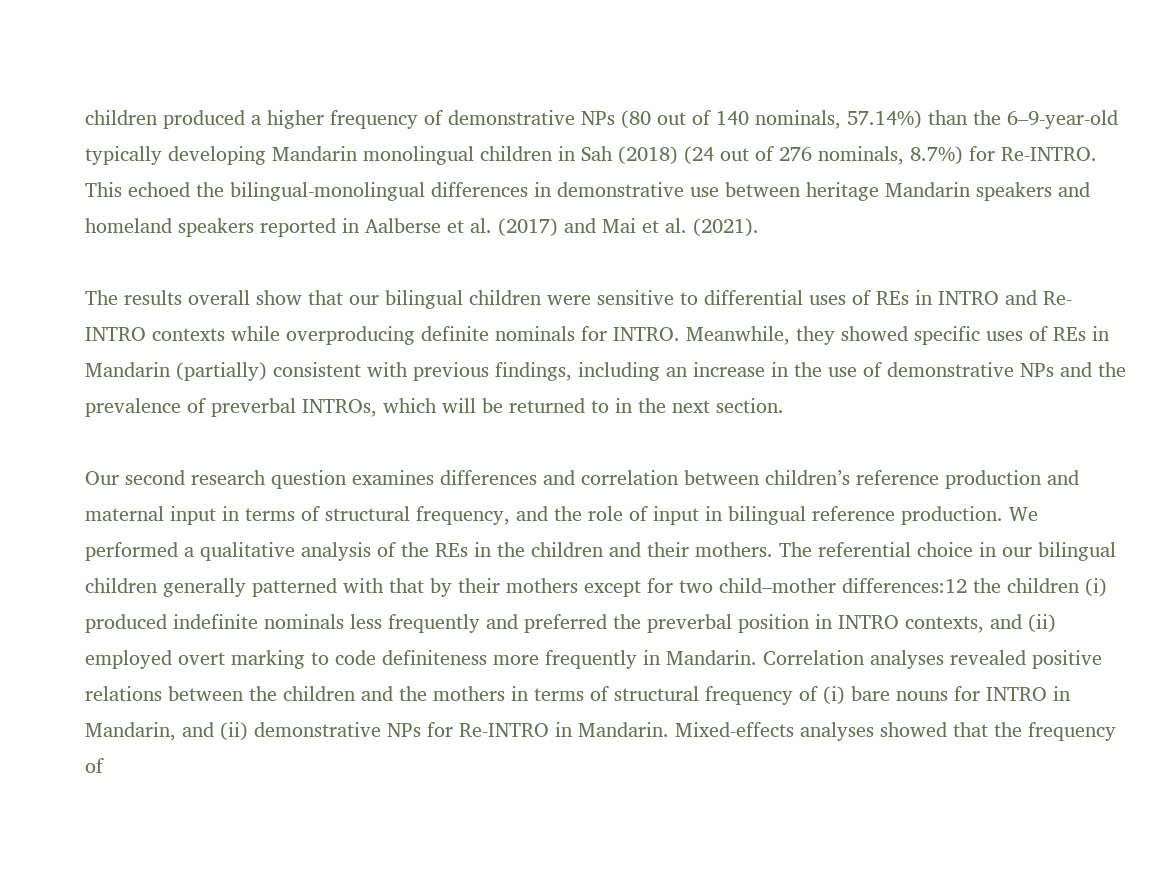children produced a higher frequency of demonstrative NPs (80 out of 140 nominals, 57.14%) than the 6–9-year-old typically developing Mandarin monolingual children in Sah (2018) (24 out of 276 nominals, 8.7%) for Re-INTRO. This echoed the bilingual-monolingual differences in demonstrative use between heritage Mandarin speakers and homeland speakers reported in Aalberse et al. (2017) and Mai et al. (2021).

The results overall show that our bilingual children were sensitive to differential uses of REs in INTRO and Re-INTRO contexts while overproducing definite nominals for INTRO. Meanwhile, they showed specific uses of REs in Mandarin (partially) consistent with previous findings, including an increase in the use of demonstrative NPs and the prevalence of preverbal INTROs, which will be returned to in the next section.

Our second research question examines differences and correlation between children’s reference production and maternal input in terms of structural frequency, and the role of input in bilingual reference production. We performed a qualitative analysis of the REs in the children and their mothers. The referential choice in our bilingual children generally patterned with that by their mothers except for two child–mother differences:12 the children (i) produced indefinite nominals less frequently and preferred the preverbal position in INTRO contexts, and (ii) employed overt marking to code definiteness more frequently in Mandarin. Correlation analyses revealed positive relations between the children and the mothers in terms of structural frequency of (i) bare nouns for INTRO in Mandarin, and (ii) demonstrative NPs for Re-INTRO in Mandarin. Mixed-effects analyses showed that the frequency of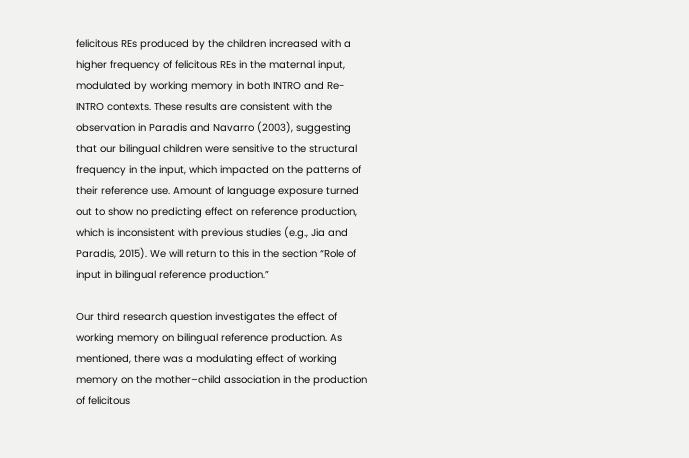felicitous REs produced by the children increased with a higher frequency of felicitous REs in the maternal input, modulated by working memory in both INTRO and Re-INTRO contexts. These results are consistent with the observation in Paradis and Navarro (2003), suggesting that our bilingual children were sensitive to the structural frequency in the input, which impacted on the patterns of their reference use. Amount of language exposure turned out to show no predicting effect on reference production, which is inconsistent with previous studies (e.g., Jia and Paradis, 2015). We will return to this in the section “Role of input in bilingual reference production.”

Our third research question investigates the effect of working memory on bilingual reference production. As mentioned, there was a modulating effect of working memory on the mother–child association in the production of felicitous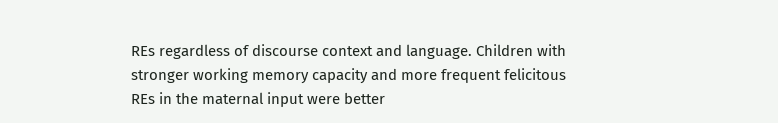REs regardless of discourse context and language. Children with stronger working memory capacity and more frequent felicitous REs in the maternal input were better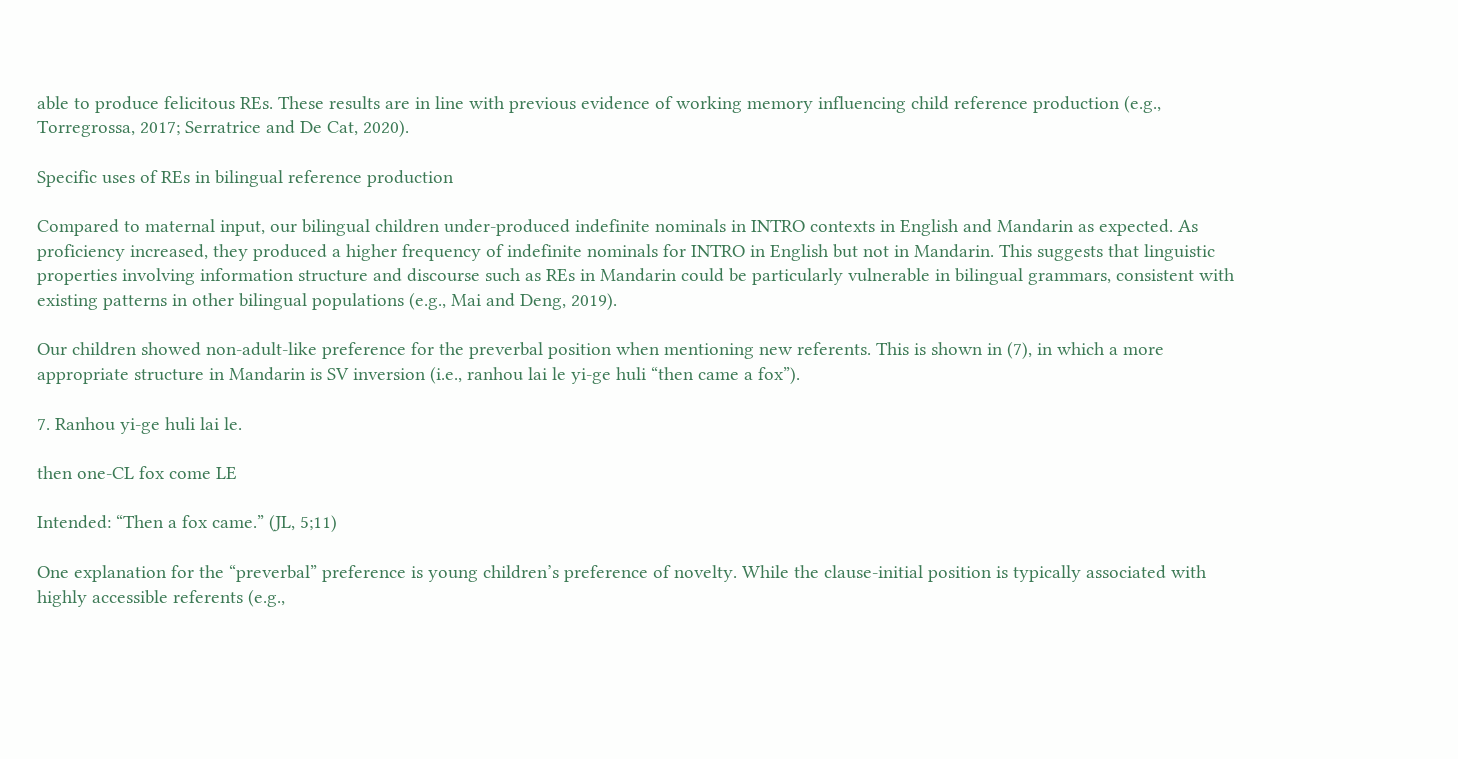able to produce felicitous REs. These results are in line with previous evidence of working memory influencing child reference production (e.g., Torregrossa, 2017; Serratrice and De Cat, 2020).

Specific uses of REs in bilingual reference production

Compared to maternal input, our bilingual children under-produced indefinite nominals in INTRO contexts in English and Mandarin as expected. As proficiency increased, they produced a higher frequency of indefinite nominals for INTRO in English but not in Mandarin. This suggests that linguistic properties involving information structure and discourse such as REs in Mandarin could be particularly vulnerable in bilingual grammars, consistent with existing patterns in other bilingual populations (e.g., Mai and Deng, 2019).

Our children showed non-adult-like preference for the preverbal position when mentioning new referents. This is shown in (7), in which a more appropriate structure in Mandarin is SV inversion (i.e., ranhou lai le yi-ge huli “then came a fox”).

7. Ranhou yi-ge huli lai le.

then one-CL fox come LE

Intended: “Then a fox came.” (JL, 5;11)

One explanation for the “preverbal” preference is young children’s preference of novelty. While the clause-initial position is typically associated with highly accessible referents (e.g.,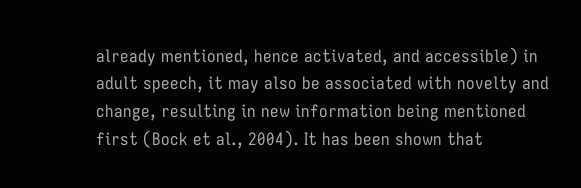already mentioned, hence activated, and accessible) in adult speech, it may also be associated with novelty and change, resulting in new information being mentioned first (Bock et al., 2004). It has been shown that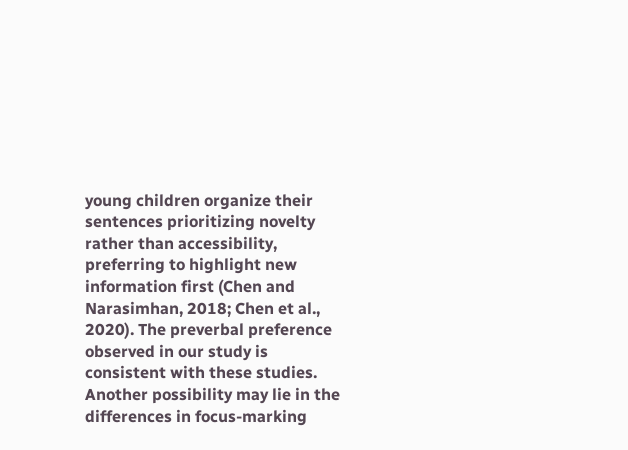young children organize their sentences prioritizing novelty rather than accessibility, preferring to highlight new information first (Chen and Narasimhan, 2018; Chen et al., 2020). The preverbal preference observed in our study is consistent with these studies. Another possibility may lie in the differences in focus-marking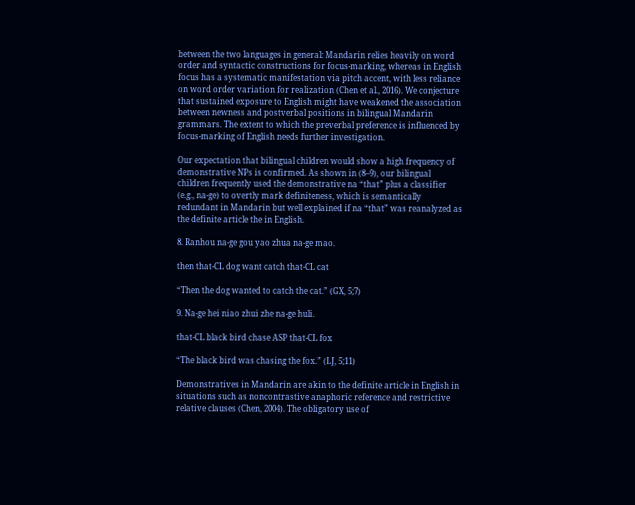between the two languages in general: Mandarin relies heavily on word order and syntactic constructions for focus-marking, whereas in English focus has a systematic manifestation via pitch accent, with less reliance on word order variation for realization (Chen et al., 2016). We conjecture that sustained exposure to English might have weakened the association between newness and postverbal positions in bilingual Mandarin grammars. The extent to which the preverbal preference is influenced by focus-marking of English needs further investigation.

Our expectation that bilingual children would show a high frequency of demonstrative NPs is confirmed. As shown in (8–9), our bilingual children frequently used the demonstrative na “that” plus a classifier (e.g., na-ge) to overtly mark definiteness, which is semantically redundant in Mandarin but well explained if na “that” was reanalyzed as the definite article the in English.

8. Ranhou na-ge gou yao zhua na-ge mao.

then that-CL dog want catch that-CL cat

“Then the dog wanted to catch the cat.” (GX, 5;7)

9. Na-ge hei niao zhui zhe na-ge huli.

that-CL black bird chase ASP that-CL fox

“The black bird was chasing the fox.” (LJ, 5;11)

Demonstratives in Mandarin are akin to the definite article in English in situations such as noncontrastive anaphoric reference and restrictive relative clauses (Chen, 2004). The obligatory use of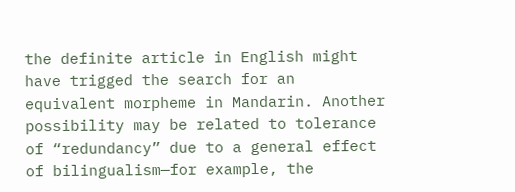the definite article in English might have trigged the search for an equivalent morpheme in Mandarin. Another possibility may be related to tolerance of “redundancy” due to a general effect of bilingualism—for example, the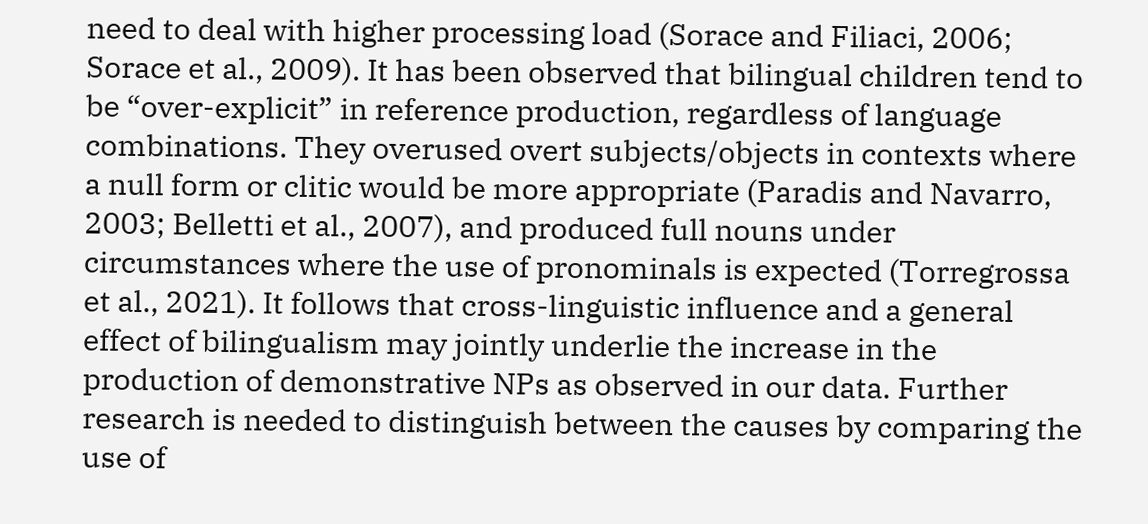need to deal with higher processing load (Sorace and Filiaci, 2006; Sorace et al., 2009). It has been observed that bilingual children tend to be “over-explicit” in reference production, regardless of language combinations. They overused overt subjects/objects in contexts where a null form or clitic would be more appropriate (Paradis and Navarro, 2003; Belletti et al., 2007), and produced full nouns under circumstances where the use of pronominals is expected (Torregrossa et al., 2021). It follows that cross-linguistic influence and a general effect of bilingualism may jointly underlie the increase in the production of demonstrative NPs as observed in our data. Further research is needed to distinguish between the causes by comparing the use of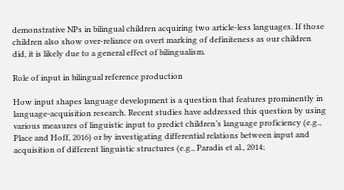demonstrative NPs in bilingual children acquiring two article-less languages. If those children also show over-reliance on overt marking of definiteness as our children did, it is likely due to a general effect of bilingualism.

Role of input in bilingual reference production

How input shapes language development is a question that features prominently in language-acquisition research. Recent studies have addressed this question by using various measures of linguistic input to predict children’s language proficiency (e.g., Place and Hoff, 2016) or by investigating differential relations between input and acquisition of different linguistic structures (e.g., Paradis et al., 2014;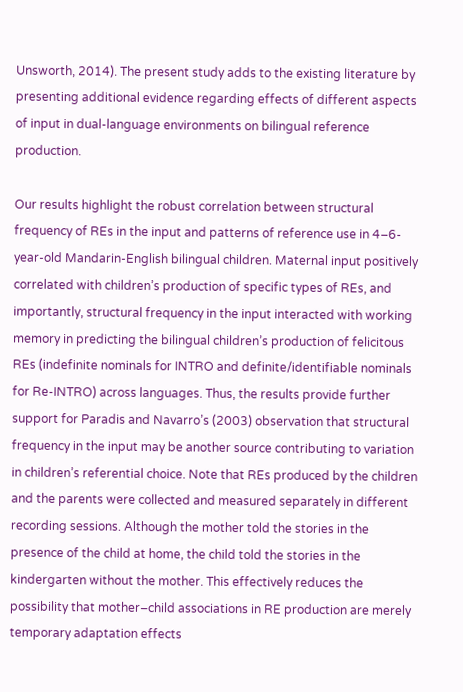Unsworth, 2014). The present study adds to the existing literature by presenting additional evidence regarding effects of different aspects of input in dual-language environments on bilingual reference production.

Our results highlight the robust correlation between structural frequency of REs in the input and patterns of reference use in 4–6-year-old Mandarin-English bilingual children. Maternal input positively correlated with children’s production of specific types of REs, and importantly, structural frequency in the input interacted with working memory in predicting the bilingual children’s production of felicitous REs (indefinite nominals for INTRO and definite/identifiable nominals for Re-INTRO) across languages. Thus, the results provide further support for Paradis and Navarro’s (2003) observation that structural frequency in the input may be another source contributing to variation in children’s referential choice. Note that REs produced by the children and the parents were collected and measured separately in different recording sessions. Although the mother told the stories in the presence of the child at home, the child told the stories in the kindergarten without the mother. This effectively reduces the possibility that mother–child associations in RE production are merely temporary adaptation effects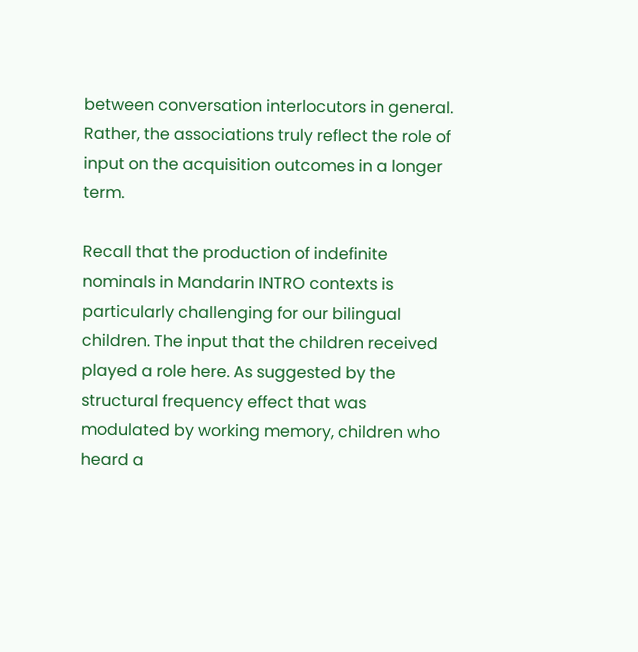between conversation interlocutors in general. Rather, the associations truly reflect the role of input on the acquisition outcomes in a longer term.

Recall that the production of indefinite nominals in Mandarin INTRO contexts is particularly challenging for our bilingual children. The input that the children received played a role here. As suggested by the structural frequency effect that was modulated by working memory, children who heard a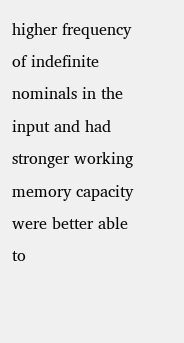higher frequency of indefinite nominals in the input and had stronger working memory capacity were better able to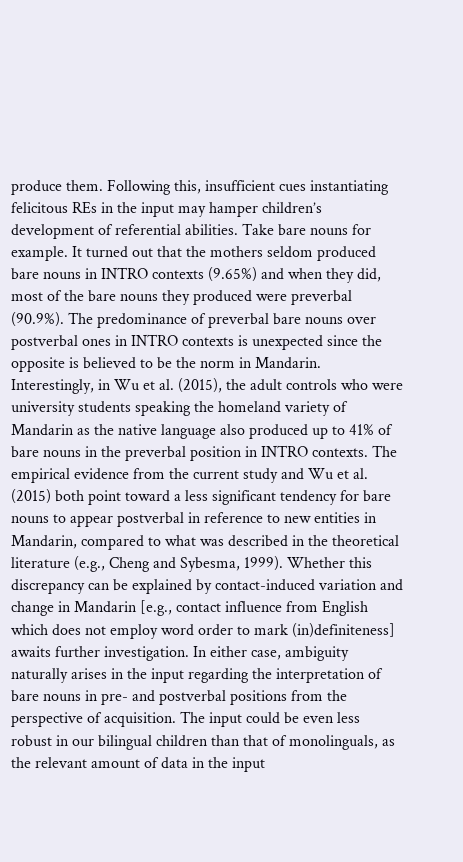produce them. Following this, insufficient cues instantiating felicitous REs in the input may hamper children’s development of referential abilities. Take bare nouns for example. It turned out that the mothers seldom produced bare nouns in INTRO contexts (9.65%) and when they did, most of the bare nouns they produced were preverbal (90.9%). The predominance of preverbal bare nouns over postverbal ones in INTRO contexts is unexpected since the opposite is believed to be the norm in Mandarin. Interestingly, in Wu et al. (2015), the adult controls who were university students speaking the homeland variety of Mandarin as the native language also produced up to 41% of bare nouns in the preverbal position in INTRO contexts. The empirical evidence from the current study and Wu et al. (2015) both point toward a less significant tendency for bare nouns to appear postverbal in reference to new entities in Mandarin, compared to what was described in the theoretical literature (e.g., Cheng and Sybesma, 1999). Whether this discrepancy can be explained by contact-induced variation and change in Mandarin [e.g., contact influence from English which does not employ word order to mark (in)definiteness] awaits further investigation. In either case, ambiguity naturally arises in the input regarding the interpretation of bare nouns in pre- and postverbal positions from the perspective of acquisition. The input could be even less robust in our bilingual children than that of monolinguals, as the relevant amount of data in the input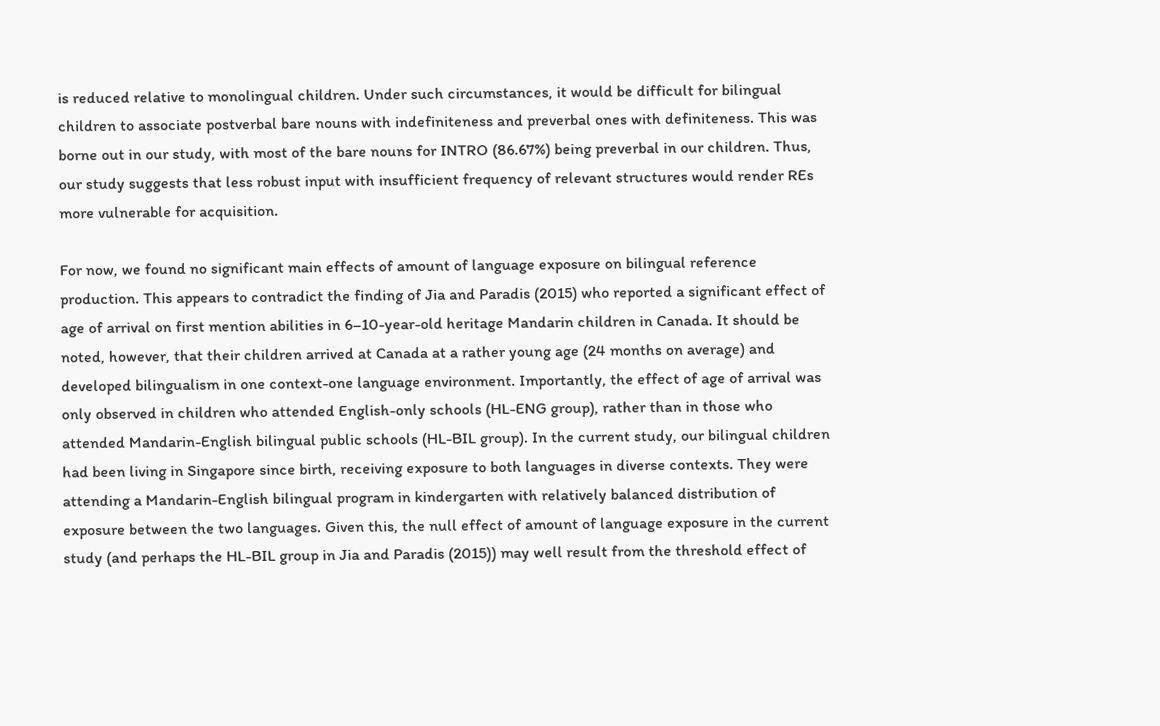is reduced relative to monolingual children. Under such circumstances, it would be difficult for bilingual children to associate postverbal bare nouns with indefiniteness and preverbal ones with definiteness. This was borne out in our study, with most of the bare nouns for INTRO (86.67%) being preverbal in our children. Thus, our study suggests that less robust input with insufficient frequency of relevant structures would render REs more vulnerable for acquisition.

For now, we found no significant main effects of amount of language exposure on bilingual reference production. This appears to contradict the finding of Jia and Paradis (2015) who reported a significant effect of age of arrival on first mention abilities in 6–10-year-old heritage Mandarin children in Canada. It should be noted, however, that their children arrived at Canada at a rather young age (24 months on average) and developed bilingualism in one context-one language environment. Importantly, the effect of age of arrival was only observed in children who attended English-only schools (HL-ENG group), rather than in those who attended Mandarin-English bilingual public schools (HL-BIL group). In the current study, our bilingual children had been living in Singapore since birth, receiving exposure to both languages in diverse contexts. They were attending a Mandarin-English bilingual program in kindergarten with relatively balanced distribution of exposure between the two languages. Given this, the null effect of amount of language exposure in the current study (and perhaps the HL-BIL group in Jia and Paradis (2015)) may well result from the threshold effect of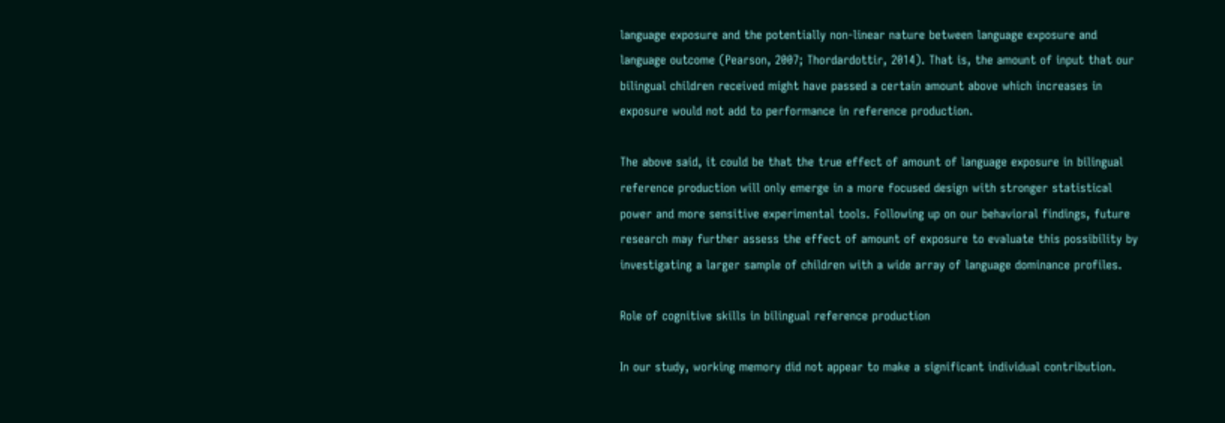language exposure and the potentially non-linear nature between language exposure and language outcome (Pearson, 2007; Thordardottir, 2014). That is, the amount of input that our bilingual children received might have passed a certain amount above which increases in exposure would not add to performance in reference production.

The above said, it could be that the true effect of amount of language exposure in bilingual reference production will only emerge in a more focused design with stronger statistical power and more sensitive experimental tools. Following up on our behavioral findings, future research may further assess the effect of amount of exposure to evaluate this possibility by investigating a larger sample of children with a wide array of language dominance profiles.

Role of cognitive skills in bilingual reference production

In our study, working memory did not appear to make a significant individual contribution.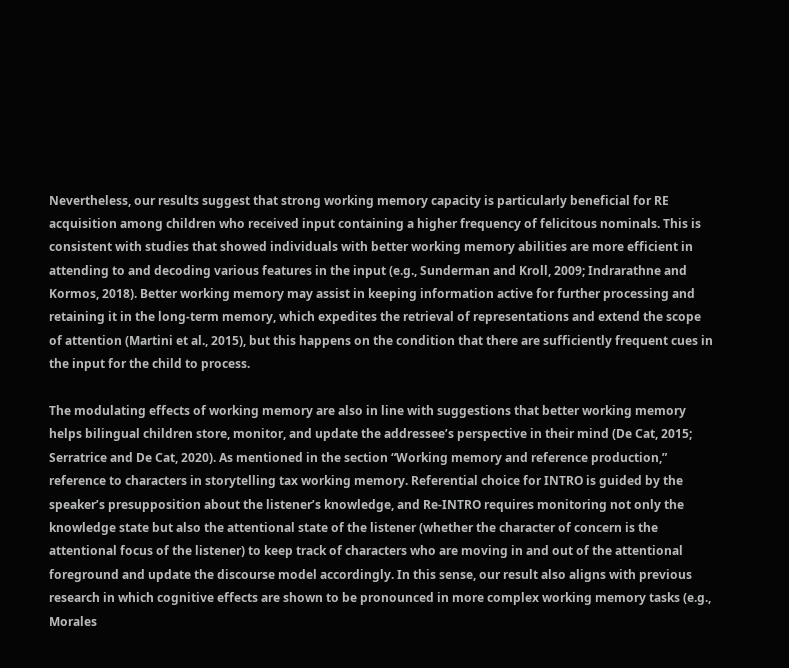Nevertheless, our results suggest that strong working memory capacity is particularly beneficial for RE acquisition among children who received input containing a higher frequency of felicitous nominals. This is consistent with studies that showed individuals with better working memory abilities are more efficient in attending to and decoding various features in the input (e.g., Sunderman and Kroll, 2009; Indrarathne and Kormos, 2018). Better working memory may assist in keeping information active for further processing and retaining it in the long-term memory, which expedites the retrieval of representations and extend the scope of attention (Martini et al., 2015), but this happens on the condition that there are sufficiently frequent cues in the input for the child to process.

The modulating effects of working memory are also in line with suggestions that better working memory helps bilingual children store, monitor, and update the addressee’s perspective in their mind (De Cat, 2015; Serratrice and De Cat, 2020). As mentioned in the section “Working memory and reference production,” reference to characters in storytelling tax working memory. Referential choice for INTRO is guided by the speaker’s presupposition about the listener’s knowledge, and Re-INTRO requires monitoring not only the knowledge state but also the attentional state of the listener (whether the character of concern is the attentional focus of the listener) to keep track of characters who are moving in and out of the attentional foreground and update the discourse model accordingly. In this sense, our result also aligns with previous research in which cognitive effects are shown to be pronounced in more complex working memory tasks (e.g., Morales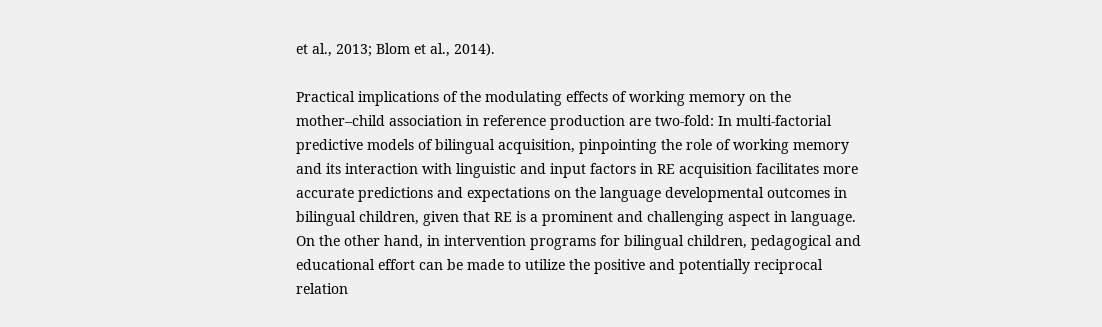et al., 2013; Blom et al., 2014).

Practical implications of the modulating effects of working memory on the mother–child association in reference production are two-fold: In multi-factorial predictive models of bilingual acquisition, pinpointing the role of working memory and its interaction with linguistic and input factors in RE acquisition facilitates more accurate predictions and expectations on the language developmental outcomes in bilingual children, given that RE is a prominent and challenging aspect in language. On the other hand, in intervention programs for bilingual children, pedagogical and educational effort can be made to utilize the positive and potentially reciprocal relation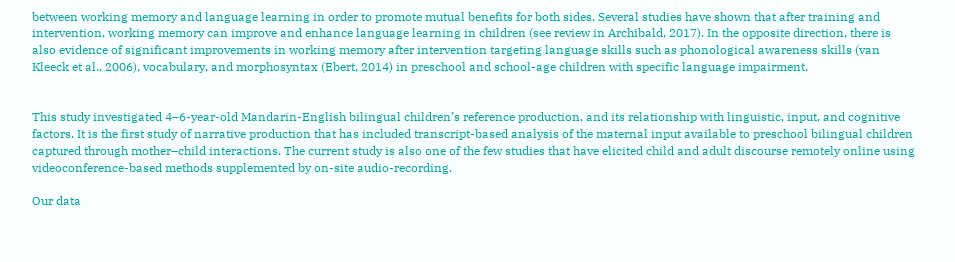between working memory and language learning in order to promote mutual benefits for both sides. Several studies have shown that after training and intervention, working memory can improve and enhance language learning in children (see review in Archibald, 2017). In the opposite direction, there is also evidence of significant improvements in working memory after intervention targeting language skills such as phonological awareness skills (van Kleeck et al., 2006), vocabulary, and morphosyntax (Ebert, 2014) in preschool and school-age children with specific language impairment.


This study investigated 4–6-year-old Mandarin-English bilingual children’s reference production, and its relationship with linguistic, input, and cognitive factors. It is the first study of narrative production that has included transcript-based analysis of the maternal input available to preschool bilingual children captured through mother–child interactions. The current study is also one of the few studies that have elicited child and adult discourse remotely online using videoconference-based methods supplemented by on-site audio-recording.

Our data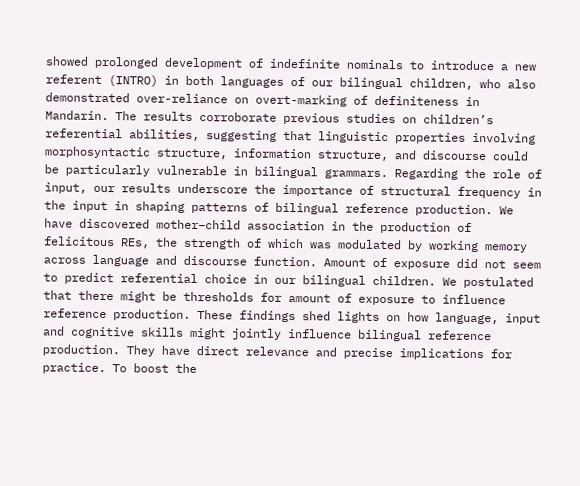showed prolonged development of indefinite nominals to introduce a new referent (INTRO) in both languages of our bilingual children, who also demonstrated over-reliance on overt-marking of definiteness in Mandarin. The results corroborate previous studies on children’s referential abilities, suggesting that linguistic properties involving morphosyntactic structure, information structure, and discourse could be particularly vulnerable in bilingual grammars. Regarding the role of input, our results underscore the importance of structural frequency in the input in shaping patterns of bilingual reference production. We have discovered mother–child association in the production of felicitous REs, the strength of which was modulated by working memory across language and discourse function. Amount of exposure did not seem to predict referential choice in our bilingual children. We postulated that there might be thresholds for amount of exposure to influence reference production. These findings shed lights on how language, input and cognitive skills might jointly influence bilingual reference production. They have direct relevance and precise implications for practice. To boost the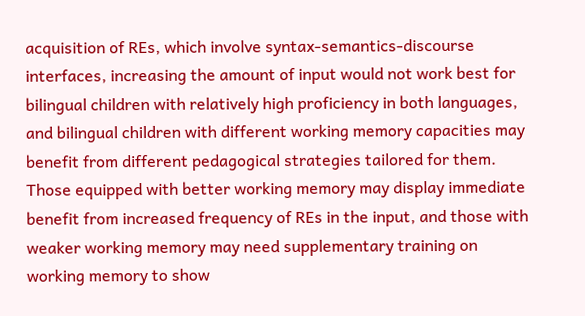acquisition of REs, which involve syntax-semantics-discourse interfaces, increasing the amount of input would not work best for bilingual children with relatively high proficiency in both languages, and bilingual children with different working memory capacities may benefit from different pedagogical strategies tailored for them. Those equipped with better working memory may display immediate benefit from increased frequency of REs in the input, and those with weaker working memory may need supplementary training on working memory to show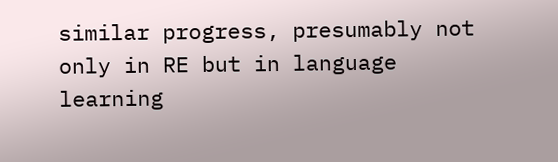similar progress, presumably not only in RE but in language learning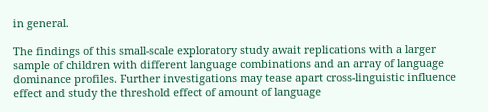in general.

The findings of this small-scale exploratory study await replications with a larger sample of children with different language combinations and an array of language dominance profiles. Further investigations may tease apart cross-linguistic influence effect and study the threshold effect of amount of language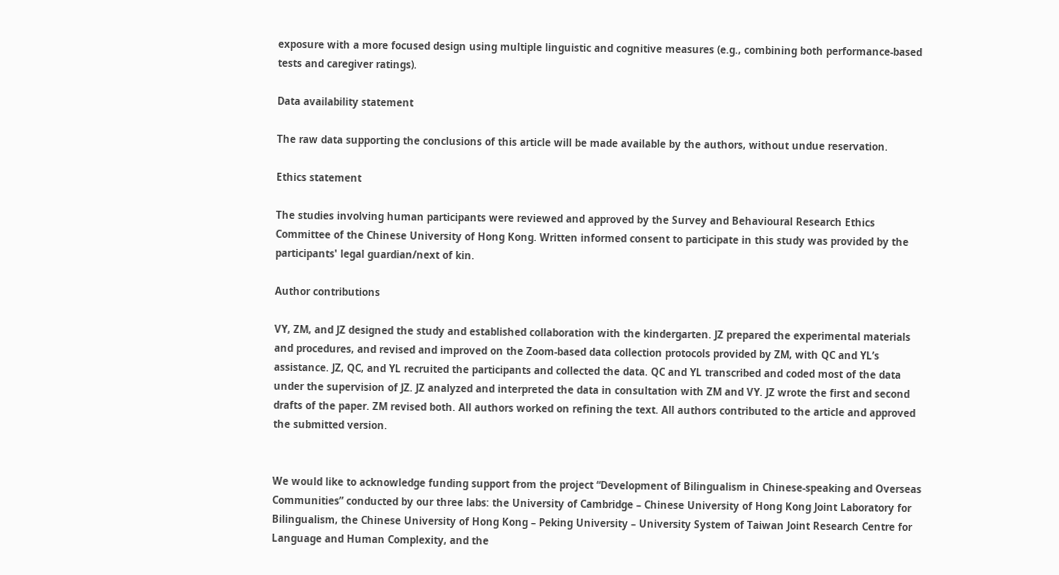exposure with a more focused design using multiple linguistic and cognitive measures (e.g., combining both performance-based tests and caregiver ratings).

Data availability statement

The raw data supporting the conclusions of this article will be made available by the authors, without undue reservation.

Ethics statement

The studies involving human participants were reviewed and approved by the Survey and Behavioural Research Ethics Committee of the Chinese University of Hong Kong. Written informed consent to participate in this study was provided by the participants' legal guardian/next of kin.

Author contributions

VY, ZM, and JZ designed the study and established collaboration with the kindergarten. JZ prepared the experimental materials and procedures, and revised and improved on the Zoom-based data collection protocols provided by ZM, with QC and YL’s assistance. JZ, QC, and YL recruited the participants and collected the data. QC and YL transcribed and coded most of the data under the supervision of JZ. JZ analyzed and interpreted the data in consultation with ZM and VY. JZ wrote the first and second drafts of the paper. ZM revised both. All authors worked on refining the text. All authors contributed to the article and approved the submitted version.


We would like to acknowledge funding support from the project “Development of Bilingualism in Chinese-speaking and Overseas Communities” conducted by our three labs: the University of Cambridge – Chinese University of Hong Kong Joint Laboratory for Bilingualism, the Chinese University of Hong Kong – Peking University – University System of Taiwan Joint Research Centre for Language and Human Complexity, and the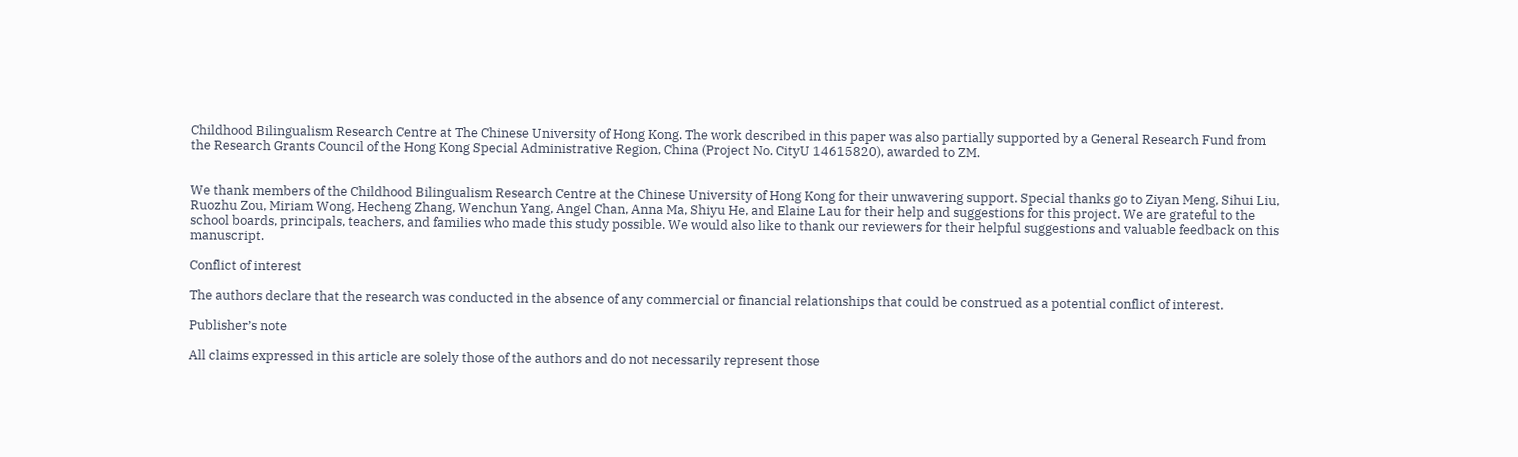Childhood Bilingualism Research Centre at The Chinese University of Hong Kong. The work described in this paper was also partially supported by a General Research Fund from the Research Grants Council of the Hong Kong Special Administrative Region, China (Project No. CityU 14615820), awarded to ZM.


We thank members of the Childhood Bilingualism Research Centre at the Chinese University of Hong Kong for their unwavering support. Special thanks go to Ziyan Meng, Sihui Liu, Ruozhu Zou, Miriam Wong, Hecheng Zhang, Wenchun Yang, Angel Chan, Anna Ma, Shiyu He, and Elaine Lau for their help and suggestions for this project. We are grateful to the school boards, principals, teachers, and families who made this study possible. We would also like to thank our reviewers for their helpful suggestions and valuable feedback on this manuscript.

Conflict of interest

The authors declare that the research was conducted in the absence of any commercial or financial relationships that could be construed as a potential conflict of interest.

Publisher’s note

All claims expressed in this article are solely those of the authors and do not necessarily represent those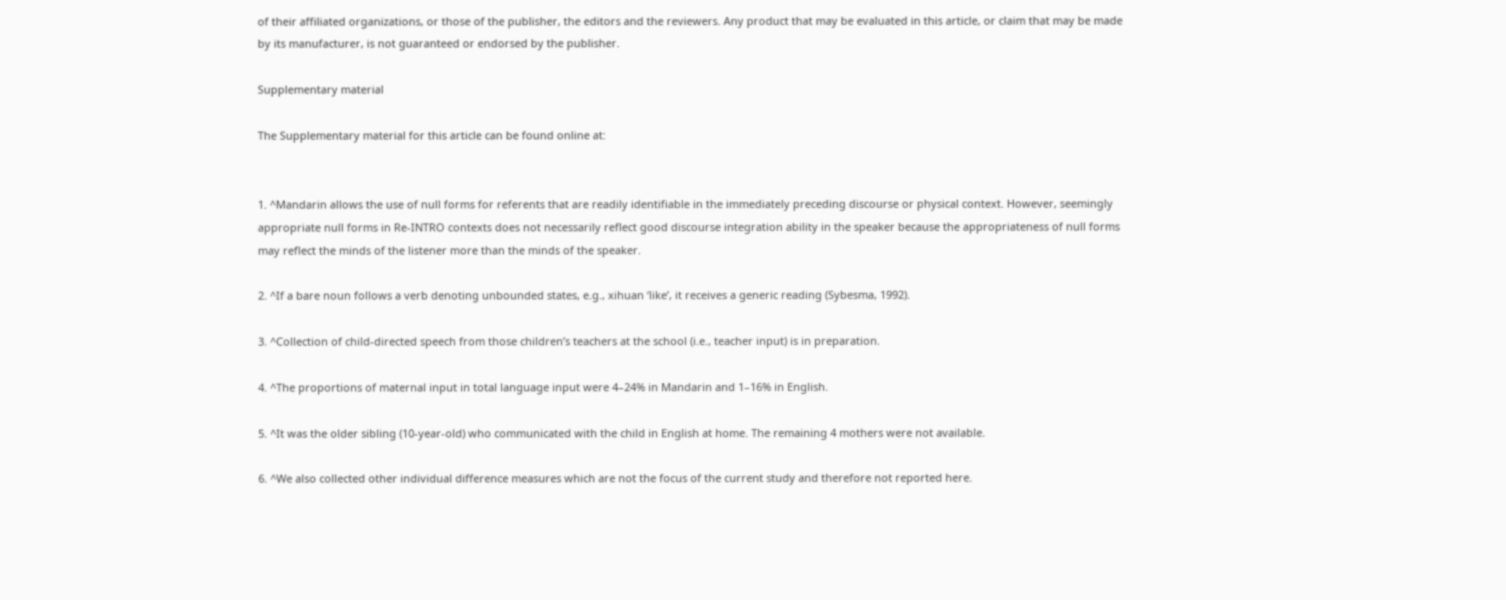of their affiliated organizations, or those of the publisher, the editors and the reviewers. Any product that may be evaluated in this article, or claim that may be made by its manufacturer, is not guaranteed or endorsed by the publisher.

Supplementary material

The Supplementary material for this article can be found online at:


1. ^Mandarin allows the use of null forms for referents that are readily identifiable in the immediately preceding discourse or physical context. However, seemingly appropriate null forms in Re-INTRO contexts does not necessarily reflect good discourse integration ability in the speaker because the appropriateness of null forms may reflect the minds of the listener more than the minds of the speaker.

2. ^If a bare noun follows a verb denoting unbounded states, e.g., xihuan ‘like’, it receives a generic reading (Sybesma, 1992).

3. ^Collection of child-directed speech from those children’s teachers at the school (i.e., teacher input) is in preparation.

4. ^The proportions of maternal input in total language input were 4–24% in Mandarin and 1–16% in English.

5. ^It was the older sibling (10-year-old) who communicated with the child in English at home. The remaining 4 mothers were not available.

6. ^We also collected other individual difference measures which are not the focus of the current study and therefore not reported here.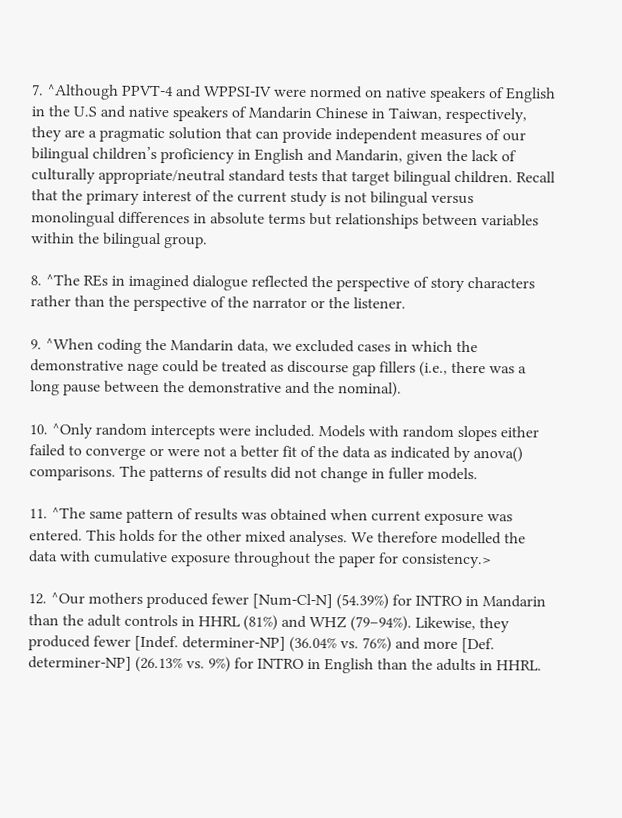7. ^Although PPVT-4 and WPPSI-IV were normed on native speakers of English in the U.S and native speakers of Mandarin Chinese in Taiwan, respectively, they are a pragmatic solution that can provide independent measures of our bilingual children’s proficiency in English and Mandarin, given the lack of culturally appropriate/neutral standard tests that target bilingual children. Recall that the primary interest of the current study is not bilingual versus monolingual differences in absolute terms but relationships between variables within the bilingual group.

8. ^The REs in imagined dialogue reflected the perspective of story characters rather than the perspective of the narrator or the listener.

9. ^When coding the Mandarin data, we excluded cases in which the demonstrative nage could be treated as discourse gap fillers (i.e., there was a long pause between the demonstrative and the nominal).

10. ^Only random intercepts were included. Models with random slopes either failed to converge or were not a better fit of the data as indicated by anova() comparisons. The patterns of results did not change in fuller models.

11. ^The same pattern of results was obtained when current exposure was entered. This holds for the other mixed analyses. We therefore modelled the data with cumulative exposure throughout the paper for consistency.>

12. ^Our mothers produced fewer [Num-Cl-N] (54.39%) for INTRO in Mandarin than the adult controls in HHRL (81%) and WHZ (79–94%). Likewise, they produced fewer [Indef. determiner-NP] (36.04% vs. 76%) and more [Def. determiner-NP] (26.13% vs. 9%) for INTRO in English than the adults in HHRL.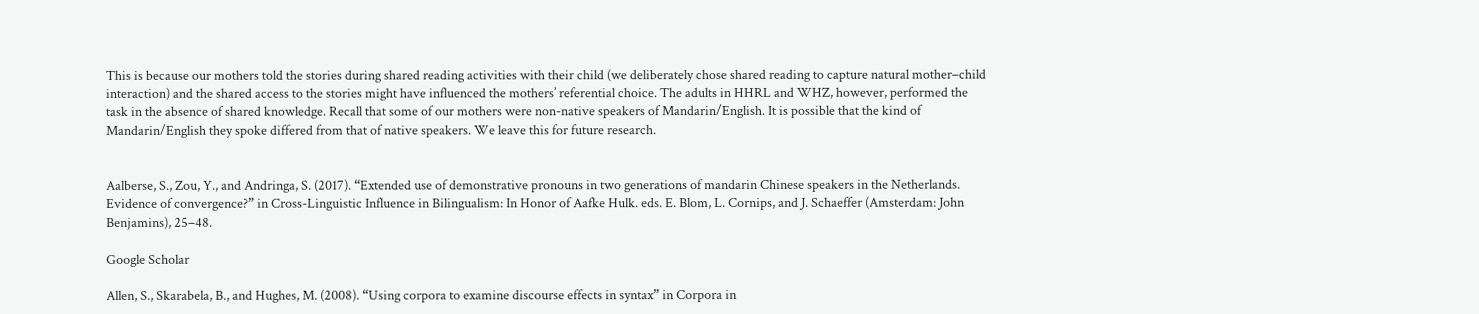This is because our mothers told the stories during shared reading activities with their child (we deliberately chose shared reading to capture natural mother–child interaction) and the shared access to the stories might have influenced the mothers’ referential choice. The adults in HHRL and WHZ, however, performed the task in the absence of shared knowledge. Recall that some of our mothers were non-native speakers of Mandarin/English. It is possible that the kind of Mandarin/English they spoke differed from that of native speakers. We leave this for future research.


Aalberse, S., Zou, Y., and Andringa, S. (2017). “Extended use of demonstrative pronouns in two generations of mandarin Chinese speakers in the Netherlands. Evidence of convergence?” in Cross-Linguistic Influence in Bilingualism: In Honor of Aafke Hulk. eds. E. Blom, L. Cornips, and J. Schaeffer (Amsterdam: John Benjamins), 25–48.

Google Scholar

Allen, S., Skarabela, B., and Hughes, M. (2008). “Using corpora to examine discourse effects in syntax” in Corpora in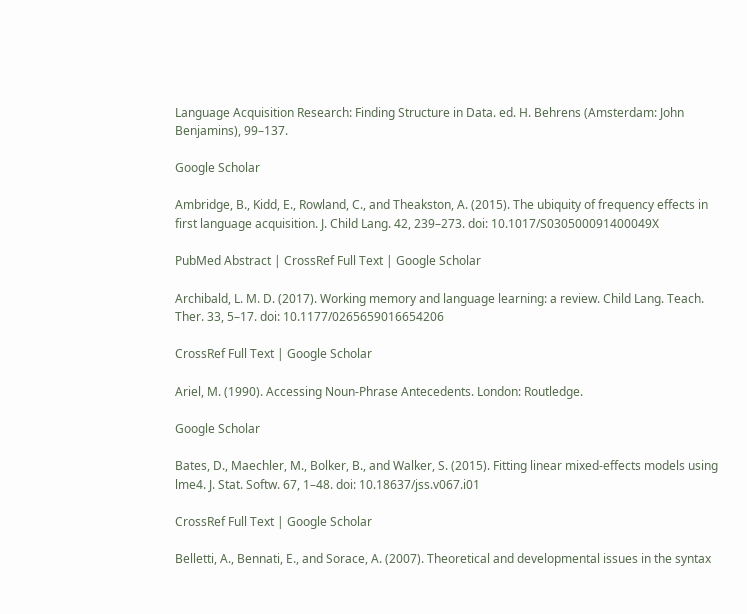Language Acquisition Research: Finding Structure in Data. ed. H. Behrens (Amsterdam: John Benjamins), 99–137.

Google Scholar

Ambridge, B., Kidd, E., Rowland, C., and Theakston, A. (2015). The ubiquity of frequency effects in first language acquisition. J. Child Lang. 42, 239–273. doi: 10.1017/S030500091400049X

PubMed Abstract | CrossRef Full Text | Google Scholar

Archibald, L. M. D. (2017). Working memory and language learning: a review. Child Lang. Teach. Ther. 33, 5–17. doi: 10.1177/0265659016654206

CrossRef Full Text | Google Scholar

Ariel, M. (1990). Accessing Noun-Phrase Antecedents. London: Routledge.

Google Scholar

Bates, D., Maechler, M., Bolker, B., and Walker, S. (2015). Fitting linear mixed-effects models using lme4. J. Stat. Softw. 67, 1–48. doi: 10.18637/jss.v067.i01

CrossRef Full Text | Google Scholar

Belletti, A., Bennati, E., and Sorace, A. (2007). Theoretical and developmental issues in the syntax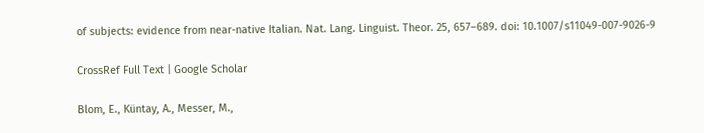of subjects: evidence from near-native Italian. Nat. Lang. Linguist. Theor. 25, 657–689. doi: 10.1007/s11049-007-9026-9

CrossRef Full Text | Google Scholar

Blom, E., Küntay, A., Messer, M.,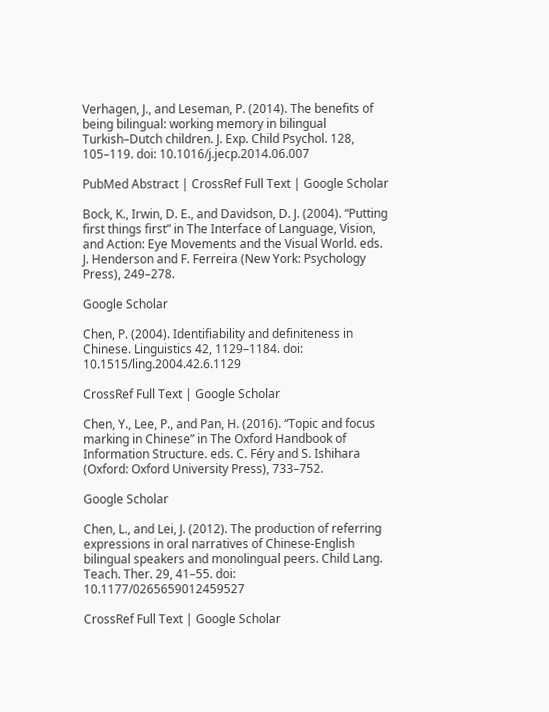Verhagen, J., and Leseman, P. (2014). The benefits of being bilingual: working memory in bilingual Turkish–Dutch children. J. Exp. Child Psychol. 128, 105–119. doi: 10.1016/j.jecp.2014.06.007

PubMed Abstract | CrossRef Full Text | Google Scholar

Bock, K., Irwin, D. E., and Davidson, D. J. (2004). “Putting first things first” in The Interface of Language, Vision, and Action: Eye Movements and the Visual World. eds. J. Henderson and F. Ferreira (New York: Psychology Press), 249–278.

Google Scholar

Chen, P. (2004). Identifiability and definiteness in Chinese. Linguistics 42, 1129–1184. doi: 10.1515/ling.2004.42.6.1129

CrossRef Full Text | Google Scholar

Chen, Y., Lee, P., and Pan, H. (2016). “Topic and focus marking in Chinese” in The Oxford Handbook of Information Structure. eds. C. Féry and S. Ishihara (Oxford: Oxford University Press), 733–752.

Google Scholar

Chen, L., and Lei, J. (2012). The production of referring expressions in oral narratives of Chinese-English bilingual speakers and monolingual peers. Child Lang. Teach. Ther. 29, 41–55. doi: 10.1177/0265659012459527

CrossRef Full Text | Google Scholar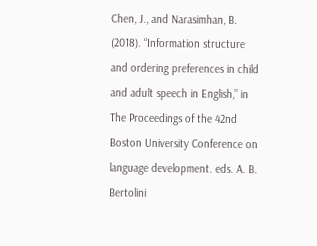Chen, J., and Narasimhan, B. (2018). “Information structure and ordering preferences in child and adult speech in English,” in The Proceedings of the 42nd Boston University Conference on language development. eds. A. B. Bertolini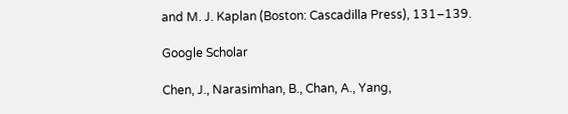and M. J. Kaplan (Boston: Cascadilla Press), 131–139.

Google Scholar

Chen, J., Narasimhan, B., Chan, A., Yang,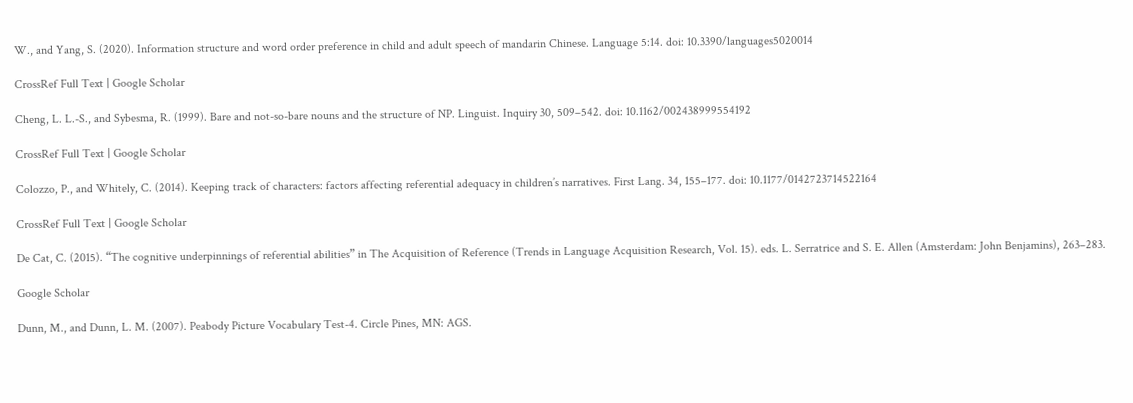W., and Yang, S. (2020). Information structure and word order preference in child and adult speech of mandarin Chinese. Language 5:14. doi: 10.3390/languages5020014

CrossRef Full Text | Google Scholar

Cheng, L. L.-S., and Sybesma, R. (1999). Bare and not-so-bare nouns and the structure of NP. Linguist. Inquiry 30, 509–542. doi: 10.1162/002438999554192

CrossRef Full Text | Google Scholar

Colozzo, P., and Whitely, C. (2014). Keeping track of characters: factors affecting referential adequacy in children’s narratives. First Lang. 34, 155–177. doi: 10.1177/0142723714522164

CrossRef Full Text | Google Scholar

De Cat, C. (2015). “The cognitive underpinnings of referential abilities” in The Acquisition of Reference (Trends in Language Acquisition Research, Vol. 15). eds. L. Serratrice and S. E. Allen (Amsterdam: John Benjamins), 263–283.

Google Scholar

Dunn, M., and Dunn, L. M. (2007). Peabody Picture Vocabulary Test-4. Circle Pines, MN: AGS.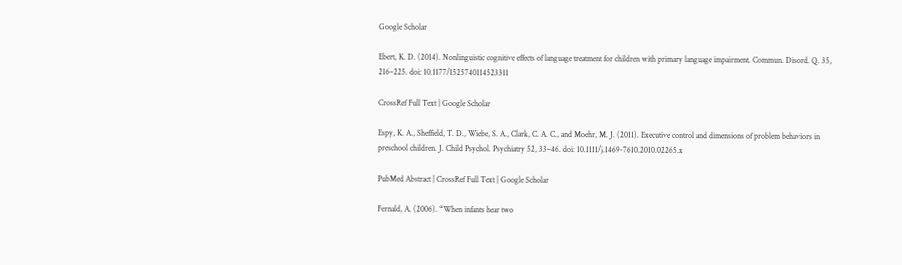Google Scholar

Ebert, K. D. (2014). Nonlinguistic cognitive effects of language treatment for children with primary language impairment. Commun. Disord. Q. 35, 216–225. doi: 10.1177/1525740114523311

CrossRef Full Text | Google Scholar

Espy, K. A., Sheffield, T. D., Wiebe, S. A., Clark, C. A. C., and Moehr, M. J. (2011). Executive control and dimensions of problem behaviors in preschool children. J. Child Psychol. Psychiatry 52, 33–46. doi: 10.1111/j.1469-7610.2010.02265.x

PubMed Abstract | CrossRef Full Text | Google Scholar

Fernald, A. (2006). “When infants hear two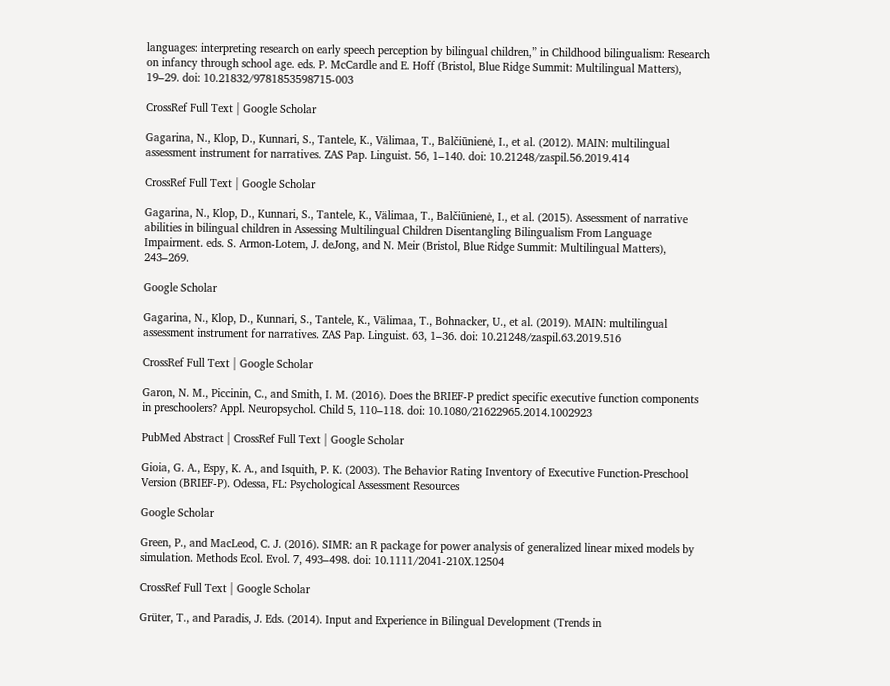languages: interpreting research on early speech perception by bilingual children,” in Childhood bilingualism: Research on infancy through school age. eds. P. McCardle and E. Hoff (Bristol, Blue Ridge Summit: Multilingual Matters), 19–29. doi: 10.21832/9781853598715-003

CrossRef Full Text | Google Scholar

Gagarina, N., Klop, D., Kunnari, S., Tantele, K., Välimaa, T., Balčiūnienė, I., et al. (2012). MAIN: multilingual assessment instrument for narratives. ZAS Pap. Linguist. 56, 1–140. doi: 10.21248/zaspil.56.2019.414

CrossRef Full Text | Google Scholar

Gagarina, N., Klop, D., Kunnari, S., Tantele, K., Välimaa, T., Balčiūnienė, I., et al. (2015). Assessment of narrative abilities in bilingual children in Assessing Multilingual Children Disentangling Bilingualism From Language Impairment. eds. S. Armon-Lotem, J. deJong, and N. Meir (Bristol, Blue Ridge Summit: Multilingual Matters), 243–269.

Google Scholar

Gagarina, N., Klop, D., Kunnari, S., Tantele, K., Välimaa, T., Bohnacker, U., et al. (2019). MAIN: multilingual assessment instrument for narratives. ZAS Pap. Linguist. 63, 1–36. doi: 10.21248/zaspil.63.2019.516

CrossRef Full Text | Google Scholar

Garon, N. M., Piccinin, C., and Smith, I. M. (2016). Does the BRIEF-P predict specific executive function components in preschoolers? Appl. Neuropsychol. Child 5, 110–118. doi: 10.1080/21622965.2014.1002923

PubMed Abstract | CrossRef Full Text | Google Scholar

Gioia, G. A., Espy, K. A., and Isquith, P. K. (2003). The Behavior Rating Inventory of Executive Function-Preschool Version (BRIEF-P). Odessa, FL: Psychological Assessment Resources

Google Scholar

Green, P., and MacLeod, C. J. (2016). SIMR: an R package for power analysis of generalized linear mixed models by simulation. Methods Ecol. Evol. 7, 493–498. doi: 10.1111/2041-210X.12504

CrossRef Full Text | Google Scholar

Grüter, T., and Paradis, J. Eds. (2014). Input and Experience in Bilingual Development (Trends in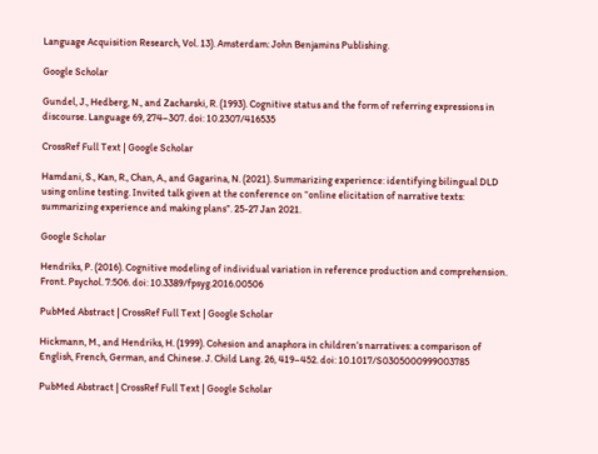Language Acquisition Research, Vol. 13). Amsterdam: John Benjamins Publishing.

Google Scholar

Gundel, J., Hedberg, N., and Zacharski, R. (1993). Cognitive status and the form of referring expressions in discourse. Language 69, 274–307. doi: 10.2307/416535

CrossRef Full Text | Google Scholar

Hamdani, S., Kan, R., Chan, A., and Gagarina, N. (2021). Summarizing experience: identifying bilingual DLD using online testing. Invited talk given at the conference on “online elicitation of narrative texts: summarizing experience and making plans”. 25-27 Jan 2021.

Google Scholar

Hendriks, P. (2016). Cognitive modeling of individual variation in reference production and comprehension. Front. Psychol. 7:506. doi: 10.3389/fpsyg.2016.00506

PubMed Abstract | CrossRef Full Text | Google Scholar

Hickmann, M., and Hendriks, H. (1999). Cohesion and anaphora in children’s narratives: a comparison of English, French, German, and Chinese. J. Child Lang. 26, 419–452. doi: 10.1017/S0305000999003785

PubMed Abstract | CrossRef Full Text | Google Scholar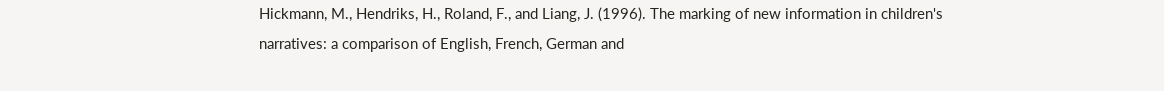Hickmann, M., Hendriks, H., Roland, F., and Liang, J. (1996). The marking of new information in children's narratives: a comparison of English, French, German and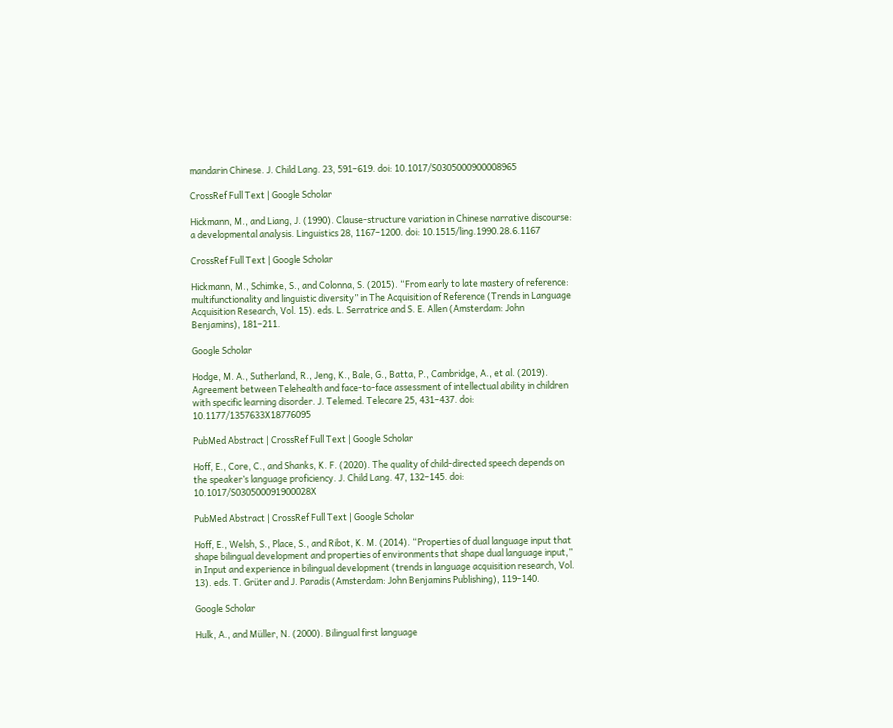mandarin Chinese. J. Child Lang. 23, 591–619. doi: 10.1017/S0305000900008965

CrossRef Full Text | Google Scholar

Hickmann, M., and Liang, J. (1990). Clause-structure variation in Chinese narrative discourse: a developmental analysis. Linguistics 28, 1167–1200. doi: 10.1515/ling.1990.28.6.1167

CrossRef Full Text | Google Scholar

Hickmann, M., Schimke, S., and Colonna, S. (2015). “From early to late mastery of reference: multifunctionality and linguistic diversity” in The Acquisition of Reference (Trends in Language Acquisition Research, Vol. 15). eds. L. Serratrice and S. E. Allen (Amsterdam: John Benjamins), 181–211.

Google Scholar

Hodge, M. A., Sutherland, R., Jeng, K., Bale, G., Batta, P., Cambridge, A., et al. (2019). Agreement between Telehealth and face-to-face assessment of intellectual ability in children with specific learning disorder. J. Telemed. Telecare 25, 431–437. doi: 10.1177/1357633X18776095

PubMed Abstract | CrossRef Full Text | Google Scholar

Hoff, E., Core, C., and Shanks, K. F. (2020). The quality of child-directed speech depends on the speaker’s language proficiency. J. Child Lang. 47, 132–145. doi: 10.1017/S030500091900028X

PubMed Abstract | CrossRef Full Text | Google Scholar

Hoff, E., Welsh, S., Place, S., and Ribot, K. M. (2014). “Properties of dual language input that shape bilingual development and properties of environments that shape dual language input,” in Input and experience in bilingual development (trends in language acquisition research, Vol. 13). eds. T. Grüter and J. Paradis (Amsterdam: John Benjamins Publishing), 119–140.

Google Scholar

Hulk, A., and Müller, N. (2000). Bilingual first language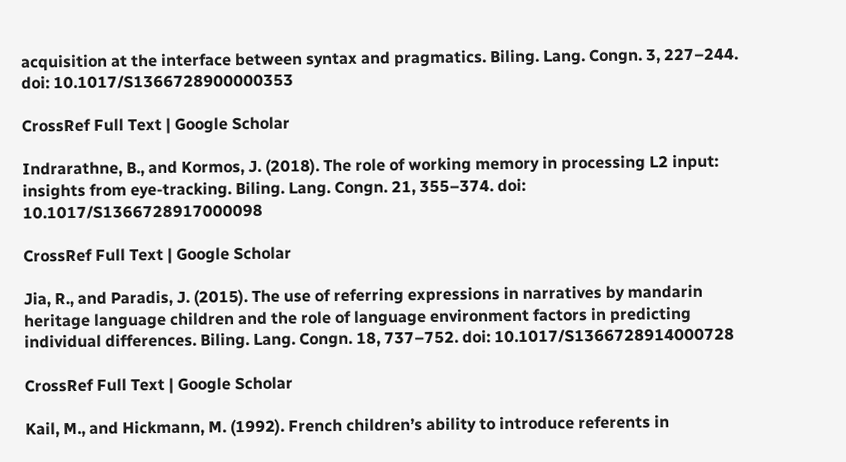acquisition at the interface between syntax and pragmatics. Biling. Lang. Congn. 3, 227–244. doi: 10.1017/S1366728900000353

CrossRef Full Text | Google Scholar

Indrarathne, B., and Kormos, J. (2018). The role of working memory in processing L2 input: insights from eye-tracking. Biling. Lang. Congn. 21, 355–374. doi: 10.1017/S1366728917000098

CrossRef Full Text | Google Scholar

Jia, R., and Paradis, J. (2015). The use of referring expressions in narratives by mandarin heritage language children and the role of language environment factors in predicting individual differences. Biling. Lang. Congn. 18, 737–752. doi: 10.1017/S1366728914000728

CrossRef Full Text | Google Scholar

Kail, M., and Hickmann, M. (1992). French children’s ability to introduce referents in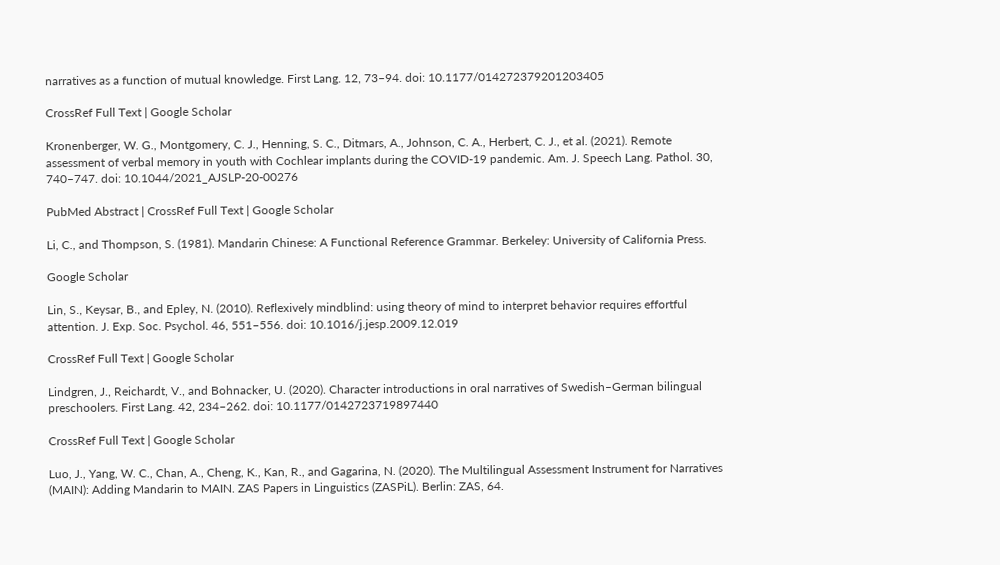narratives as a function of mutual knowledge. First Lang. 12, 73–94. doi: 10.1177/014272379201203405

CrossRef Full Text | Google Scholar

Kronenberger, W. G., Montgomery, C. J., Henning, S. C., Ditmars, A., Johnson, C. A., Herbert, C. J., et al. (2021). Remote assessment of verbal memory in youth with Cochlear implants during the COVID-19 pandemic. Am. J. Speech Lang. Pathol. 30, 740–747. doi: 10.1044/2021_AJSLP-20-00276

PubMed Abstract | CrossRef Full Text | Google Scholar

Li, C., and Thompson, S. (1981). Mandarin Chinese: A Functional Reference Grammar. Berkeley: University of California Press.

Google Scholar

Lin, S., Keysar, B., and Epley, N. (2010). Reflexively mindblind: using theory of mind to interpret behavior requires effortful attention. J. Exp. Soc. Psychol. 46, 551–556. doi: 10.1016/j.jesp.2009.12.019

CrossRef Full Text | Google Scholar

Lindgren, J., Reichardt, V., and Bohnacker, U. (2020). Character introductions in oral narratives of Swedish–German bilingual preschoolers. First Lang. 42, 234–262. doi: 10.1177/0142723719897440

CrossRef Full Text | Google Scholar

Luo, J., Yang, W. C., Chan, A., Cheng, K., Kan, R., and Gagarina, N. (2020). The Multilingual Assessment Instrument for Narratives (MAIN): Adding Mandarin to MAIN. ZAS Papers in Linguistics (ZASPiL). Berlin: ZAS, 64.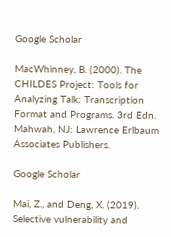Google Scholar

MacWhinney, B. (2000). The CHILDES Project: Tools for Analyzing Talk: Transcription Format and Programs. 3rd Edn. Mahwah, NJ: Lawrence Erlbaum Associates Publishers.

Google Scholar

Mai, Z., and Deng, X. (2019). Selective vulnerability and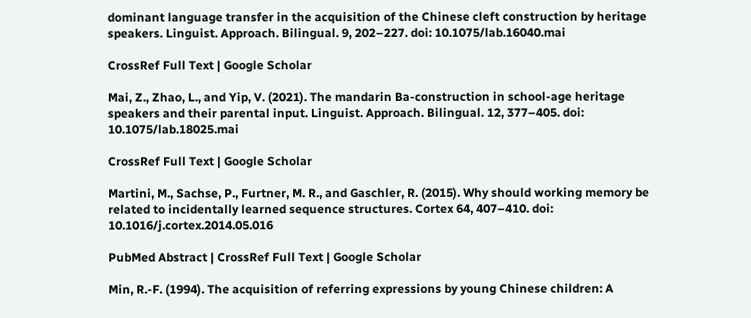dominant language transfer in the acquisition of the Chinese cleft construction by heritage speakers. Linguist. Approach. Bilingual. 9, 202–227. doi: 10.1075/lab.16040.mai

CrossRef Full Text | Google Scholar

Mai, Z., Zhao, L., and Yip, V. (2021). The mandarin Ba-construction in school-age heritage speakers and their parental input. Linguist. Approach. Bilingual. 12, 377–405. doi: 10.1075/lab.18025.mai

CrossRef Full Text | Google Scholar

Martini, M., Sachse, P., Furtner, M. R., and Gaschler, R. (2015). Why should working memory be related to incidentally learned sequence structures. Cortex 64, 407–410. doi: 10.1016/j.cortex.2014.05.016

PubMed Abstract | CrossRef Full Text | Google Scholar

Min, R.-F. (1994). The acquisition of referring expressions by young Chinese children: A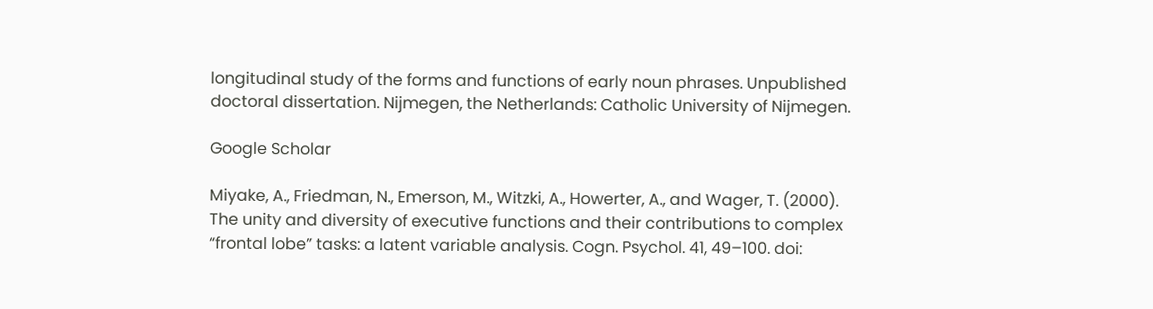longitudinal study of the forms and functions of early noun phrases. Unpublished doctoral dissertation. Nijmegen, the Netherlands: Catholic University of Nijmegen.

Google Scholar

Miyake, A., Friedman, N., Emerson, M., Witzki, A., Howerter, A., and Wager, T. (2000). The unity and diversity of executive functions and their contributions to complex “frontal lobe” tasks: a latent variable analysis. Cogn. Psychol. 41, 49–100. doi: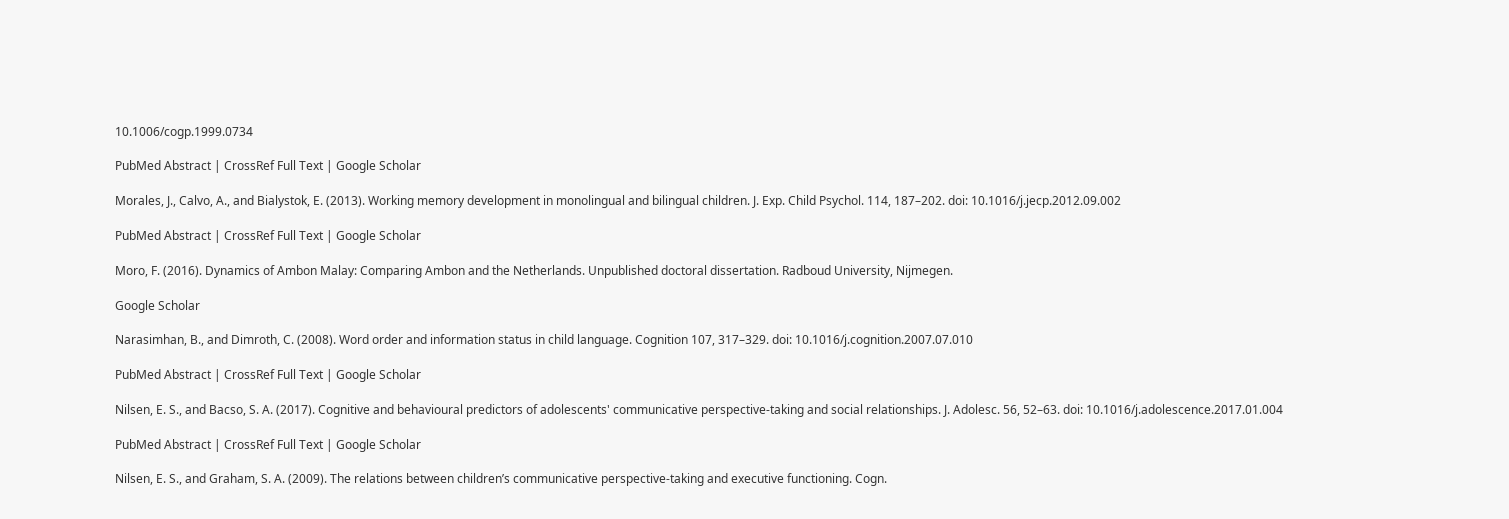10.1006/cogp.1999.0734

PubMed Abstract | CrossRef Full Text | Google Scholar

Morales, J., Calvo, A., and Bialystok, E. (2013). Working memory development in monolingual and bilingual children. J. Exp. Child Psychol. 114, 187–202. doi: 10.1016/j.jecp.2012.09.002

PubMed Abstract | CrossRef Full Text | Google Scholar

Moro, F. (2016). Dynamics of Ambon Malay: Comparing Ambon and the Netherlands. Unpublished doctoral dissertation. Radboud University, Nijmegen.

Google Scholar

Narasimhan, B., and Dimroth, C. (2008). Word order and information status in child language. Cognition 107, 317–329. doi: 10.1016/j.cognition.2007.07.010

PubMed Abstract | CrossRef Full Text | Google Scholar

Nilsen, E. S., and Bacso, S. A. (2017). Cognitive and behavioural predictors of adolescents' communicative perspective-taking and social relationships. J. Adolesc. 56, 52–63. doi: 10.1016/j.adolescence.2017.01.004

PubMed Abstract | CrossRef Full Text | Google Scholar

Nilsen, E. S., and Graham, S. A. (2009). The relations between children’s communicative perspective-taking and executive functioning. Cogn.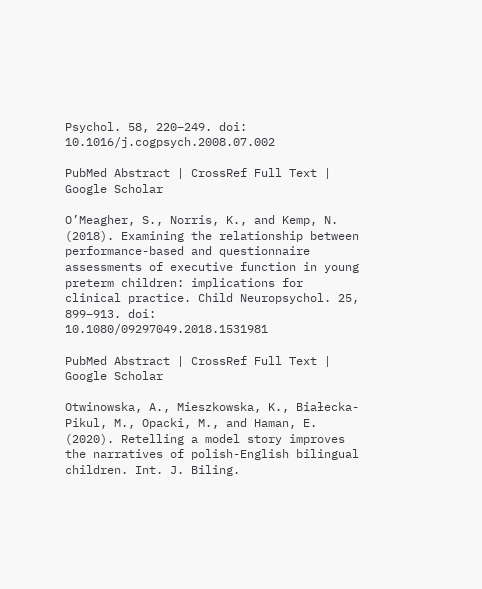Psychol. 58, 220–249. doi: 10.1016/j.cogpsych.2008.07.002

PubMed Abstract | CrossRef Full Text | Google Scholar

O’Meagher, S., Norris, K., and Kemp, N. (2018). Examining the relationship between performance-based and questionnaire assessments of executive function in young preterm children: implications for clinical practice. Child Neuropsychol. 25, 899–913. doi: 10.1080/09297049.2018.1531981

PubMed Abstract | CrossRef Full Text | Google Scholar

Otwinowska, A., Mieszkowska, K., Białecka-Pikul, M., Opacki, M., and Haman, E. (2020). Retelling a model story improves the narratives of polish-English bilingual children. Int. J. Biling.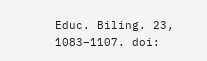Educ. Biling. 23, 1083–1107. doi: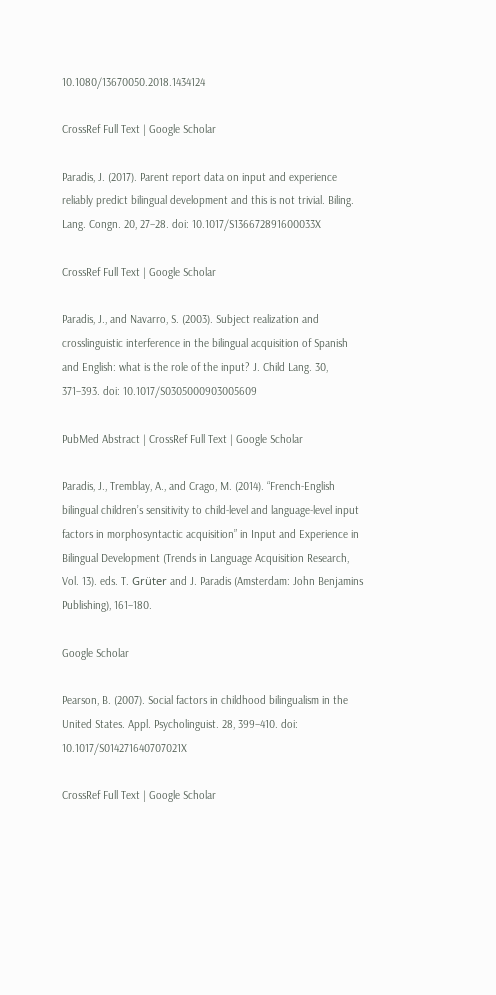10.1080/13670050.2018.1434124

CrossRef Full Text | Google Scholar

Paradis, J. (2017). Parent report data on input and experience reliably predict bilingual development and this is not trivial. Biling. Lang. Congn. 20, 27–28. doi: 10.1017/S136672891600033X

CrossRef Full Text | Google Scholar

Paradis, J., and Navarro, S. (2003). Subject realization and crosslinguistic interference in the bilingual acquisition of Spanish and English: what is the role of the input? J. Child Lang. 30, 371–393. doi: 10.1017/S0305000903005609

PubMed Abstract | CrossRef Full Text | Google Scholar

Paradis, J., Tremblay, A., and Crago, M. (2014). “French-English bilingual children’s sensitivity to child-level and language-level input factors in morphosyntactic acquisition” in Input and Experience in Bilingual Development (Trends in Language Acquisition Research, Vol. 13). eds. T. Grüter and J. Paradis (Amsterdam: John Benjamins Publishing), 161–180.

Google Scholar

Pearson, B. (2007). Social factors in childhood bilingualism in the United States. Appl. Psycholinguist. 28, 399–410. doi: 10.1017/S014271640707021X

CrossRef Full Text | Google Scholar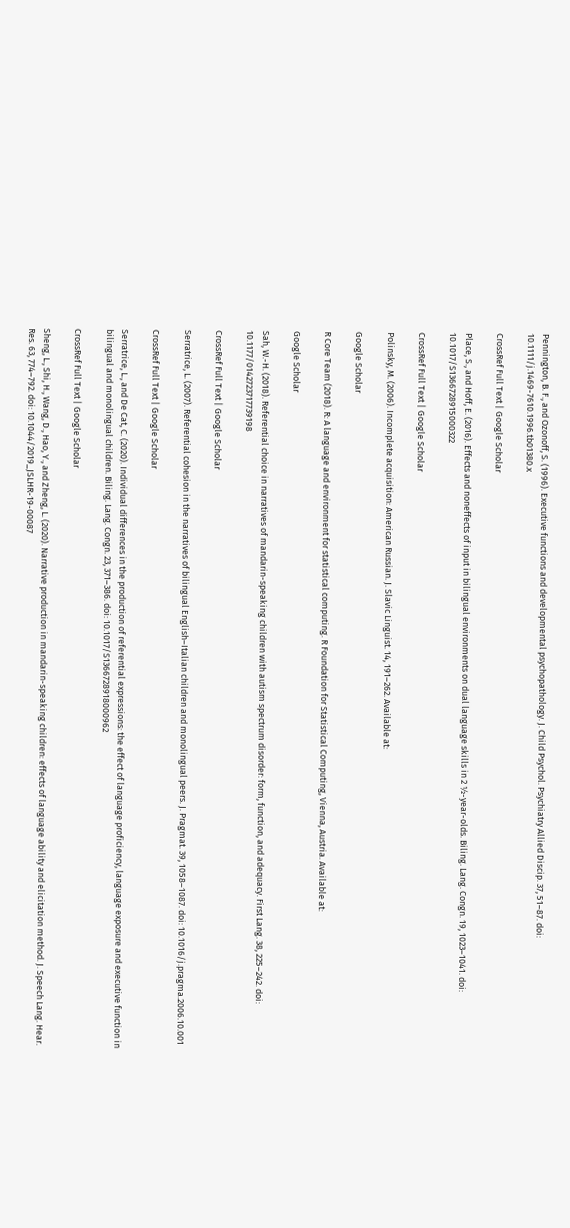Pennington, B. F., and Ozonoff, S. (1996). Executive functions and developmental psychopathology. J. Child Psychol. Psychiatry Allied Discip. 37, 51–87. doi: 10.1111/j.1469-7610.1996.tb01380.x

CrossRef Full Text | Google Scholar

Place, S., and Hoff, E. (2016). Effects and noneffects of input in bilingual environments on dual language skills in 2 ½-year-olds. Biling. Lang. Congn. 19, 1023–1041. doi: 10.1017/S1366728915000322

CrossRef Full Text | Google Scholar

Polinsky, M. (2006). Incomplete acquisition: American Russian. J. Slavic Linguist. 14, 191–262. Available at:

Google Scholar

R Core Team (2018). R: A language and environment for statistical computing. R Foundation for Statistical Computing, Vienna, Austria. Available at:

Google Scholar

Sah, W.-H. (2018). Referential choice in narratives of mandarin-speaking children with autism spectrum disorder: form, function, and adequacy. First Lang. 38, 225–242. doi: 10.1177/0142723717739198

CrossRef Full Text | Google Scholar

Serratrice, L. (2007). Referential cohesion in the narratives of bilingual English–Italian children and monolingual peers. J. Pragmat. 39, 1058–1087. doi: 10.1016/j.pragma.2006.10.001

CrossRef Full Text | Google Scholar

Serratrice, L., and De Cat, C. (2020). Individual differences in the production of referential expressions: the effect of language proficiency, language exposure and executive function in bilingual and monolingual children. Biling. Lang. Congn. 23, 371–386. doi: 10.1017/S1366728918000962

CrossRef Full Text | Google Scholar

Sheng, L., Shi, H., Wang, D., Hao, Y., and Zheng, L. (2020). Narrative production in mandarin-speaking children: effects of language ability and elicitation method. J. Speech Lang. Hear. Res. 63, 774–792. doi: 10.1044/2019_JSLHR-19-00087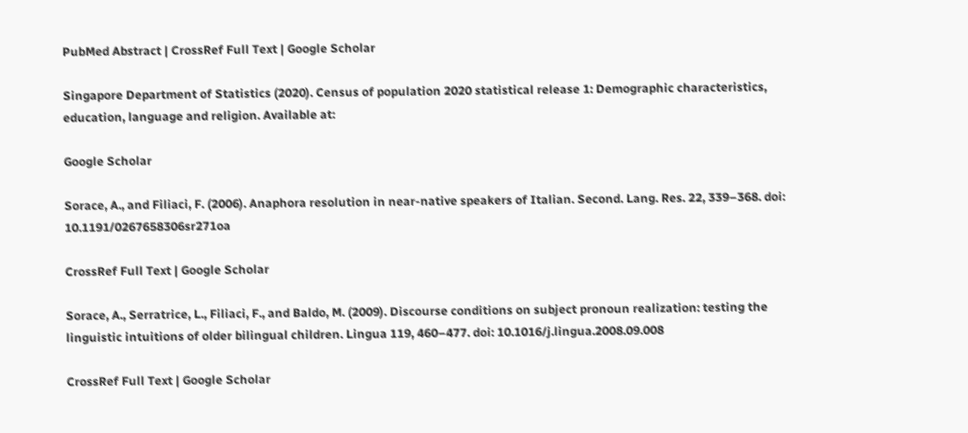PubMed Abstract | CrossRef Full Text | Google Scholar

Singapore Department of Statistics (2020). Census of population 2020 statistical release 1: Demographic characteristics, education, language and religion. Available at:

Google Scholar

Sorace, A., and Filiaci, F. (2006). Anaphora resolution in near-native speakers of Italian. Second. Lang. Res. 22, 339–368. doi: 10.1191/0267658306sr271oa

CrossRef Full Text | Google Scholar

Sorace, A., Serratrice, L., Filiaci, F., and Baldo, M. (2009). Discourse conditions on subject pronoun realization: testing the linguistic intuitions of older bilingual children. Lingua 119, 460–477. doi: 10.1016/j.lingua.2008.09.008

CrossRef Full Text | Google Scholar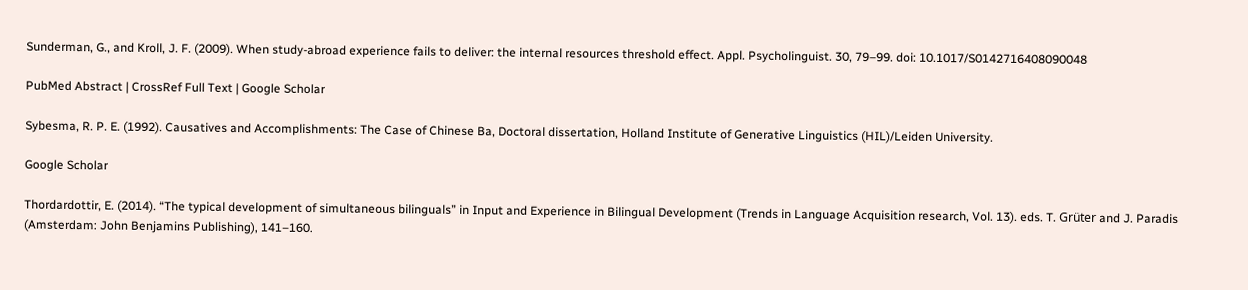Sunderman, G., and Kroll, J. F. (2009). When study-abroad experience fails to deliver: the internal resources threshold effect. Appl. Psycholinguist. 30, 79–99. doi: 10.1017/S0142716408090048

PubMed Abstract | CrossRef Full Text | Google Scholar

Sybesma, R. P. E. (1992). Causatives and Accomplishments: The Case of Chinese Ba, Doctoral dissertation, Holland Institute of Generative Linguistics (HIL)/Leiden University.

Google Scholar

Thordardottir, E. (2014). “The typical development of simultaneous bilinguals” in Input and Experience in Bilingual Development (Trends in Language Acquisition research, Vol. 13). eds. T. Grüter and J. Paradis (Amsterdam: John Benjamins Publishing), 141–160.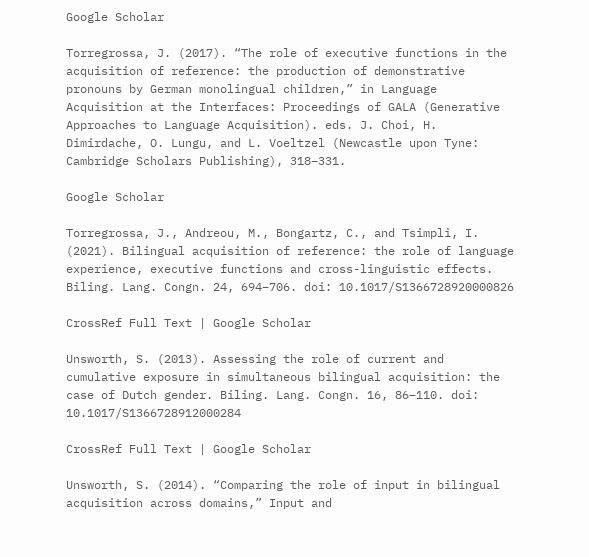Google Scholar

Torregrossa, J. (2017). “The role of executive functions in the acquisition of reference: the production of demonstrative pronouns by German monolingual children,” in Language Acquisition at the Interfaces: Proceedings of GALA (Generative Approaches to Language Acquisition). eds. J. Choi, H. Dimirdache, O. Lungu, and L. Voeltzel (Newcastle upon Tyne: Cambridge Scholars Publishing), 318–331.

Google Scholar

Torregrossa, J., Andreou, M., Bongartz, C., and Tsimpli, I. (2021). Bilingual acquisition of reference: the role of language experience, executive functions and cross-linguistic effects. Biling. Lang. Congn. 24, 694–706. doi: 10.1017/S1366728920000826

CrossRef Full Text | Google Scholar

Unsworth, S. (2013). Assessing the role of current and cumulative exposure in simultaneous bilingual acquisition: the case of Dutch gender. Biling. Lang. Congn. 16, 86–110. doi: 10.1017/S1366728912000284

CrossRef Full Text | Google Scholar

Unsworth, S. (2014). “Comparing the role of input in bilingual acquisition across domains,” Input and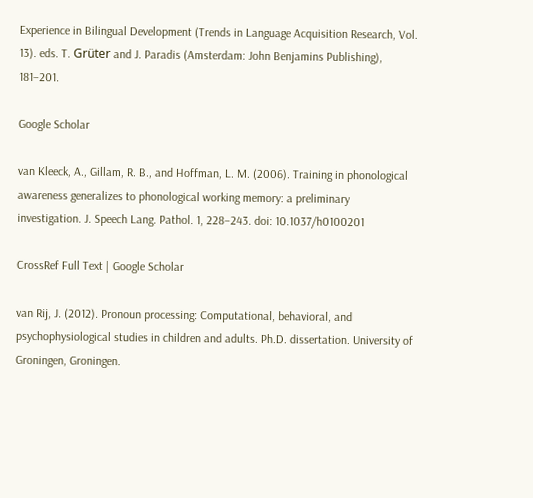Experience in Bilingual Development (Trends in Language Acquisition Research, Vol. 13). eds. T. Grüter and J. Paradis (Amsterdam: John Benjamins Publishing), 181–201.

Google Scholar

van Kleeck, A., Gillam, R. B., and Hoffman, L. M. (2006). Training in phonological awareness generalizes to phonological working memory: a preliminary investigation. J. Speech Lang. Pathol. 1, 228–243. doi: 10.1037/h0100201

CrossRef Full Text | Google Scholar

van Rij, J. (2012). Pronoun processing: Computational, behavioral, and psychophysiological studies in children and adults. Ph.D. dissertation. University of Groningen, Groningen.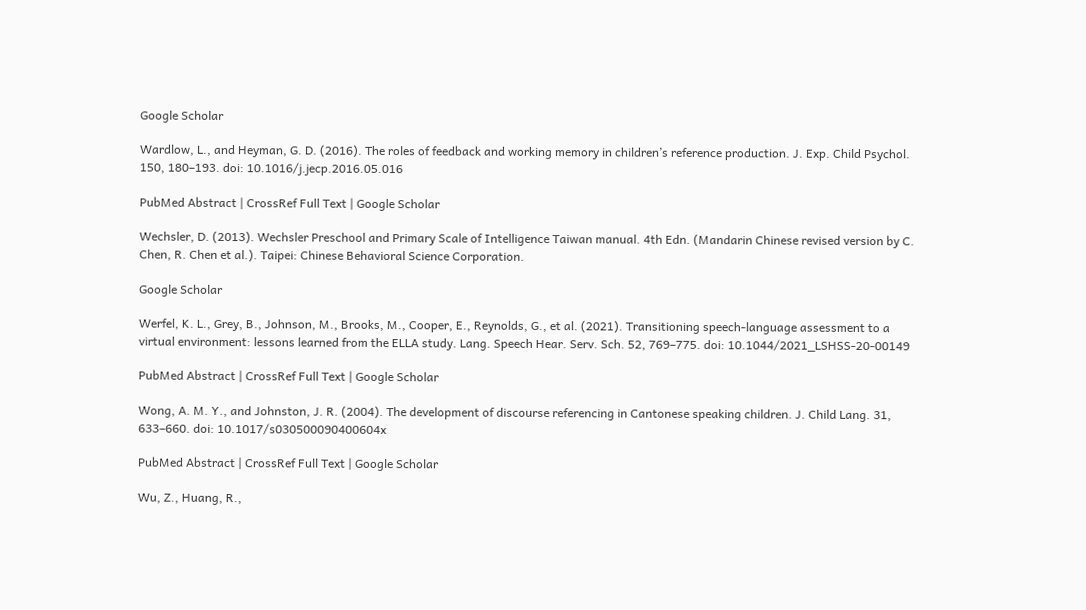Google Scholar

Wardlow, L., and Heyman, G. D. (2016). The roles of feedback and working memory in children’s reference production. J. Exp. Child Psychol. 150, 180–193. doi: 10.1016/j.jecp.2016.05.016

PubMed Abstract | CrossRef Full Text | Google Scholar

Wechsler, D. (2013). Wechsler Preschool and Primary Scale of Intelligence Taiwan manual. 4th Edn. (Mandarin Chinese revised version by C. Chen, R. Chen et al.). Taipei: Chinese Behavioral Science Corporation.

Google Scholar

Werfel, K. L., Grey, B., Johnson, M., Brooks, M., Cooper, E., Reynolds, G., et al. (2021). Transitioning speech-language assessment to a virtual environment: lessons learned from the ELLA study. Lang. Speech Hear. Serv. Sch. 52, 769–775. doi: 10.1044/2021_LSHSS-20-00149

PubMed Abstract | CrossRef Full Text | Google Scholar

Wong, A. M. Y., and Johnston, J. R. (2004). The development of discourse referencing in Cantonese speaking children. J. Child Lang. 31, 633–660. doi: 10.1017/s030500090400604x

PubMed Abstract | CrossRef Full Text | Google Scholar

Wu, Z., Huang, R.,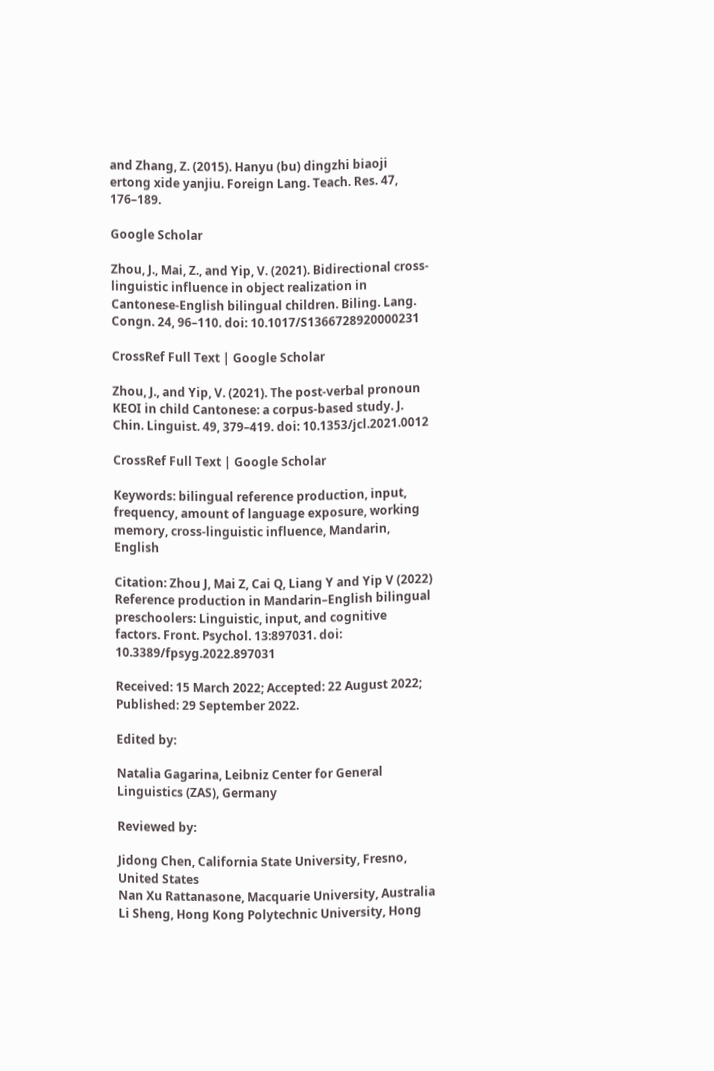and Zhang, Z. (2015). Hanyu (bu) dingzhi biaoji ertong xide yanjiu. Foreign Lang. Teach. Res. 47, 176–189.

Google Scholar

Zhou, J., Mai, Z., and Yip, V. (2021). Bidirectional cross-linguistic influence in object realization in Cantonese-English bilingual children. Biling. Lang. Congn. 24, 96–110. doi: 10.1017/S1366728920000231

CrossRef Full Text | Google Scholar

Zhou, J., and Yip, V. (2021). The post-verbal pronoun KEOI in child Cantonese: a corpus-based study. J. Chin. Linguist. 49, 379–419. doi: 10.1353/jcl.2021.0012

CrossRef Full Text | Google Scholar

Keywords: bilingual reference production, input, frequency, amount of language exposure, working memory, cross-linguistic influence, Mandarin, English

Citation: Zhou J, Mai Z, Cai Q, Liang Y and Yip V (2022) Reference production in Mandarin–English bilingual preschoolers: Linguistic, input, and cognitive factors. Front. Psychol. 13:897031. doi: 10.3389/fpsyg.2022.897031

Received: 15 March 2022; Accepted: 22 August 2022;
Published: 29 September 2022.

Edited by:

Natalia Gagarina, Leibniz Center for General Linguistics (ZAS), Germany

Reviewed by:

Jidong Chen, California State University, Fresno, United States
Nan Xu Rattanasone, Macquarie University, Australia
Li Sheng, Hong Kong Polytechnic University, Hong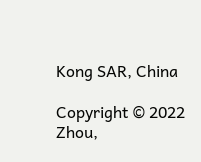Kong SAR, China

Copyright © 2022 Zhou,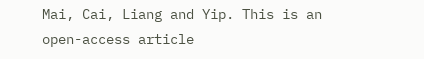Mai, Cai, Liang and Yip. This is an open-access article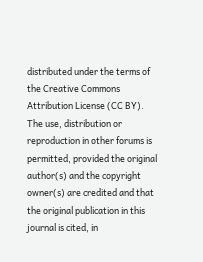distributed under the terms of the Creative Commons Attribution License (CC BY). The use, distribution or reproduction in other forums is permitted, provided the original author(s) and the copyright owner(s) are credited and that the original publication in this journal is cited, in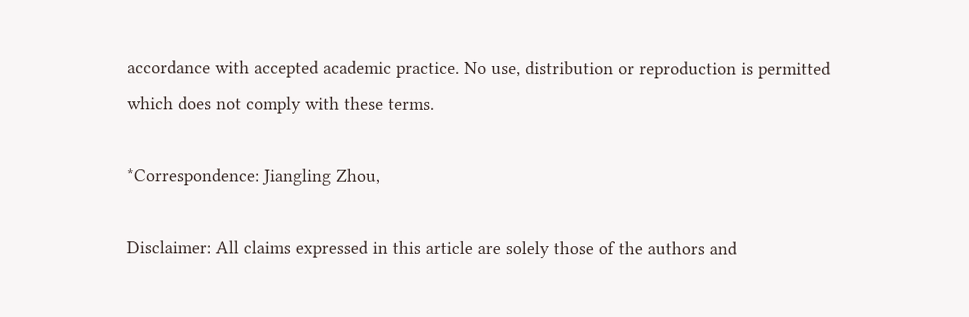accordance with accepted academic practice. No use, distribution or reproduction is permitted which does not comply with these terms.

*Correspondence: Jiangling Zhou,

Disclaimer: All claims expressed in this article are solely those of the authors and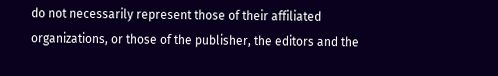do not necessarily represent those of their affiliated organizations, or those of the publisher, the editors and the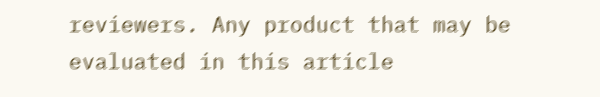reviewers. Any product that may be evaluated in this article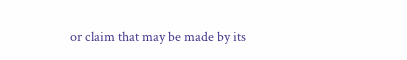or claim that may be made by its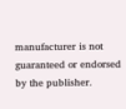manufacturer is not guaranteed or endorsed by the publisher.